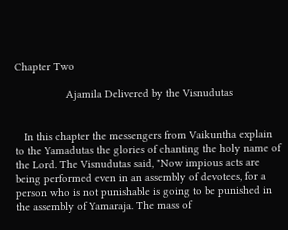Chapter Two

                 Ajamila Delivered by the Visnudutas


   In this chapter the messengers from Vaikuntha explain to the Yamadutas the glories of chanting the holy name of the Lord. The Visnudutas said, "Now impious acts are being performed even in an assembly of devotees, for a person who is not punishable is going to be punished in the assembly of Yamaraja. The mass of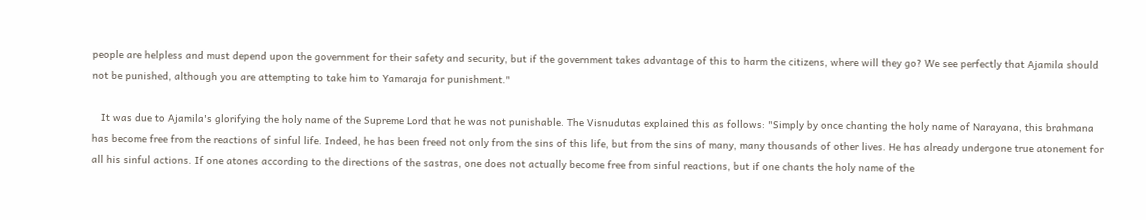people are helpless and must depend upon the government for their safety and security, but if the government takes advantage of this to harm the citizens, where will they go? We see perfectly that Ajamila should not be punished, although you are attempting to take him to Yamaraja for punishment."

   It was due to Ajamila's glorifying the holy name of the Supreme Lord that he was not punishable. The Visnudutas explained this as follows: "Simply by once chanting the holy name of Narayana, this brahmana has become free from the reactions of sinful life. Indeed, he has been freed not only from the sins of this life, but from the sins of many, many thousands of other lives. He has already undergone true atonement for all his sinful actions. If one atones according to the directions of the sastras, one does not actually become free from sinful reactions, but if one chants the holy name of the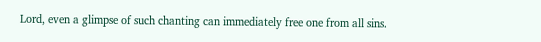Lord, even a glimpse of such chanting can immediately free one from all sins.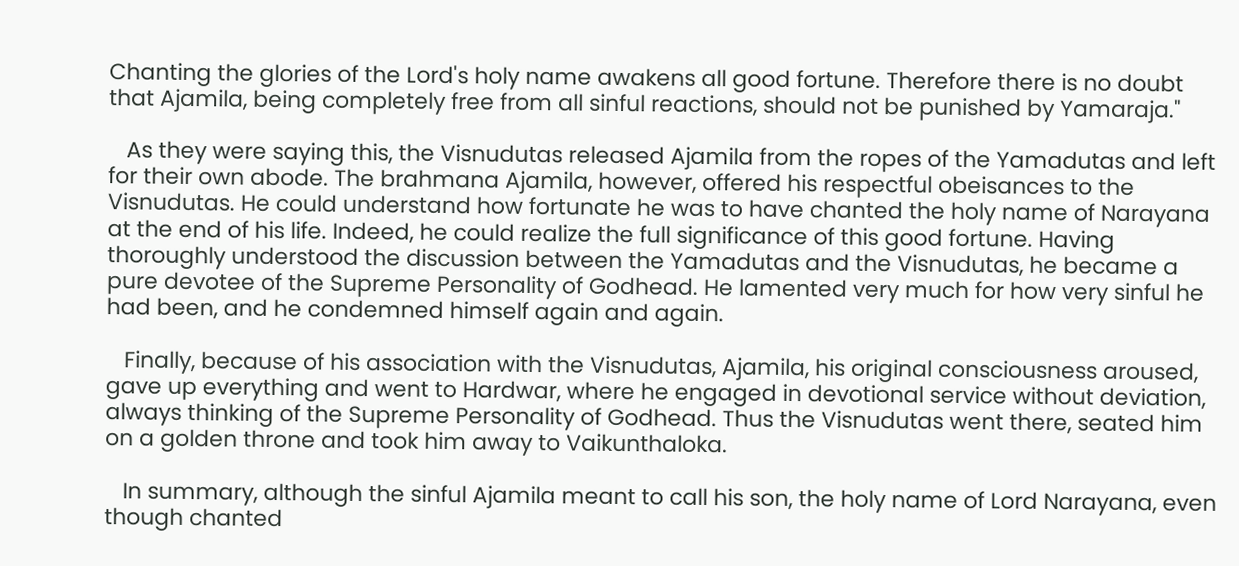Chanting the glories of the Lord's holy name awakens all good fortune. Therefore there is no doubt that Ajamila, being completely free from all sinful reactions, should not be punished by Yamaraja."

   As they were saying this, the Visnudutas released Ajamila from the ropes of the Yamadutas and left for their own abode. The brahmana Ajamila, however, offered his respectful obeisances to the Visnudutas. He could understand how fortunate he was to have chanted the holy name of Narayana at the end of his life. Indeed, he could realize the full significance of this good fortune. Having thoroughly understood the discussion between the Yamadutas and the Visnudutas, he became a pure devotee of the Supreme Personality of Godhead. He lamented very much for how very sinful he had been, and he condemned himself again and again.

   Finally, because of his association with the Visnudutas, Ajamila, his original consciousness aroused, gave up everything and went to Hardwar, where he engaged in devotional service without deviation, always thinking of the Supreme Personality of Godhead. Thus the Visnudutas went there, seated him on a golden throne and took him away to Vaikunthaloka.

   In summary, although the sinful Ajamila meant to call his son, the holy name of Lord Narayana, even though chanted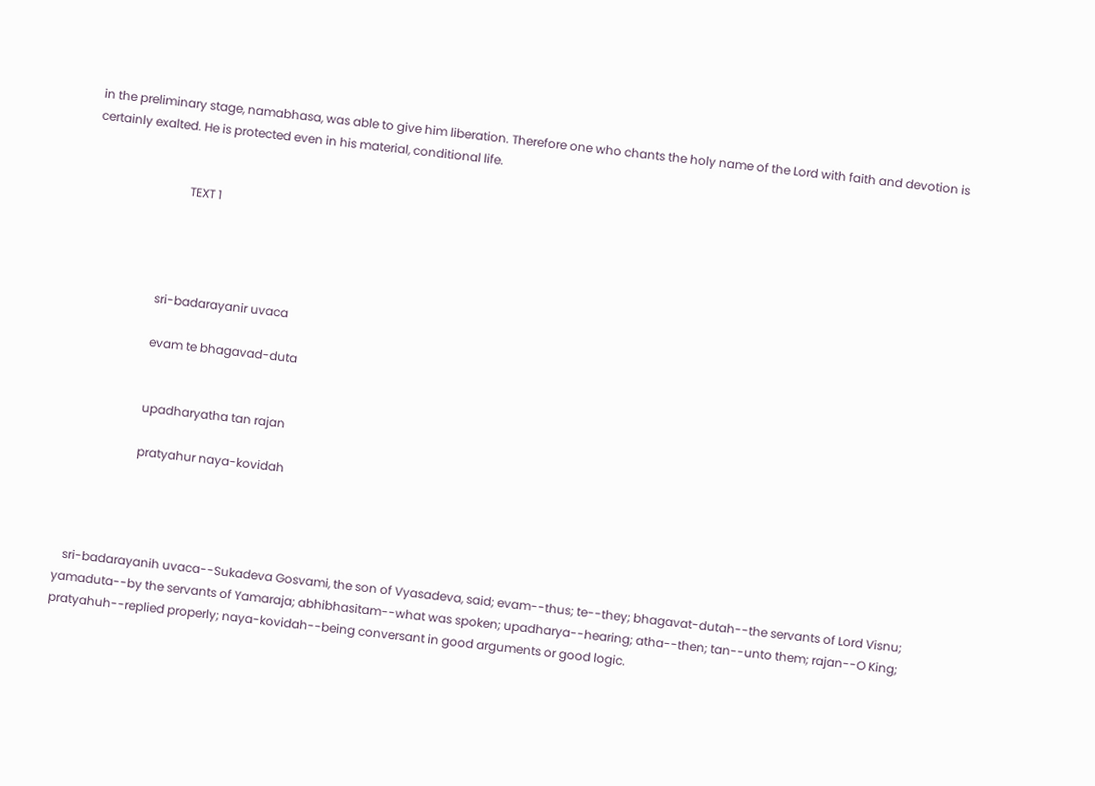in the preliminary stage, namabhasa, was able to give him liberation. Therefore one who chants the holy name of the Lord with faith and devotion is certainly exalted. He is protected even in his material, conditional life.


                                TEXT 1




                        sri-badarayanir uvaca

                        evam te bhagavad-duta


                        upadharyatha tan rajan

                        pratyahur naya-kovidah




   sri-badarayanih uvaca--Sukadeva Gosvami, the son of Vyasadeva, said; evam--thus; te--they; bhagavat-dutah--the servants of Lord Visnu; yamaduta--by the servants of Yamaraja; abhibhasitam--what was spoken; upadharya--hearing; atha--then; tan--unto them; rajan--O King; pratyahuh--replied properly; naya-kovidah--being conversant in good arguments or good logic.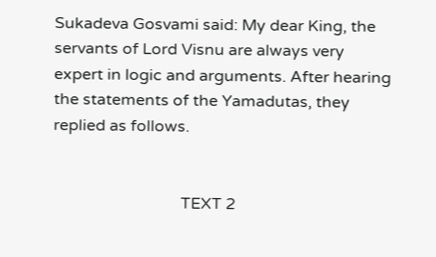Sukadeva Gosvami said: My dear King, the servants of Lord Visnu are always very expert in logic and arguments. After hearing the statements of the Yamadutas, they replied as follows.


                                TEXT 2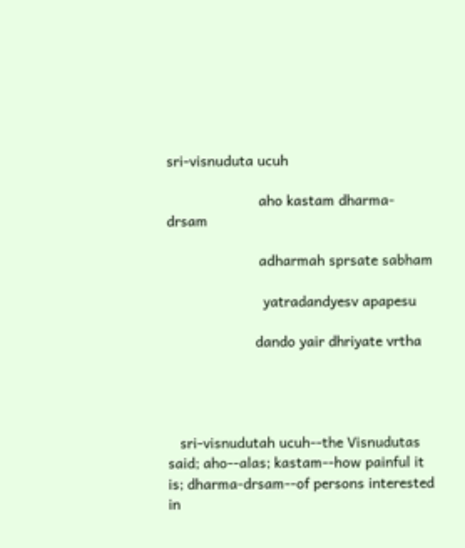sri-visnuduta ucuh

                       aho kastam dharma-drsam

                       adharmah sprsate sabham

                        yatradandyesv apapesu

                      dando yair dhriyate vrtha




   sri-visnudutah ucuh--the Visnudutas said; aho--alas; kastam--how painful it is; dharma-drsam--of persons interested in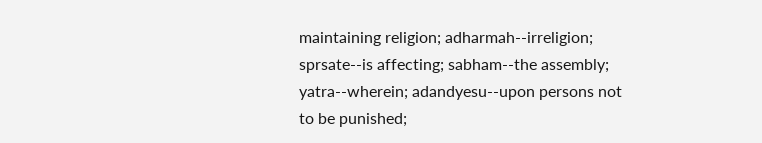maintaining religion; adharmah--irreligion; sprsate--is affecting; sabham--the assembly; yatra--wherein; adandyesu--upon persons not to be punished;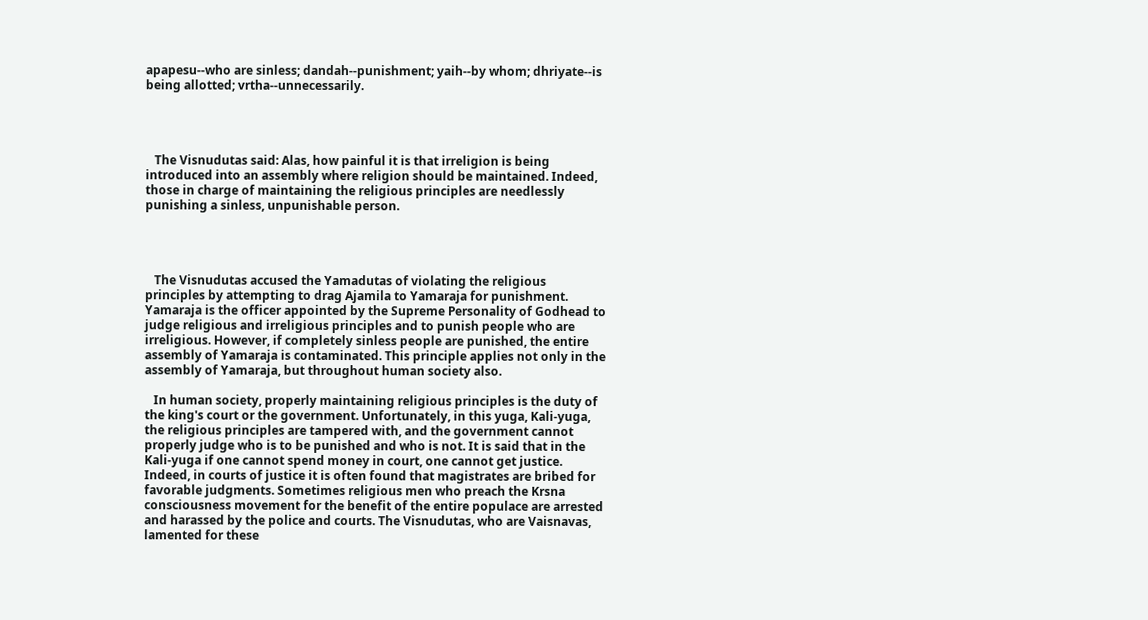apapesu--who are sinless; dandah--punishment; yaih--by whom; dhriyate--is being allotted; vrtha--unnecessarily.




   The Visnudutas said: Alas, how painful it is that irreligion is being introduced into an assembly where religion should be maintained. Indeed, those in charge of maintaining the religious principles are needlessly punishing a sinless, unpunishable person.




   The Visnudutas accused the Yamadutas of violating the religious principles by attempting to drag Ajamila to Yamaraja for punishment. Yamaraja is the officer appointed by the Supreme Personality of Godhead to judge religious and irreligious principles and to punish people who are irreligious. However, if completely sinless people are punished, the entire assembly of Yamaraja is contaminated. This principle applies not only in the assembly of Yamaraja, but throughout human society also.

   In human society, properly maintaining religious principles is the duty of the king's court or the government. Unfortunately, in this yuga, Kali-yuga, the religious principles are tampered with, and the government cannot properly judge who is to be punished and who is not. It is said that in the Kali-yuga if one cannot spend money in court, one cannot get justice. Indeed, in courts of justice it is often found that magistrates are bribed for favorable judgments. Sometimes religious men who preach the Krsna consciousness movement for the benefit of the entire populace are arrested and harassed by the police and courts. The Visnudutas, who are Vaisnavas, lamented for these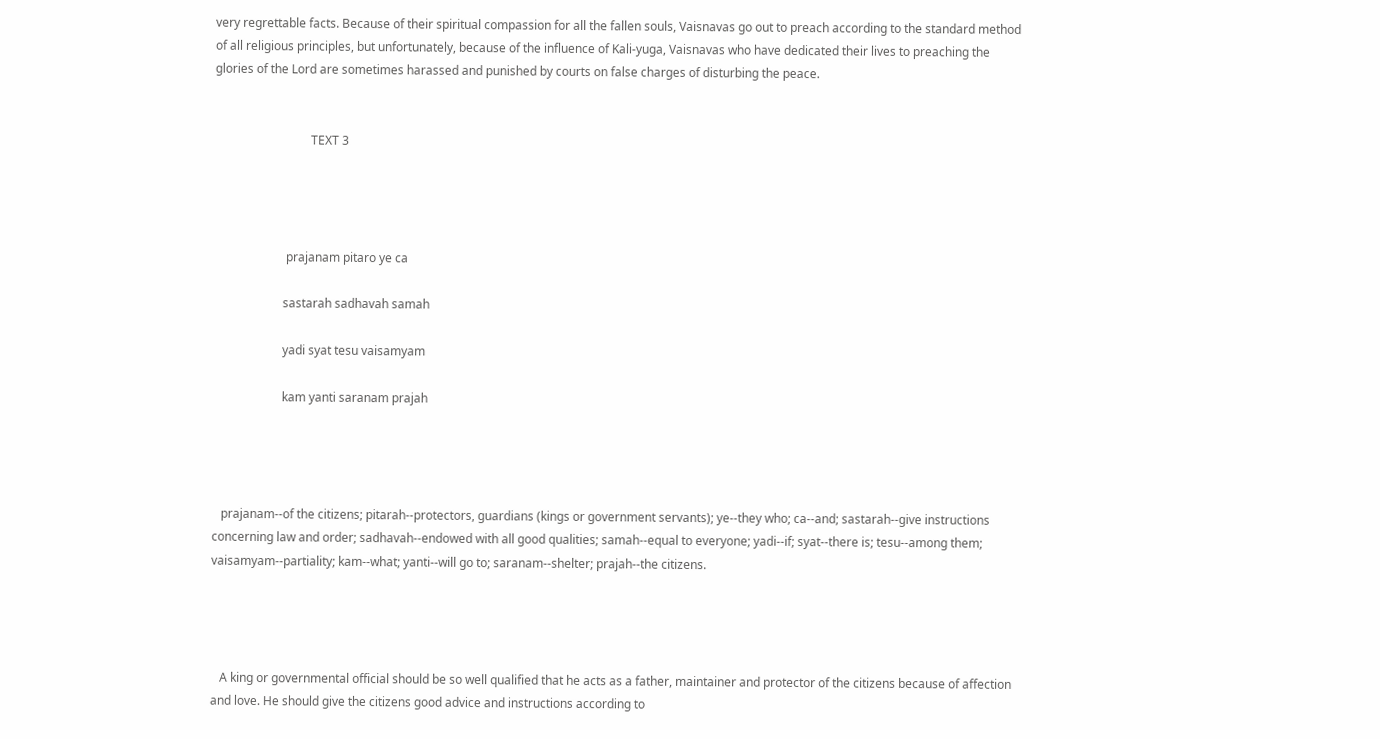very regrettable facts. Because of their spiritual compassion for all the fallen souls, Vaisnavas go out to preach according to the standard method of all religious principles, but unfortunately, because of the influence of Kali-yuga, Vaisnavas who have dedicated their lives to preaching the glories of the Lord are sometimes harassed and punished by courts on false charges of disturbing the peace.


                                TEXT 3




                        prajanam pitaro ye ca

                       sastarah sadhavah samah

                       yadi syat tesu vaisamyam

                       kam yanti saranam prajah




   prajanam--of the citizens; pitarah--protectors, guardians (kings or government servants); ye--they who; ca--and; sastarah--give instructions concerning law and order; sadhavah--endowed with all good qualities; samah--equal to everyone; yadi--if; syat--there is; tesu--among them; vaisamyam--partiality; kam--what; yanti--will go to; saranam--shelter; prajah--the citizens.




   A king or governmental official should be so well qualified that he acts as a father, maintainer and protector of the citizens because of affection and love. He should give the citizens good advice and instructions according to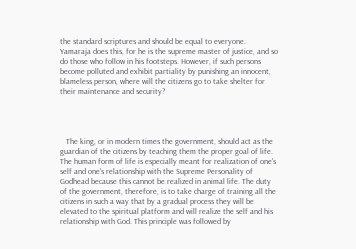the standard scriptures and should be equal to everyone. Yamaraja does this, for he is the supreme master of justice, and so do those who follow in his footsteps. However, if such persons become polluted and exhibit partiality by punishing an innocent, blameless person, where will the citizens go to take shelter for their maintenance and security?




   The king, or in modern times the government, should act as the guardian of the citizens by teaching them the proper goal of life. The human form of life is especially meant for realization of one's self and one's relationship with the Supreme Personality of Godhead because this cannot be realized in animal life. The duty of the government, therefore, is to take charge of training all the citizens in such a way that by a gradual process they will be elevated to the spiritual platform and will realize the self and his relationship with God. This principle was followed by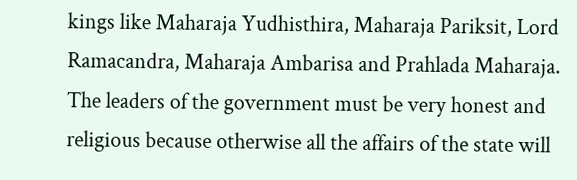kings like Maharaja Yudhisthira, Maharaja Pariksit, Lord Ramacandra, Maharaja Ambarisa and Prahlada Maharaja. The leaders of the government must be very honest and religious because otherwise all the affairs of the state will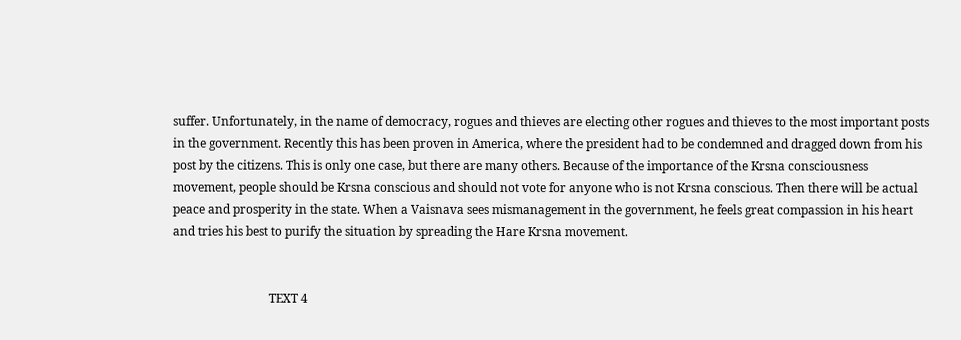suffer. Unfortunately, in the name of democracy, rogues and thieves are electing other rogues and thieves to the most important posts in the government. Recently this has been proven in America, where the president had to be condemned and dragged down from his post by the citizens. This is only one case, but there are many others. Because of the importance of the Krsna consciousness movement, people should be Krsna conscious and should not vote for anyone who is not Krsna conscious. Then there will be actual peace and prosperity in the state. When a Vaisnava sees mismanagement in the government, he feels great compassion in his heart and tries his best to purify the situation by spreading the Hare Krsna movement.


                                TEXT 4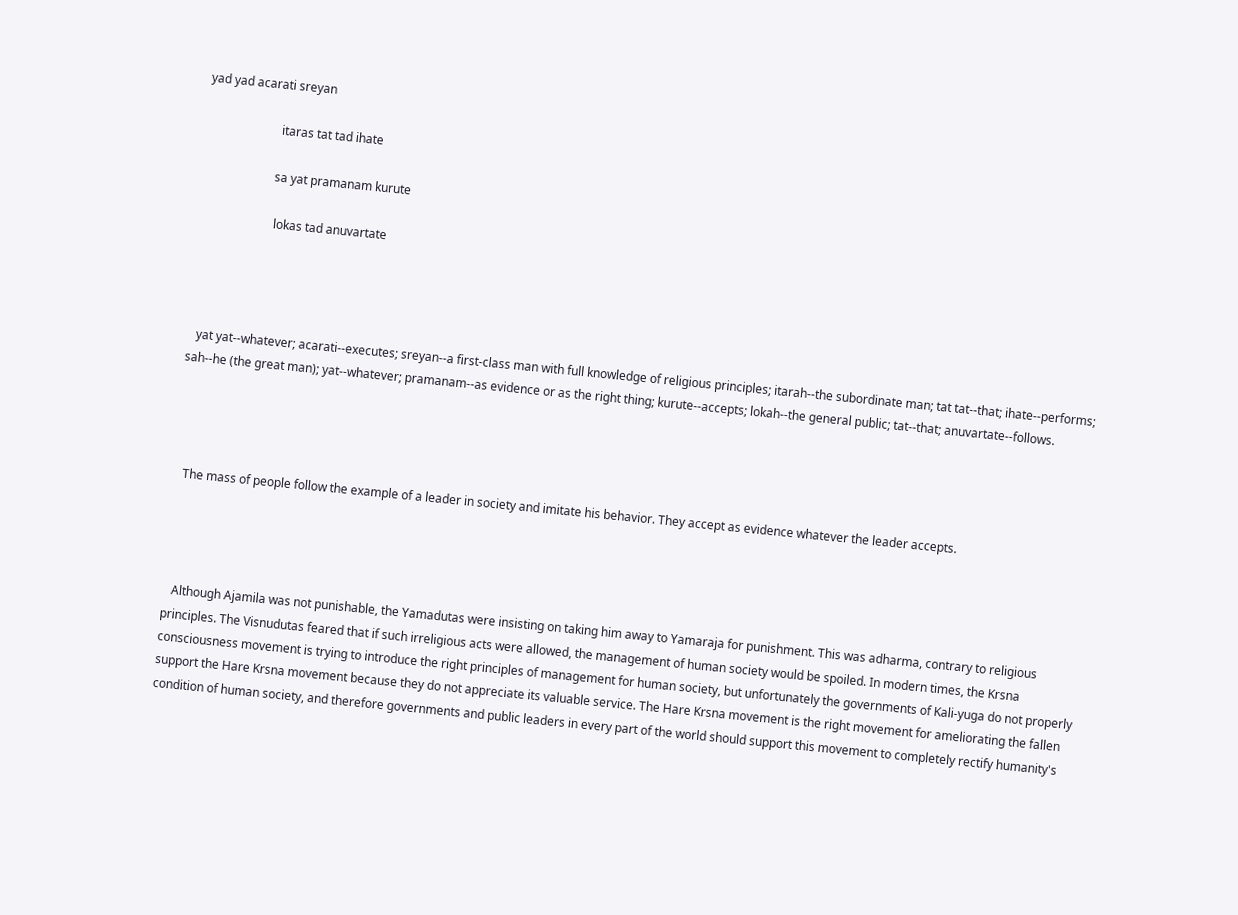yad yad acarati sreyan

                         itaras tat tad ihate

                        sa yat pramanam kurute

                         lokas tad anuvartate




   yat yat--whatever; acarati--executes; sreyan--a first-class man with full knowledge of religious principles; itarah--the subordinate man; tat tat--that; ihate--performs; sah--he (the great man); yat--whatever; pramanam--as evidence or as the right thing; kurute--accepts; lokah--the general public; tat--that; anuvartate--follows.




   The mass of people follow the example of a leader in society and imitate his behavior. They accept as evidence whatever the leader accepts.




   Although Ajamila was not punishable, the Yamadutas were insisting on taking him away to Yamaraja for punishment. This was adharma, contrary to religious principles. The Visnudutas feared that if such irreligious acts were allowed, the management of human society would be spoiled. In modern times, the Krsna consciousness movement is trying to introduce the right principles of management for human society, but unfortunately the governments of Kali-yuga do not properly support the Hare Krsna movement because they do not appreciate its valuable service. The Hare Krsna movement is the right movement for ameliorating the fallen condition of human society, and therefore governments and public leaders in every part of the world should support this movement to completely rectify humanity's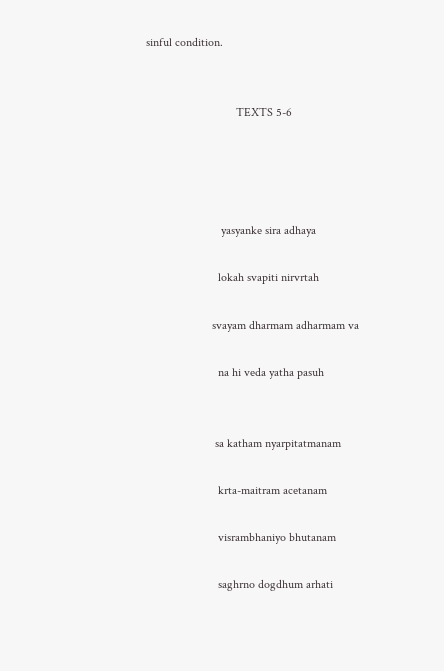sinful condition.


                              TEXTS 5-6




                         yasyanke sira adhaya

                        lokah svapiti nirvrtah

                      svayam dharmam adharmam va

                        na hi veda yatha pasuh


                       sa katham nyarpitatmanam

                        krta-maitram acetanam

                        visrambhaniyo bhutanam

                        saghrno dogdhum arhati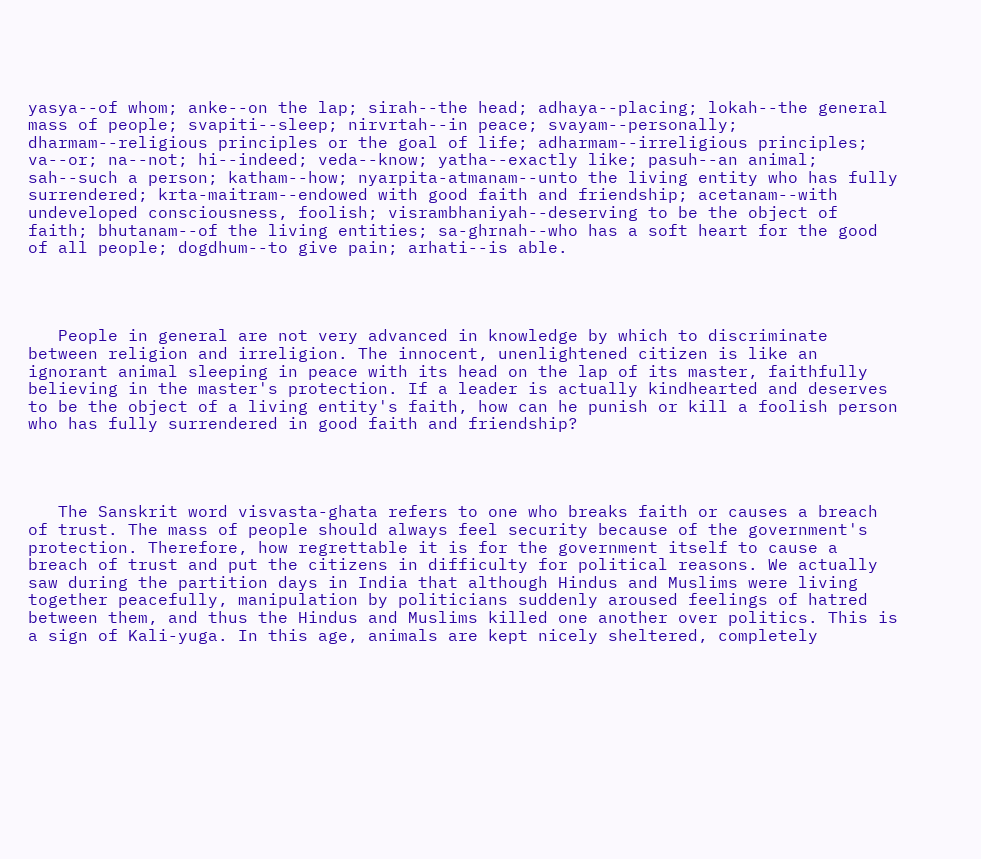yasya--of whom; anke--on the lap; sirah--the head; adhaya--placing; lokah--the general mass of people; svapiti--sleep; nirvrtah--in peace; svayam--personally; dharmam--religious principles or the goal of life; adharmam--irreligious principles; va--or; na--not; hi--indeed; veda--know; yatha--exactly like; pasuh--an animal; sah--such a person; katham--how; nyarpita-atmanam--unto the living entity who has fully surrendered; krta-maitram--endowed with good faith and friendship; acetanam--with undeveloped consciousness, foolish; visrambhaniyah--deserving to be the object of faith; bhutanam--of the living entities; sa-ghrnah--who has a soft heart for the good of all people; dogdhum--to give pain; arhati--is able.




   People in general are not very advanced in knowledge by which to discriminate between religion and irreligion. The innocent, unenlightened citizen is like an ignorant animal sleeping in peace with its head on the lap of its master, faithfully believing in the master's protection. If a leader is actually kindhearted and deserves to be the object of a living entity's faith, how can he punish or kill a foolish person who has fully surrendered in good faith and friendship?




   The Sanskrit word visvasta-ghata refers to one who breaks faith or causes a breach of trust. The mass of people should always feel security because of the government's protection. Therefore, how regrettable it is for the government itself to cause a breach of trust and put the citizens in difficulty for political reasons. We actually saw during the partition days in India that although Hindus and Muslims were living together peacefully, manipulation by politicians suddenly aroused feelings of hatred between them, and thus the Hindus and Muslims killed one another over politics. This is a sign of Kali-yuga. In this age, animals are kept nicely sheltered, completely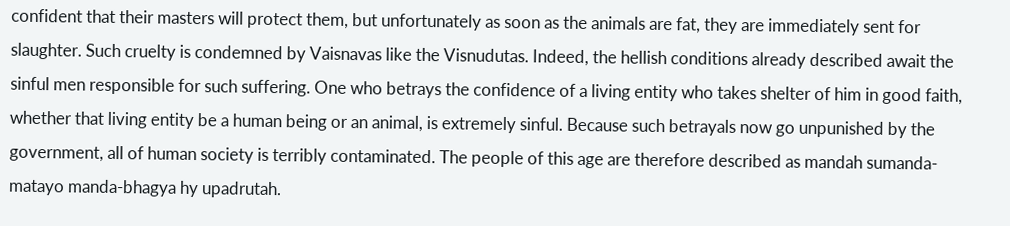confident that their masters will protect them, but unfortunately as soon as the animals are fat, they are immediately sent for slaughter. Such cruelty is condemned by Vaisnavas like the Visnudutas. Indeed, the hellish conditions already described await the sinful men responsible for such suffering. One who betrays the confidence of a living entity who takes shelter of him in good faith, whether that living entity be a human being or an animal, is extremely sinful. Because such betrayals now go unpunished by the government, all of human society is terribly contaminated. The people of this age are therefore described as mandah sumanda-matayo manda-bhagya hy upadrutah.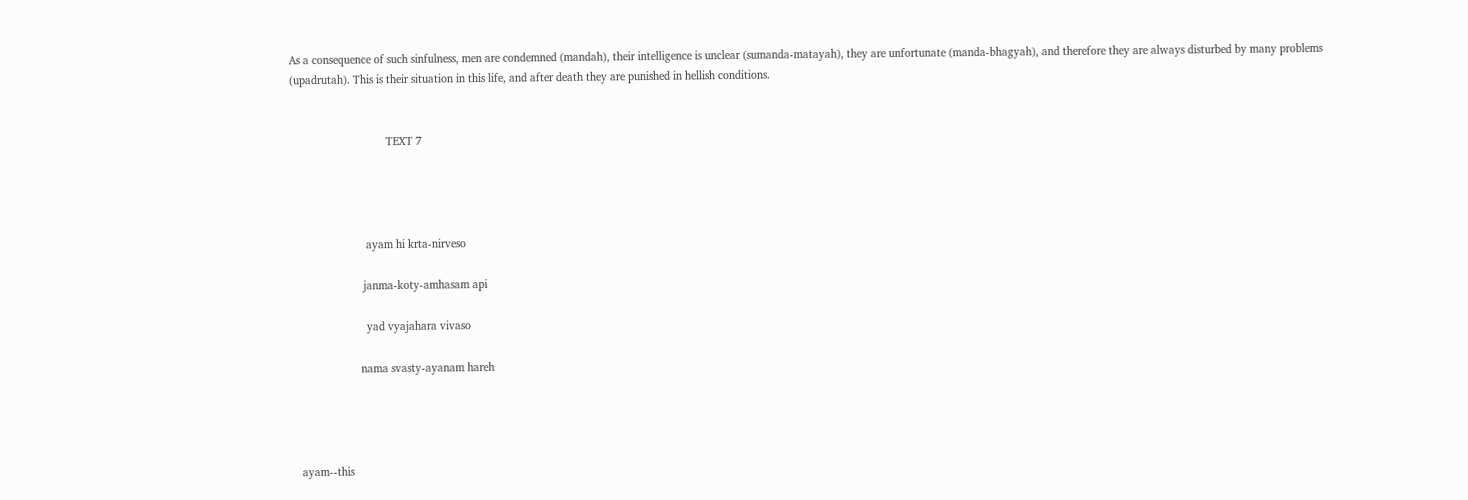As a consequence of such sinfulness, men are condemned (mandah), their intelligence is unclear (sumanda-matayah), they are unfortunate (manda-bhagyah), and therefore they are always disturbed by many problems (upadrutah). This is their situation in this life, and after death they are punished in hellish conditions.


                                TEXT 7




                         ayam hi krta-nirveso

                        janma-koty-amhasam api

                         yad vyajahara vivaso

                       nama svasty-ayanam hareh




   ayam--this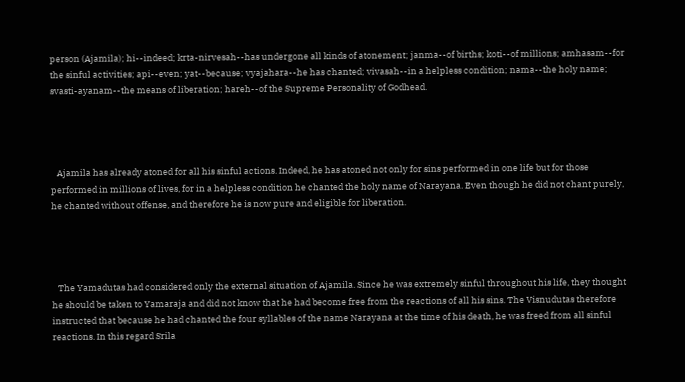person (Ajamila); hi--indeed; krta-nirvesah--has undergone all kinds of atonement; janma--of births; koti--of millions; amhasam--for the sinful activities; api--even; yat--because; vyajahara--he has chanted; vivasah--in a helpless condition; nama--the holy name; svasti-ayanam--the means of liberation; hareh--of the Supreme Personality of Godhead.




   Ajamila has already atoned for all his sinful actions. Indeed, he has atoned not only for sins performed in one life but for those performed in millions of lives, for in a helpless condition he chanted the holy name of Narayana. Even though he did not chant purely, he chanted without offense, and therefore he is now pure and eligible for liberation.




   The Yamadutas had considered only the external situation of Ajamila. Since he was extremely sinful throughout his life, they thought he should be taken to Yamaraja and did not know that he had become free from the reactions of all his sins. The Visnudutas therefore instructed that because he had chanted the four syllables of the name Narayana at the time of his death, he was freed from all sinful reactions. In this regard Srila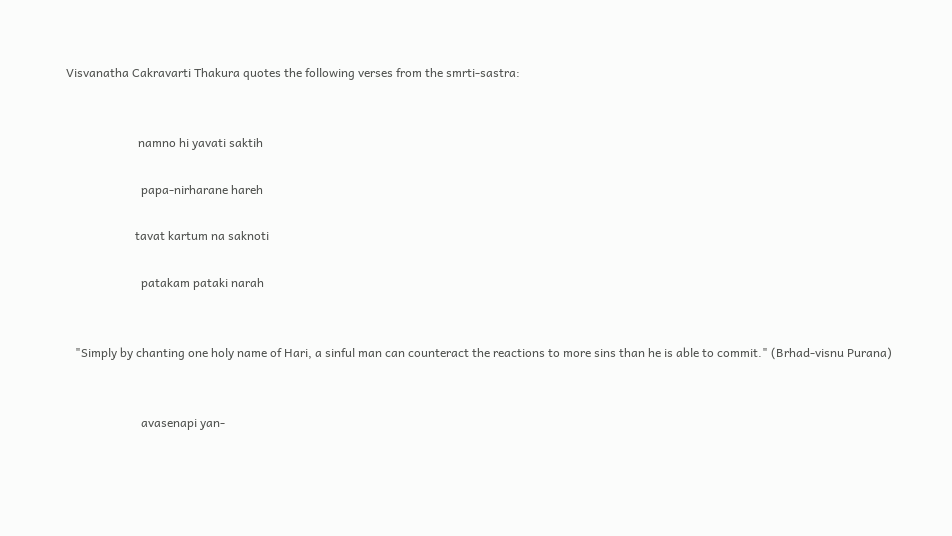Visvanatha Cakravarti Thakura quotes the following verses from the smrti-sastra:


                        namno hi yavati saktih

                         papa-nirharane hareh

                       tavat kartum na saknoti

                         patakam pataki narah


   "Simply by chanting one holy name of Hari, a sinful man can counteract the reactions to more sins than he is able to commit." (Brhad-visnu Purana)


                         avasenapi yan-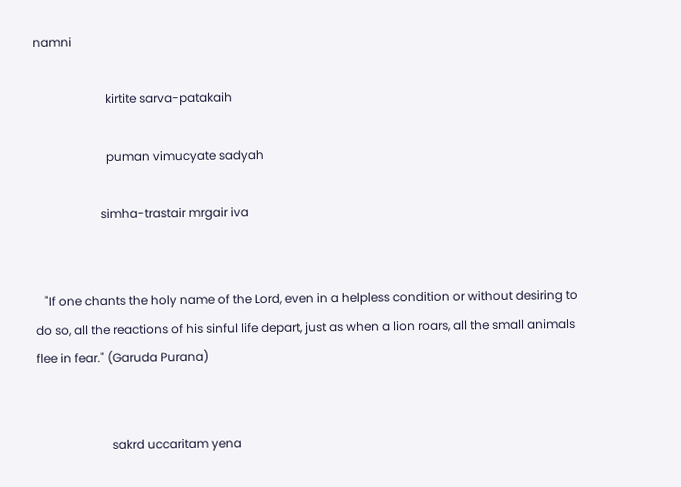namni

                        kirtite sarva-patakaih

                        puman vimucyate sadyah

                      simha-trastair mrgair iva


   "If one chants the holy name of the Lord, even in a helpless condition or without desiring to do so, all the reactions of his sinful life depart, just as when a lion roars, all the small animals flee in fear." (Garuda Purana)


                         sakrd uccaritam yena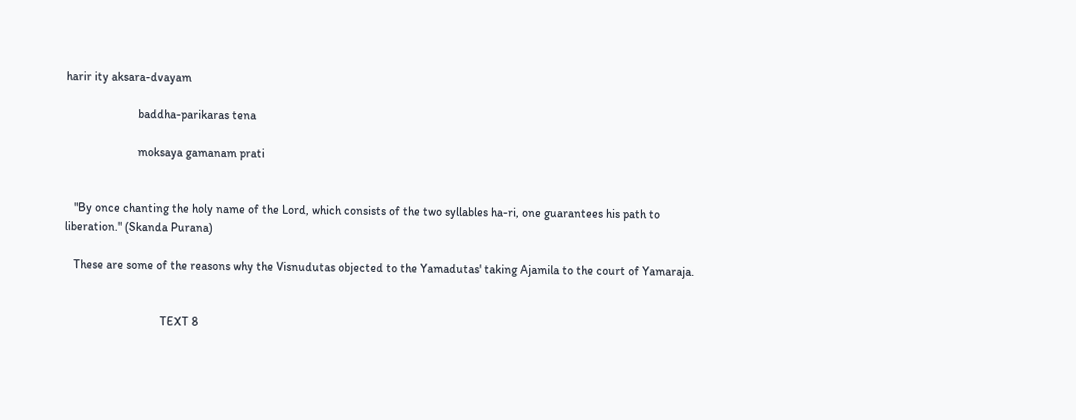harir ity aksara-dvayam

                        baddha-parikaras tena

                        moksaya gamanam prati


   "By once chanting the holy name of the Lord, which consists of the two syllables ha-ri, one guarantees his path to liberation." (Skanda Purana)

   These are some of the reasons why the Visnudutas objected to the Yamadutas' taking Ajamila to the court of Yamaraja.


                                TEXT 8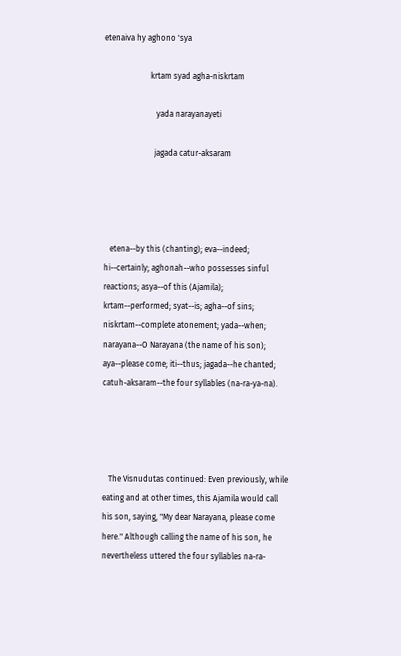etenaiva hy aghono 'sya

                       krtam syad agha-niskrtam

                          yada narayanayeti

                         jagada catur-aksaram




   etena--by this (chanting); eva--indeed; hi--certainly; aghonah--who possesses sinful reactions; asya--of this (Ajamila); krtam--performed; syat--is; agha--of sins; niskrtam--complete atonement; yada--when; narayana--O Narayana (the name of his son); aya--please come; iti--thus; jagada--he chanted; catuh-aksaram--the four syllables (na-ra-ya-na).




   The Visnudutas continued: Even previously, while eating and at other times, this Ajamila would call his son, saying, "My dear Narayana, please come here." Although calling the name of his son, he nevertheless uttered the four syllables na-ra-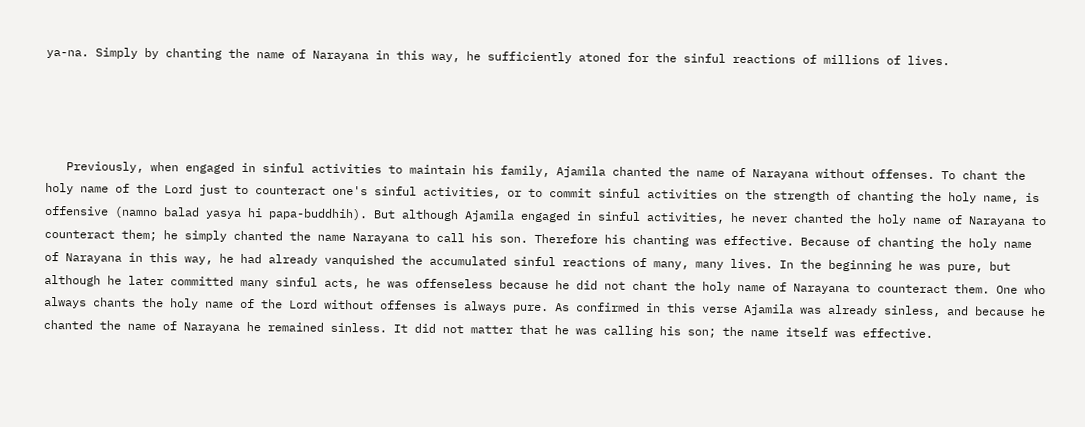ya-na. Simply by chanting the name of Narayana in this way, he sufficiently atoned for the sinful reactions of millions of lives.




   Previously, when engaged in sinful activities to maintain his family, Ajamila chanted the name of Narayana without offenses. To chant the holy name of the Lord just to counteract one's sinful activities, or to commit sinful activities on the strength of chanting the holy name, is offensive (namno balad yasya hi papa-buddhih). But although Ajamila engaged in sinful activities, he never chanted the holy name of Narayana to counteract them; he simply chanted the name Narayana to call his son. Therefore his chanting was effective. Because of chanting the holy name of Narayana in this way, he had already vanquished the accumulated sinful reactions of many, many lives. In the beginning he was pure, but although he later committed many sinful acts, he was offenseless because he did not chant the holy name of Narayana to counteract them. One who always chants the holy name of the Lord without offenses is always pure. As confirmed in this verse Ajamila was already sinless, and because he chanted the name of Narayana he remained sinless. It did not matter that he was calling his son; the name itself was effective.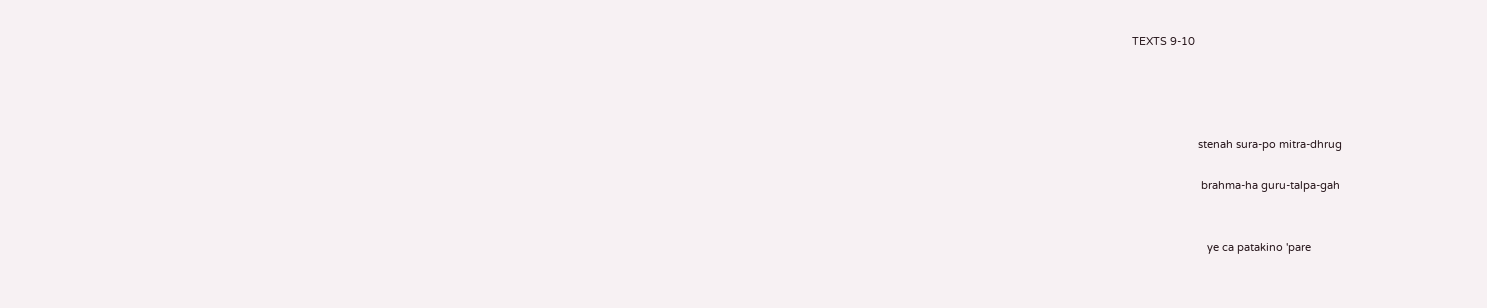TEXTS 9-10




                      stenah sura-po mitra-dhrug

                       brahma-ha guru-talpa-gah


                         ye ca patakino 'pare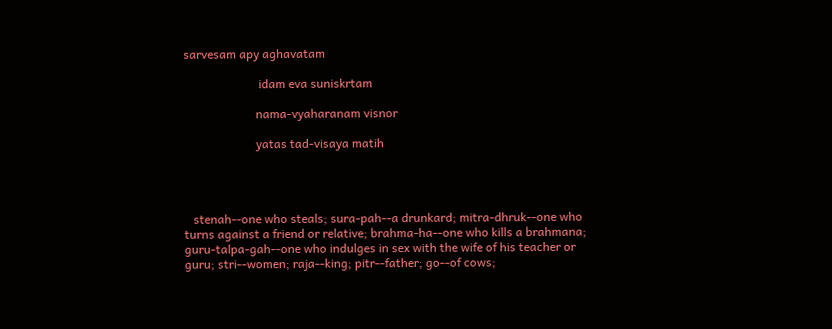sarvesam apy aghavatam

                         idam eva suniskrtam

                        nama-vyaharanam visnor

                        yatas tad-visaya matih




   stenah--one who steals; sura-pah--a drunkard; mitra-dhruk--one who turns against a friend or relative; brahma-ha--one who kills a brahmana; guru-talpa-gah--one who indulges in sex with the wife of his teacher or guru; stri--women; raja--king; pitr--father; go--of cows;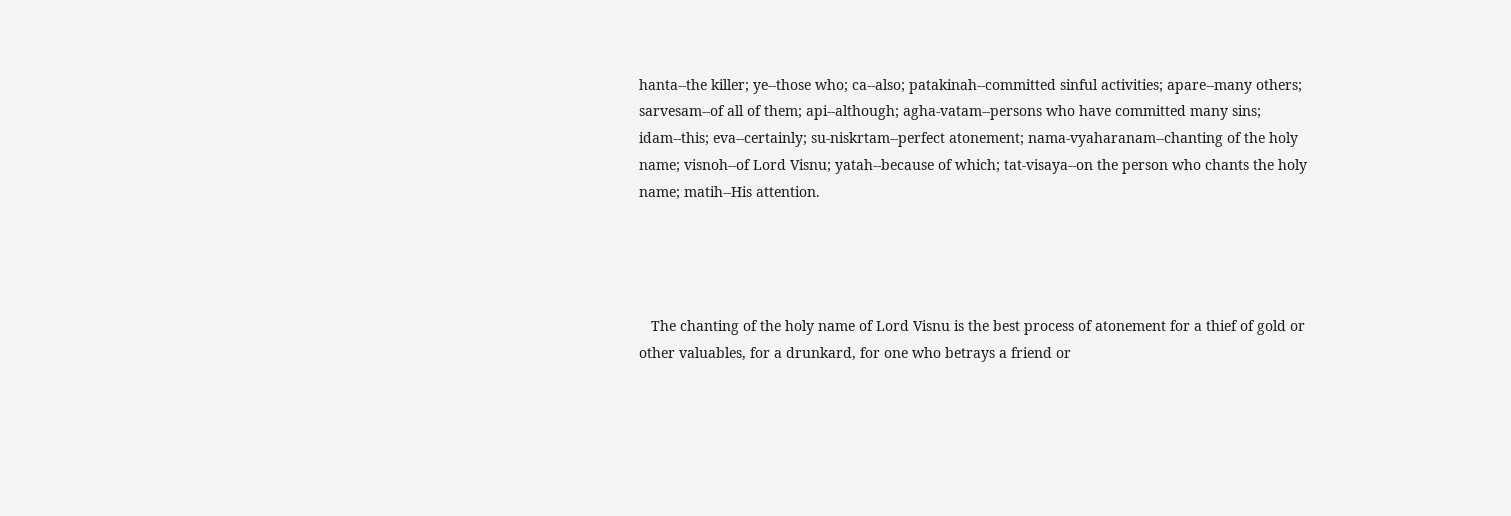hanta--the killer; ye--those who; ca--also; patakinah--committed sinful activities; apare--many others; sarvesam--of all of them; api--although; agha-vatam--persons who have committed many sins; idam--this; eva--certainly; su-niskrtam--perfect atonement; nama-vyaharanam--chanting of the holy name; visnoh--of Lord Visnu; yatah--because of which; tat-visaya--on the person who chants the holy name; matih--His attention.




   The chanting of the holy name of Lord Visnu is the best process of atonement for a thief of gold or other valuables, for a drunkard, for one who betrays a friend or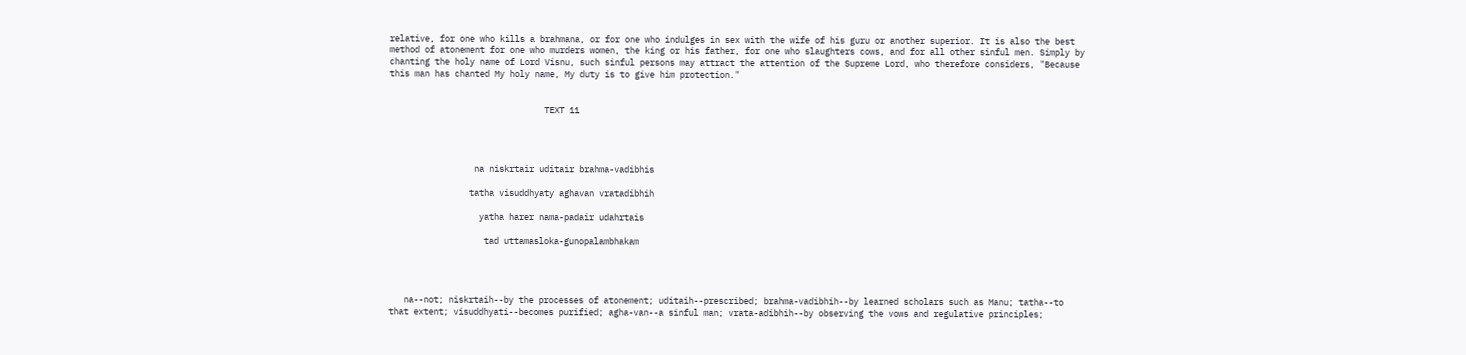relative, for one who kills a brahmana, or for one who indulges in sex with the wife of his guru or another superior. It is also the best method of atonement for one who murders women, the king or his father, for one who slaughters cows, and for all other sinful men. Simply by chanting the holy name of Lord Visnu, such sinful persons may attract the attention of the Supreme Lord, who therefore considers, "Because this man has chanted My holy name, My duty is to give him protection."


                               TEXT 11




                 na niskrtair uditair brahma-vadibhis

                tatha visuddhyaty aghavan vratadibhih

                  yatha harer nama-padair udahrtais

                   tad uttamasloka-gunopalambhakam




   na--not; niskrtaih--by the processes of atonement; uditaih--prescribed; brahma-vadibhih--by learned scholars such as Manu; tatha--to that extent; visuddhyati--becomes purified; agha-van--a sinful man; vrata-adibhih--by observing the vows and regulative principles;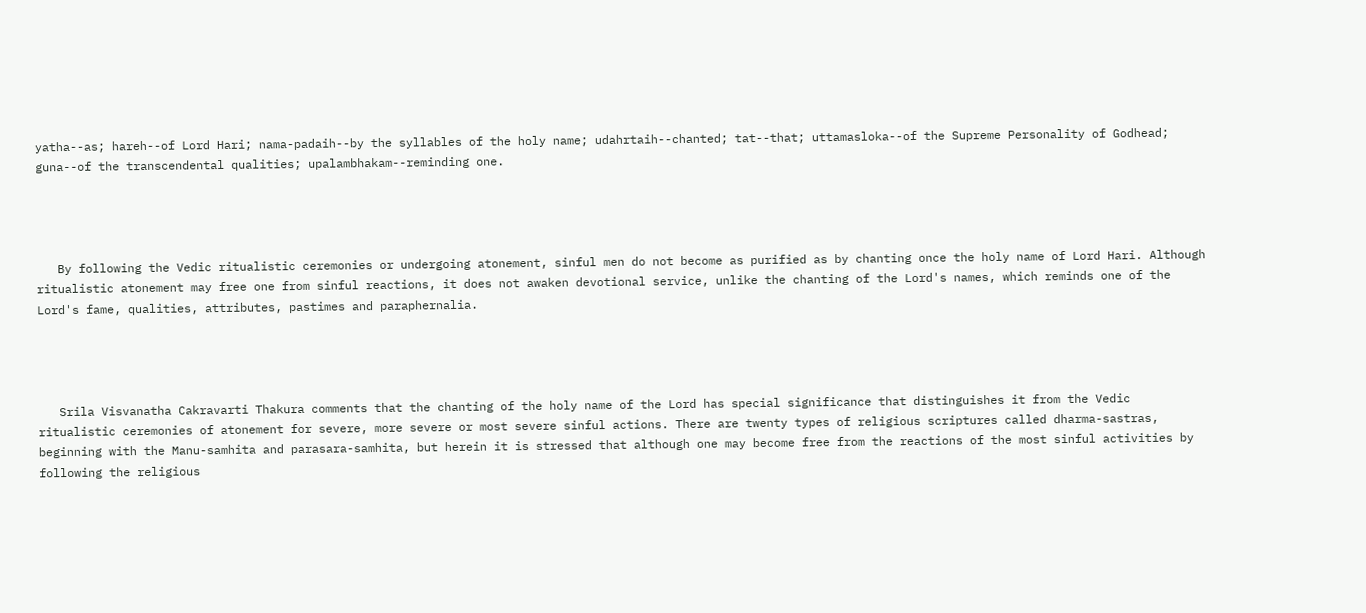yatha--as; hareh--of Lord Hari; nama-padaih--by the syllables of the holy name; udahrtaih--chanted; tat--that; uttamasloka--of the Supreme Personality of Godhead; guna--of the transcendental qualities; upalambhakam--reminding one.




   By following the Vedic ritualistic ceremonies or undergoing atonement, sinful men do not become as purified as by chanting once the holy name of Lord Hari. Although ritualistic atonement may free one from sinful reactions, it does not awaken devotional service, unlike the chanting of the Lord's names, which reminds one of the Lord's fame, qualities, attributes, pastimes and paraphernalia.




   Srila Visvanatha Cakravarti Thakura comments that the chanting of the holy name of the Lord has special significance that distinguishes it from the Vedic ritualistic ceremonies of atonement for severe, more severe or most severe sinful actions. There are twenty types of religious scriptures called dharma-sastras, beginning with the Manu-samhita and parasara-samhita, but herein it is stressed that although one may become free from the reactions of the most sinful activities by following the religious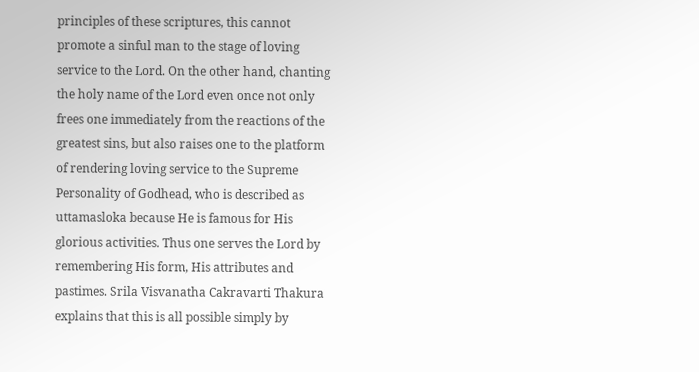principles of these scriptures, this cannot promote a sinful man to the stage of loving service to the Lord. On the other hand, chanting the holy name of the Lord even once not only frees one immediately from the reactions of the greatest sins, but also raises one to the platform of rendering loving service to the Supreme Personality of Godhead, who is described as uttamasloka because He is famous for His glorious activities. Thus one serves the Lord by remembering His form, His attributes and pastimes. Srila Visvanatha Cakravarti Thakura explains that this is all possible simply by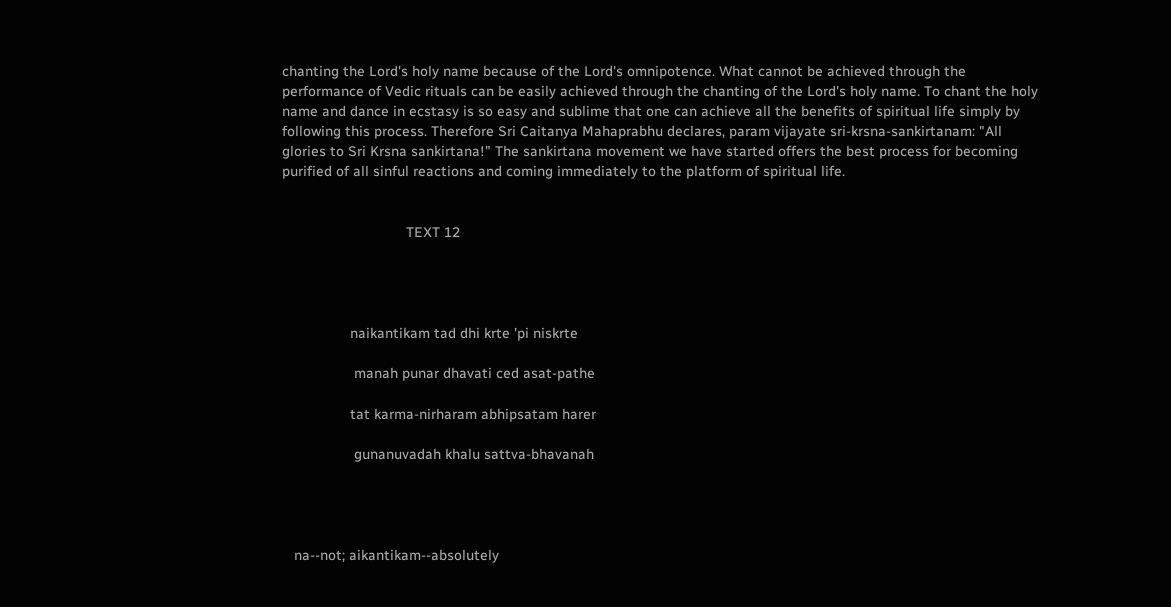chanting the Lord's holy name because of the Lord's omnipotence. What cannot be achieved through the performance of Vedic rituals can be easily achieved through the chanting of the Lord's holy name. To chant the holy name and dance in ecstasy is so easy and sublime that one can achieve all the benefits of spiritual life simply by following this process. Therefore Sri Caitanya Mahaprabhu declares, param vijayate sri-krsna-sankirtanam: "All glories to Sri Krsna sankirtana!" The sankirtana movement we have started offers the best process for becoming purified of all sinful reactions and coming immediately to the platform of spiritual life.


                               TEXT 12




                 naikantikam tad dhi krte 'pi niskrte

                  manah punar dhavati ced asat-pathe

                 tat karma-nirharam abhipsatam harer

                  gunanuvadah khalu sattva-bhavanah




   na--not; aikantikam--absolutely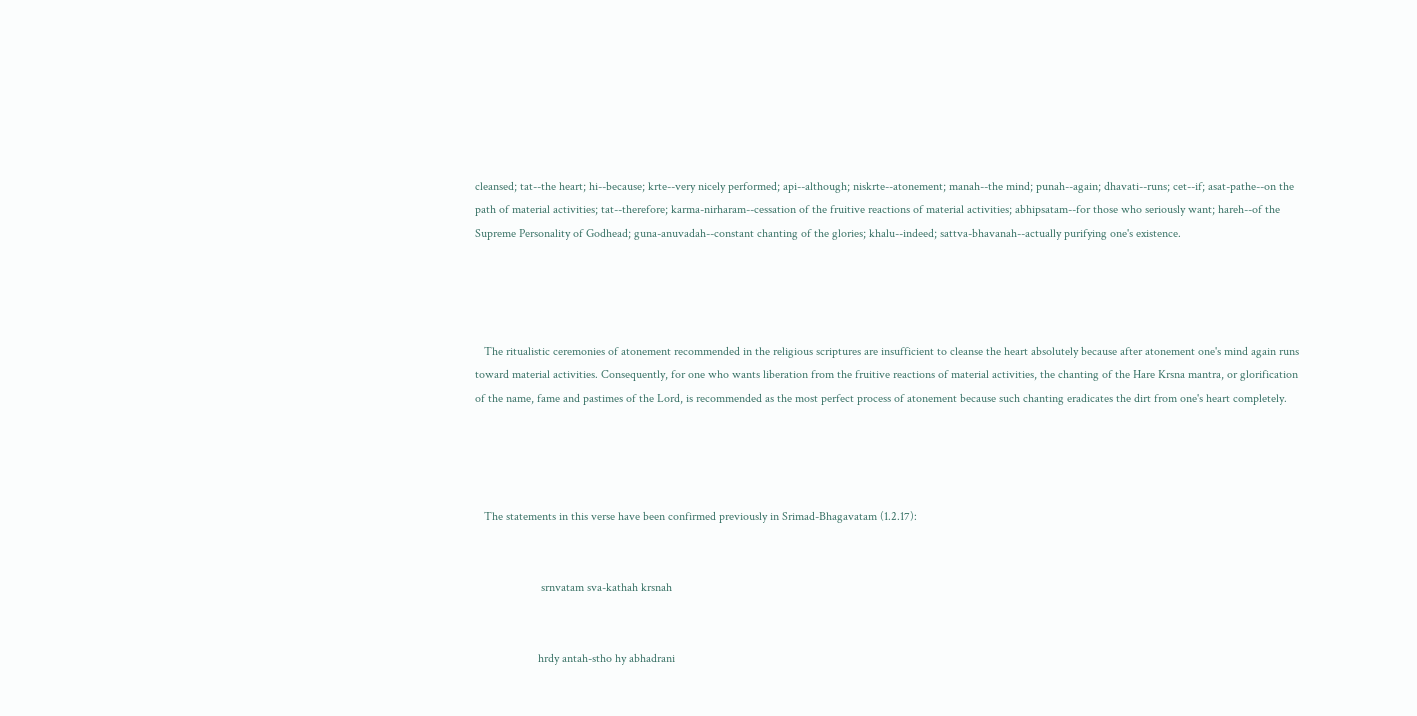cleansed; tat--the heart; hi--because; krte--very nicely performed; api--although; niskrte--atonement; manah--the mind; punah--again; dhavati--runs; cet--if; asat-pathe--on the path of material activities; tat--therefore; karma-nirharam--cessation of the fruitive reactions of material activities; abhipsatam--for those who seriously want; hareh--of the Supreme Personality of Godhead; guna-anuvadah--constant chanting of the glories; khalu--indeed; sattva-bhavanah--actually purifying one's existence.




   The ritualistic ceremonies of atonement recommended in the religious scriptures are insufficient to cleanse the heart absolutely because after atonement one's mind again runs toward material activities. Consequently, for one who wants liberation from the fruitive reactions of material activities, the chanting of the Hare Krsna mantra, or glorification of the name, fame and pastimes of the Lord, is recommended as the most perfect process of atonement because such chanting eradicates the dirt from one's heart completely.




   The statements in this verse have been confirmed previously in Srimad-Bhagavatam (1.2.17):


                      srnvatam sva-kathah krsnah


                     hrdy antah-stho hy abhadrani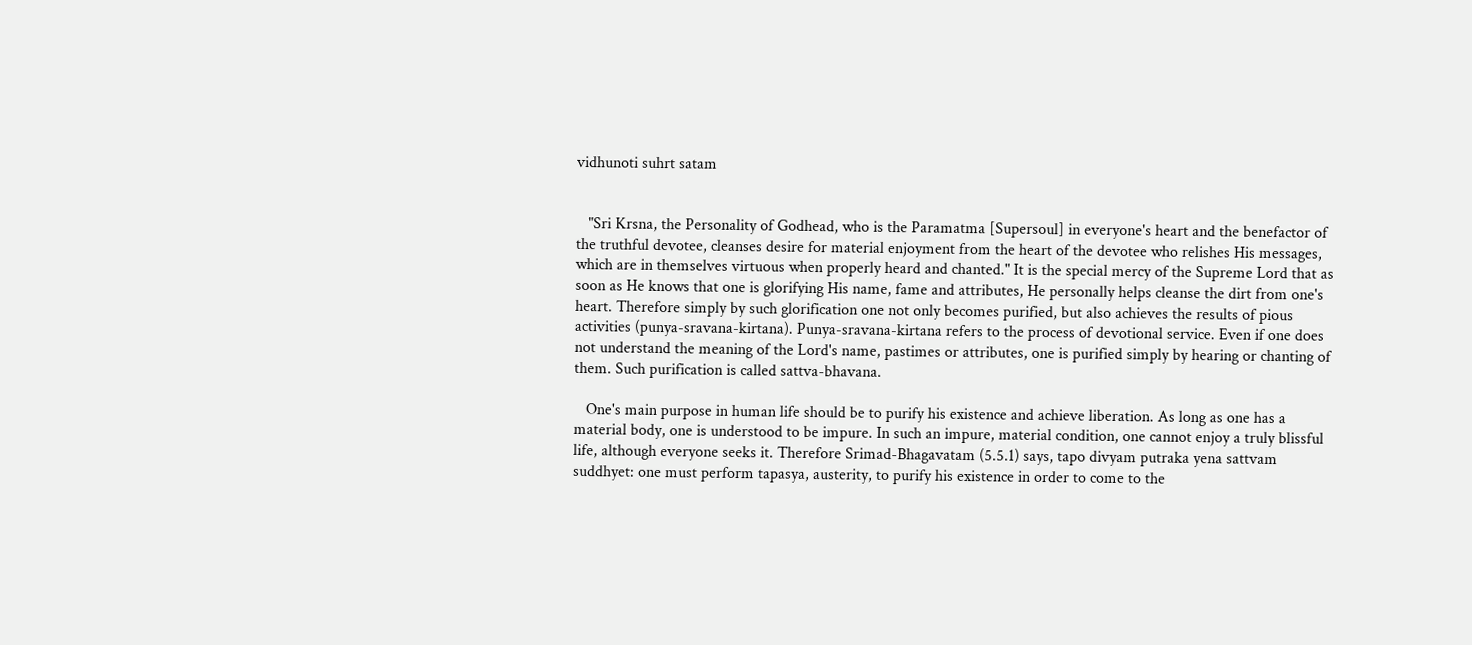vidhunoti suhrt satam


   "Sri Krsna, the Personality of Godhead, who is the Paramatma [Supersoul] in everyone's heart and the benefactor of the truthful devotee, cleanses desire for material enjoyment from the heart of the devotee who relishes His messages, which are in themselves virtuous when properly heard and chanted." It is the special mercy of the Supreme Lord that as soon as He knows that one is glorifying His name, fame and attributes, He personally helps cleanse the dirt from one's heart. Therefore simply by such glorification one not only becomes purified, but also achieves the results of pious activities (punya-sravana-kirtana). Punya-sravana-kirtana refers to the process of devotional service. Even if one does not understand the meaning of the Lord's name, pastimes or attributes, one is purified simply by hearing or chanting of them. Such purification is called sattva-bhavana.

   One's main purpose in human life should be to purify his existence and achieve liberation. As long as one has a material body, one is understood to be impure. In such an impure, material condition, one cannot enjoy a truly blissful life, although everyone seeks it. Therefore Srimad-Bhagavatam (5.5.1) says, tapo divyam putraka yena sattvam suddhyet: one must perform tapasya, austerity, to purify his existence in order to come to the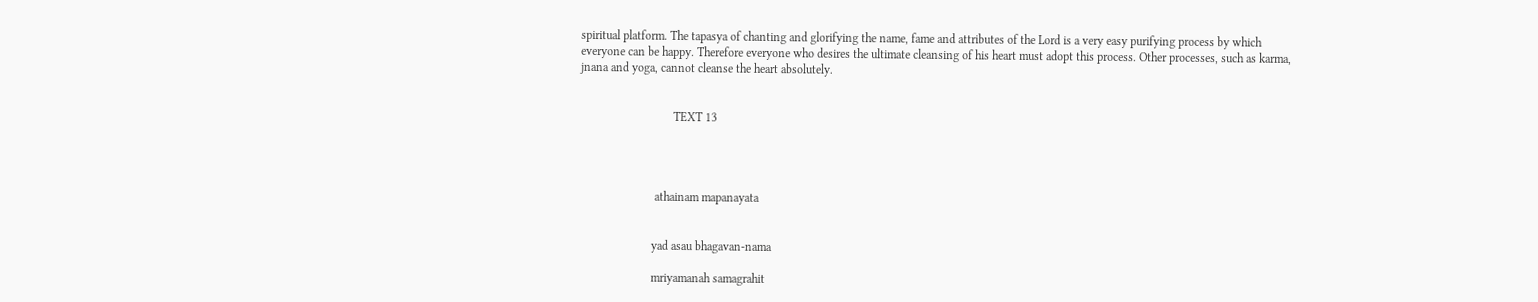spiritual platform. The tapasya of chanting and glorifying the name, fame and attributes of the Lord is a very easy purifying process by which everyone can be happy. Therefore everyone who desires the ultimate cleansing of his heart must adopt this process. Other processes, such as karma, jnana and yoga, cannot cleanse the heart absolutely.


                               TEXT 13




                         athainam mapanayata


                        yad asau bhagavan-nama

                        mriyamanah samagrahit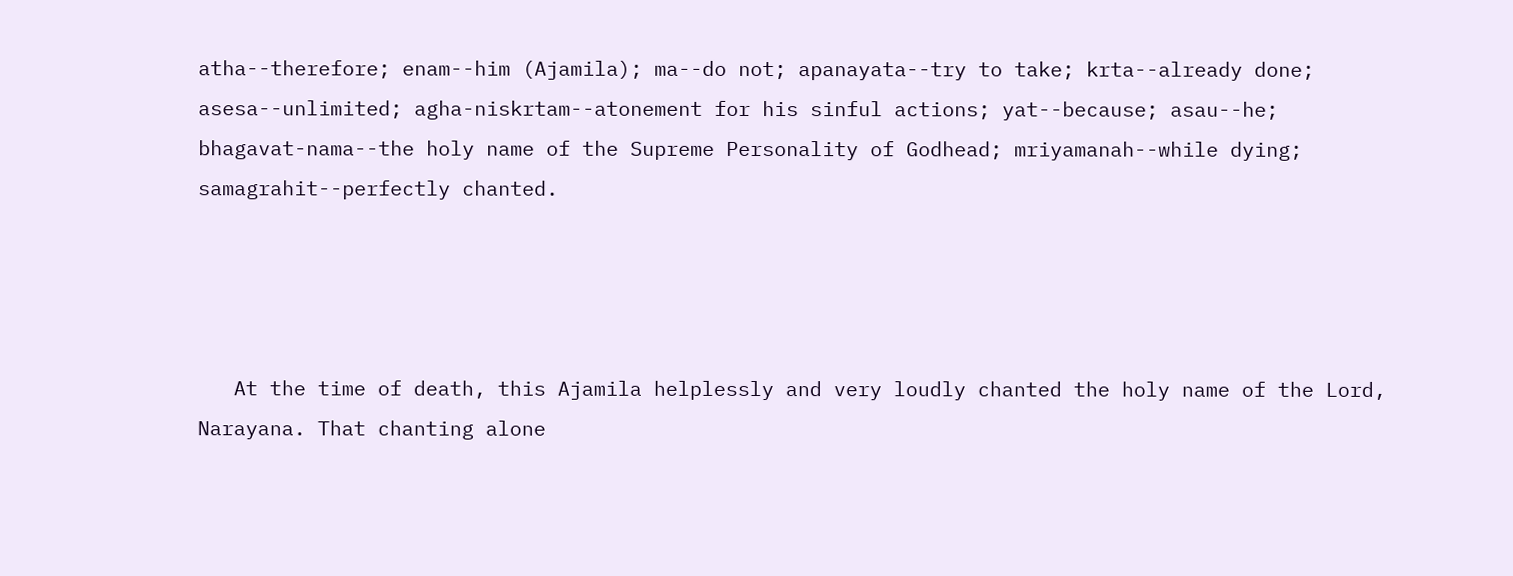atha--therefore; enam--him (Ajamila); ma--do not; apanayata--try to take; krta--already done; asesa--unlimited; agha-niskrtam--atonement for his sinful actions; yat--because; asau--he; bhagavat-nama--the holy name of the Supreme Personality of Godhead; mriyamanah--while dying; samagrahit--perfectly chanted.




   At the time of death, this Ajamila helplessly and very loudly chanted the holy name of the Lord, Narayana. That chanting alone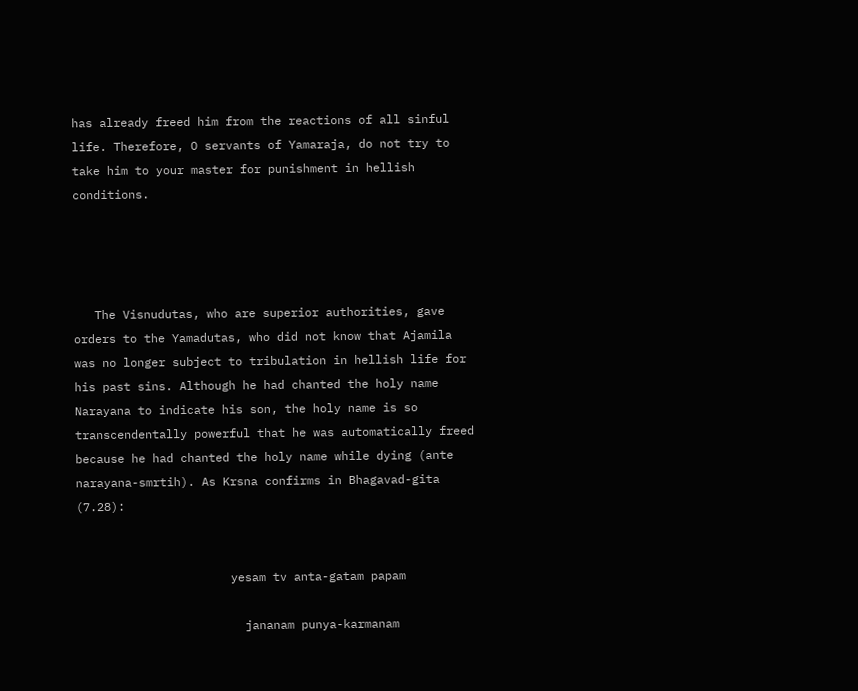has already freed him from the reactions of all sinful life. Therefore, O servants of Yamaraja, do not try to take him to your master for punishment in hellish conditions.




   The Visnudutas, who are superior authorities, gave orders to the Yamadutas, who did not know that Ajamila was no longer subject to tribulation in hellish life for his past sins. Although he had chanted the holy name Narayana to indicate his son, the holy name is so transcendentally powerful that he was automatically freed because he had chanted the holy name while dying (ante narayana-smrtih). As Krsna confirms in Bhagavad-gita (7.28):


                      yesam tv anta-gatam papam

                        jananam punya-karmanam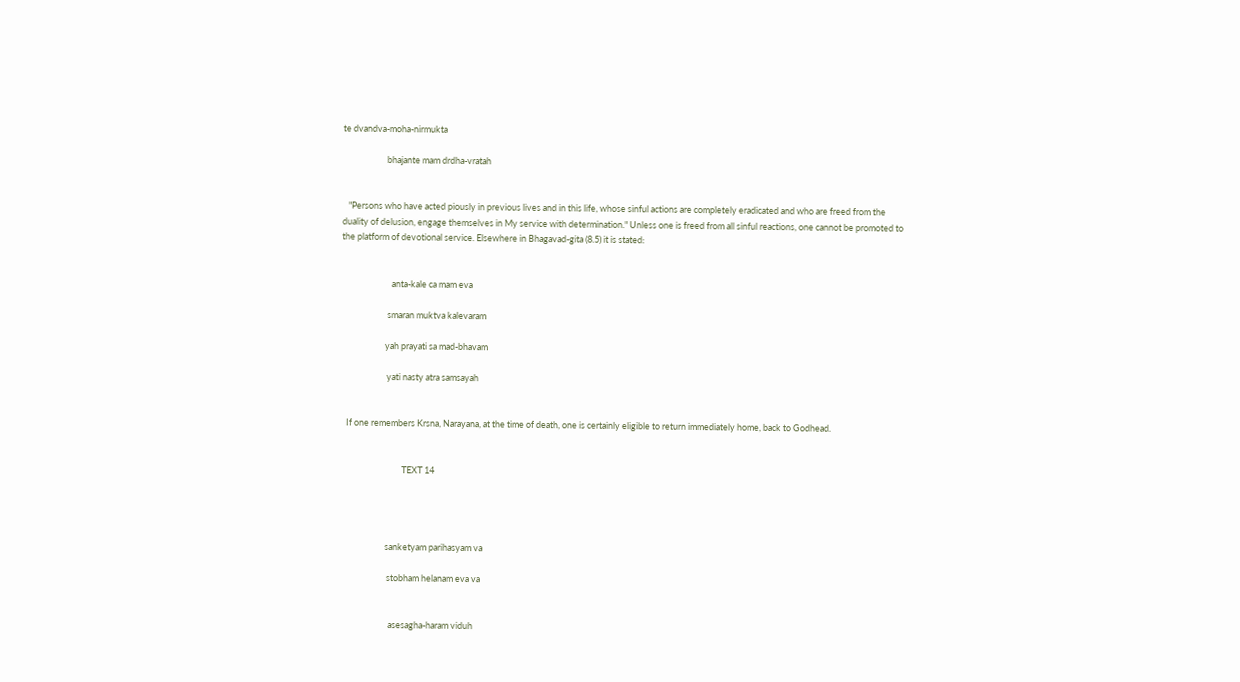te dvandva-moha-nirmukta

                      bhajante mam drdha-vratah


   "Persons who have acted piously in previous lives and in this life, whose sinful actions are completely eradicated and who are freed from the duality of delusion, engage themselves in My service with determination." Unless one is freed from all sinful reactions, one cannot be promoted to the platform of devotional service. Elsewhere in Bhagavad-gita (8.5) it is stated:


                         anta-kale ca mam eva

                       smaran muktva kalevaram

                      yah prayati sa mad-bhavam

                       yati nasty atra samsayah


   If one remembers Krsna, Narayana, at the time of death, one is certainly eligible to return immediately home, back to Godhead.


                               TEXT 14




                       sanketyam parihasyam va

                        stobham helanam eva va


                         asesagha-haram viduh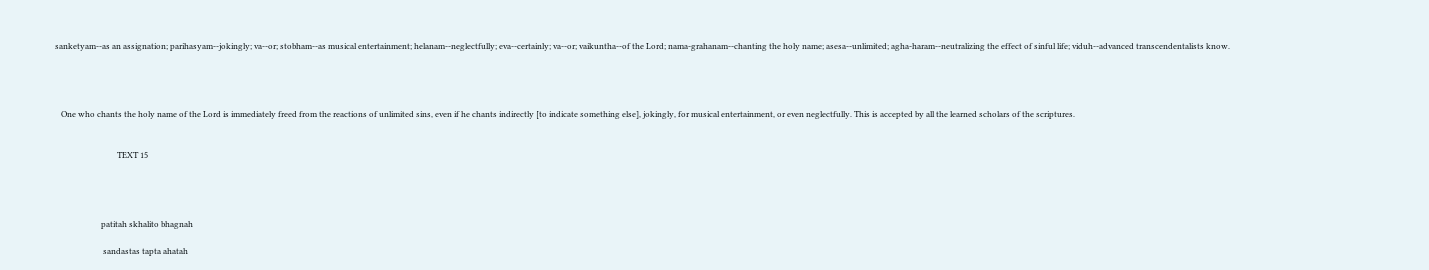sanketyam--as an assignation; parihasyam--jokingly; va--or; stobham--as musical entertainment; helanam--neglectfully; eva--certainly; va--or; vaikuntha--of the Lord; nama-grahanam--chanting the holy name; asesa--unlimited; agha-haram--neutralizing the effect of sinful life; viduh--advanced transcendentalists know.




   One who chants the holy name of the Lord is immediately freed from the reactions of unlimited sins, even if he chants indirectly [to indicate something else], jokingly, for musical entertainment, or even neglectfully. This is accepted by all the learned scholars of the scriptures.


                               TEXT 15




                       patitah skhalito bhagnah

                        sandastas tapta ahatah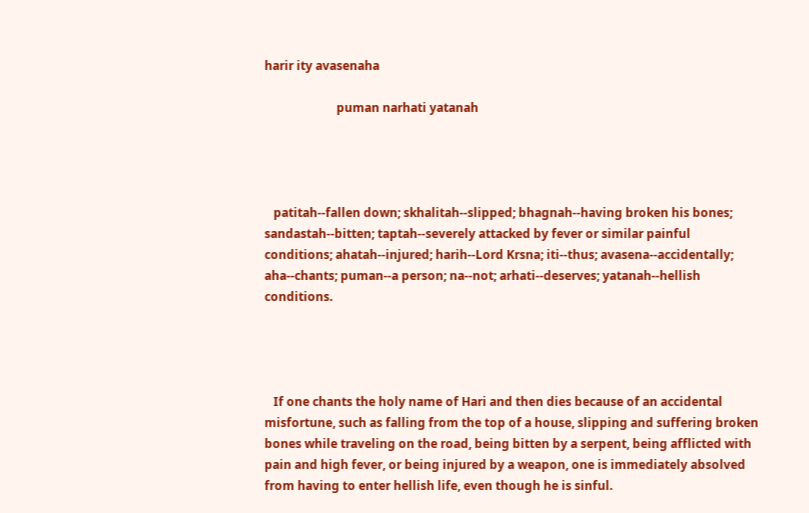harir ity avasenaha

                        puman narhati yatanah




   patitah--fallen down; skhalitah--slipped; bhagnah--having broken his bones; sandastah--bitten; taptah--severely attacked by fever or similar painful conditions; ahatah--injured; harih--Lord Krsna; iti--thus; avasena--accidentally; aha--chants; puman--a person; na--not; arhati--deserves; yatanah--hellish conditions.




   If one chants the holy name of Hari and then dies because of an accidental misfortune, such as falling from the top of a house, slipping and suffering broken bones while traveling on the road, being bitten by a serpent, being afflicted with pain and high fever, or being injured by a weapon, one is immediately absolved from having to enter hellish life, even though he is sinful.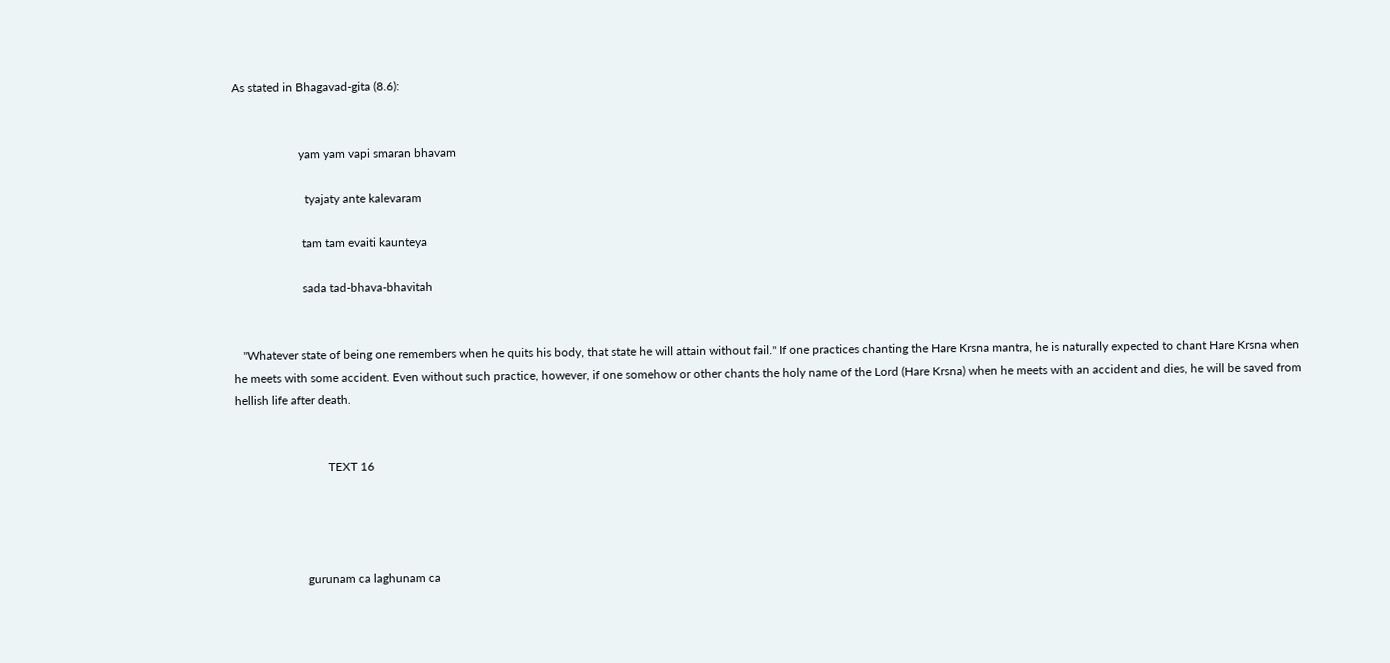As stated in Bhagavad-gita (8.6):


                      yam yam vapi smaran bhavam

                        tyajaty ante kalevaram

                       tam tam evaiti kaunteya

                       sada tad-bhava-bhavitah


   "Whatever state of being one remembers when he quits his body, that state he will attain without fail." If one practices chanting the Hare Krsna mantra, he is naturally expected to chant Hare Krsna when he meets with some accident. Even without such practice, however, if one somehow or other chants the holy name of the Lord (Hare Krsna) when he meets with an accident and dies, he will be saved from hellish life after death.


                               TEXT 16




                        gurunam ca laghunam ca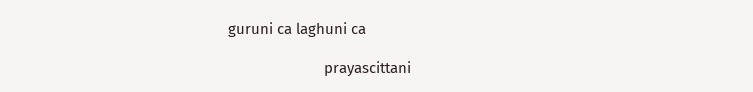guruni ca laghuni ca

                        prayascittani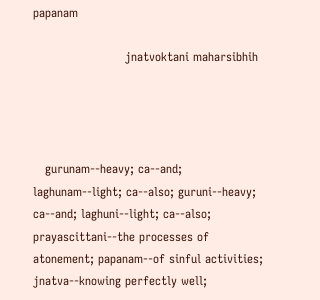papanam

                       jnatvoktani maharsibhih




   gurunam--heavy; ca--and; laghunam--light; ca--also; guruni--heavy; ca--and; laghuni--light; ca--also; prayascittani--the processes of atonement; papanam--of sinful activities; jnatva--knowing perfectly well;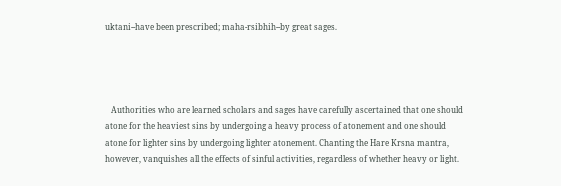uktani--have been prescribed; maha-rsibhih--by great sages.




   Authorities who are learned scholars and sages have carefully ascertained that one should atone for the heaviest sins by undergoing a heavy process of atonement and one should atone for lighter sins by undergoing lighter atonement. Chanting the Hare Krsna mantra, however, vanquishes all the effects of sinful activities, regardless of whether heavy or light.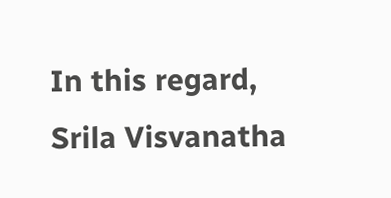In this regard, Srila Visvanatha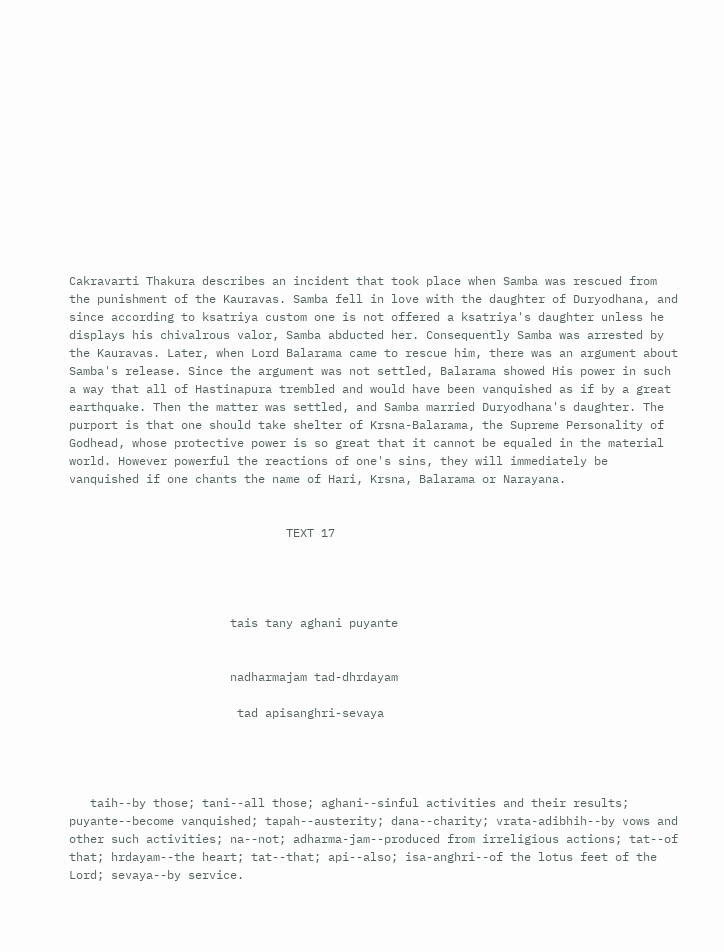Cakravarti Thakura describes an incident that took place when Samba was rescued from the punishment of the Kauravas. Samba fell in love with the daughter of Duryodhana, and since according to ksatriya custom one is not offered a ksatriya's daughter unless he displays his chivalrous valor, Samba abducted her. Consequently Samba was arrested by the Kauravas. Later, when Lord Balarama came to rescue him, there was an argument about Samba's release. Since the argument was not settled, Balarama showed His power in such a way that all of Hastinapura trembled and would have been vanquished as if by a great earthquake. Then the matter was settled, and Samba married Duryodhana's daughter. The purport is that one should take shelter of Krsna-Balarama, the Supreme Personality of Godhead, whose protective power is so great that it cannot be equaled in the material world. However powerful the reactions of one's sins, they will immediately be vanquished if one chants the name of Hari, Krsna, Balarama or Narayana.


                               TEXT 17




                       tais tany aghani puyante


                       nadharmajam tad-dhrdayam

                        tad apisanghri-sevaya




   taih--by those; tani--all those; aghani--sinful activities and their results; puyante--become vanquished; tapah--austerity; dana--charity; vrata-adibhih--by vows and other such activities; na--not; adharma-jam--produced from irreligious actions; tat--of that; hrdayam--the heart; tat--that; api--also; isa-anghri--of the lotus feet of the Lord; sevaya--by service.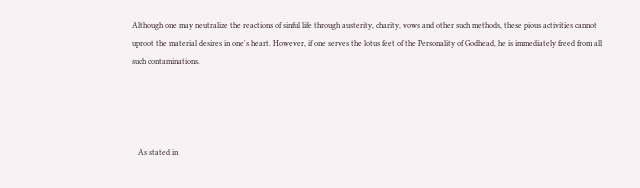Although one may neutralize the reactions of sinful life through austerity, charity, vows and other such methods, these pious activities cannot uproot the material desires in one's heart. However, if one serves the lotus feet of the Personality of Godhead, he is immediately freed from all such contaminations.




   As stated in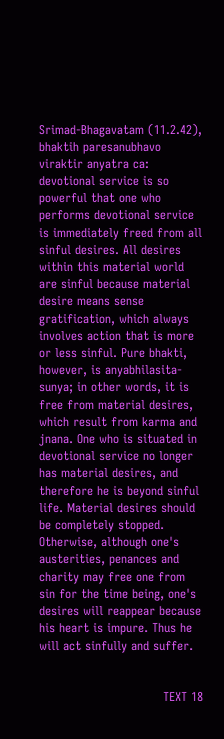Srimad-Bhagavatam (11.2.42), bhaktih paresanubhavo viraktir anyatra ca: devotional service is so powerful that one who performs devotional service is immediately freed from all sinful desires. All desires within this material world are sinful because material desire means sense gratification, which always involves action that is more or less sinful. Pure bhakti, however, is anyabhilasita-sunya; in other words, it is free from material desires, which result from karma and jnana. One who is situated in devotional service no longer has material desires, and therefore he is beyond sinful life. Material desires should be completely stopped. Otherwise, although one's austerities, penances and charity may free one from sin for the time being, one's desires will reappear because his heart is impure. Thus he will act sinfully and suffer.


                               TEXT 18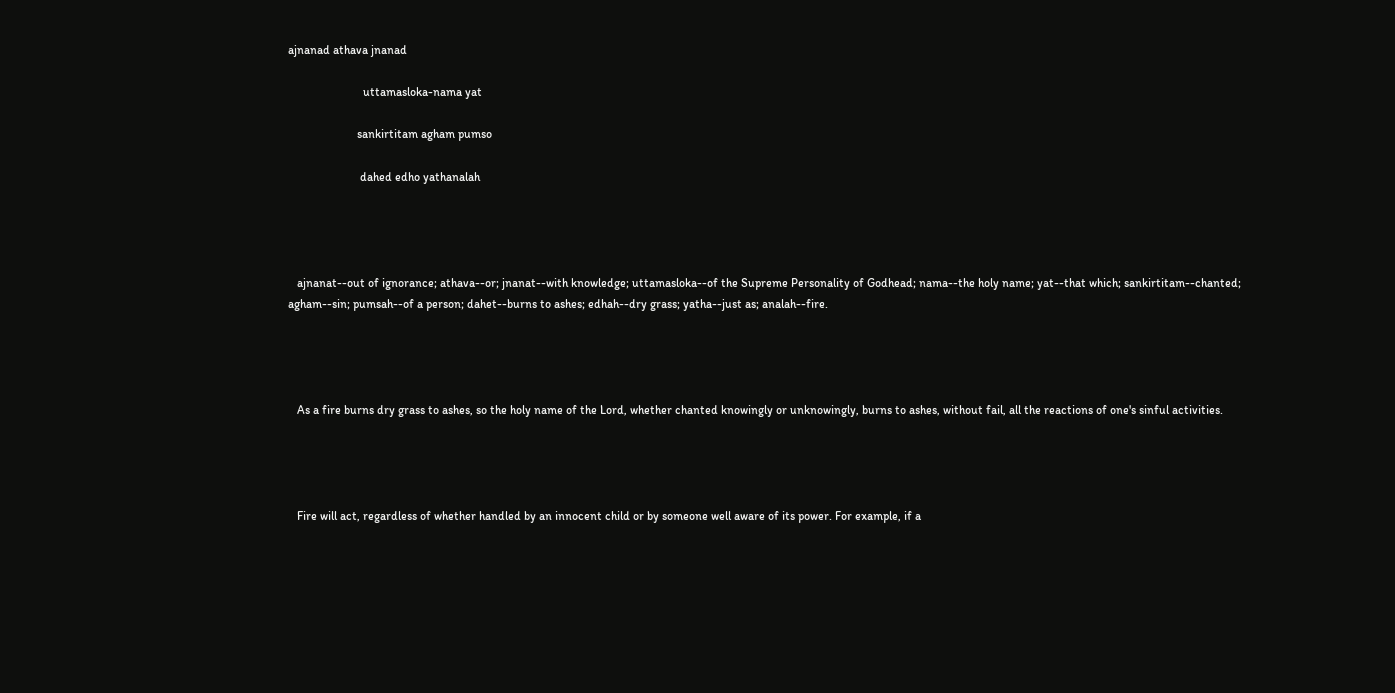ajnanad athava jnanad

                         uttamasloka-nama yat

                       sankirtitam agham pumso

                        dahed edho yathanalah




   ajnanat--out of ignorance; athava--or; jnanat--with knowledge; uttamasloka--of the Supreme Personality of Godhead; nama--the holy name; yat--that which; sankirtitam--chanted; agham--sin; pumsah--of a person; dahet--burns to ashes; edhah--dry grass; yatha--just as; analah--fire.




   As a fire burns dry grass to ashes, so the holy name of the Lord, whether chanted knowingly or unknowingly, burns to ashes, without fail, all the reactions of one's sinful activities.




   Fire will act, regardless of whether handled by an innocent child or by someone well aware of its power. For example, if a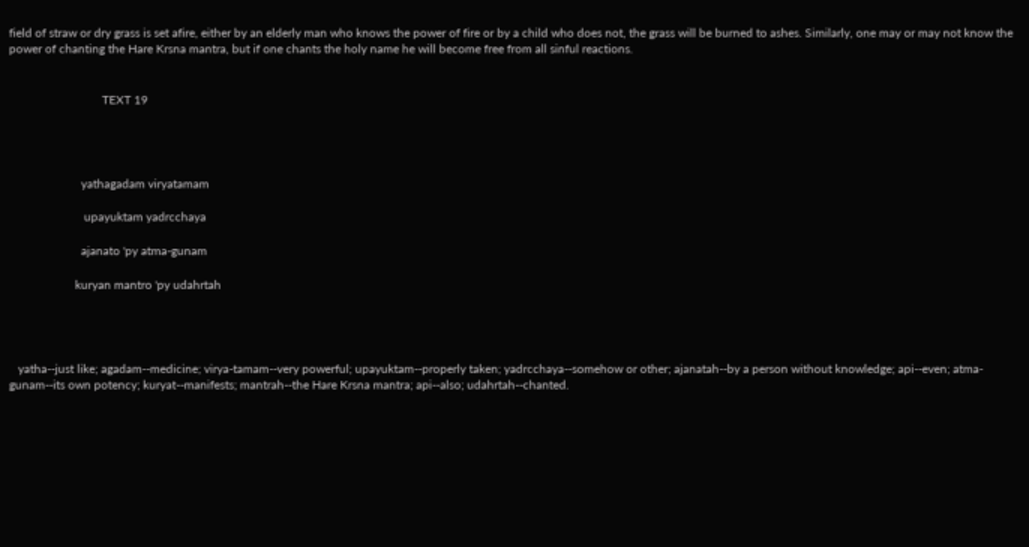field of straw or dry grass is set afire, either by an elderly man who knows the power of fire or by a child who does not, the grass will be burned to ashes. Similarly, one may or may not know the power of chanting the Hare Krsna mantra, but if one chants the holy name he will become free from all sinful reactions.


                               TEXT 19




                        yathagadam viryatamam

                         upayuktam yadrcchaya

                        ajanato 'py atma-gunam

                      kuryan mantro 'py udahrtah




   yatha--just like; agadam--medicine; virya-tamam--very powerful; upayuktam--properly taken; yadrcchaya--somehow or other; ajanatah--by a person without knowledge; api--even; atma-gunam--its own potency; kuryat--manifests; mantrah--the Hare Krsna mantra; api--also; udahrtah--chanted.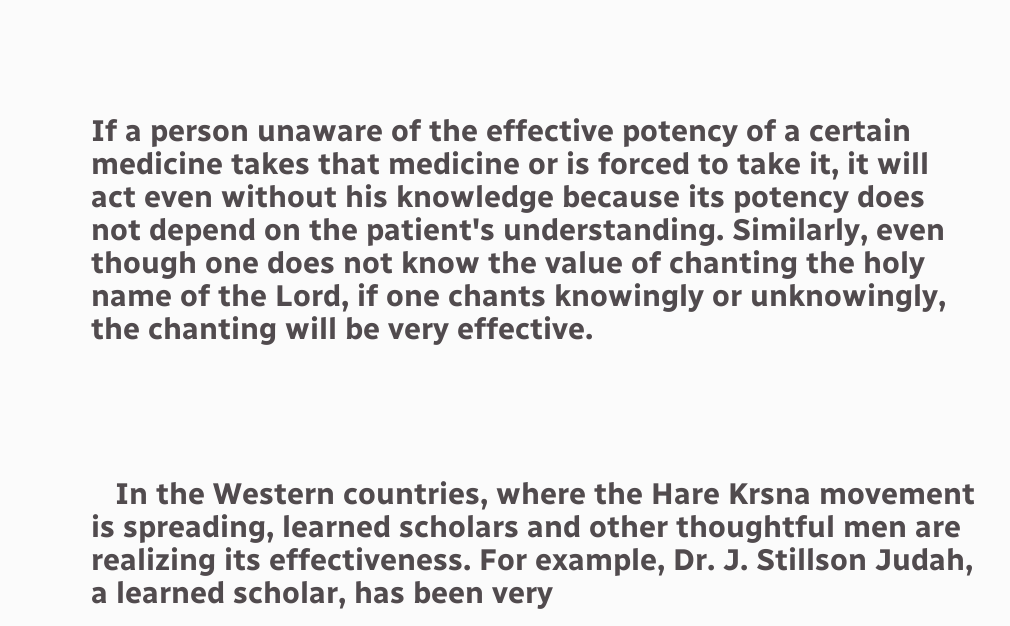If a person unaware of the effective potency of a certain medicine takes that medicine or is forced to take it, it will act even without his knowledge because its potency does not depend on the patient's understanding. Similarly, even though one does not know the value of chanting the holy name of the Lord, if one chants knowingly or unknowingly, the chanting will be very effective.




   In the Western countries, where the Hare Krsna movement is spreading, learned scholars and other thoughtful men are realizing its effectiveness. For example, Dr. J. Stillson Judah, a learned scholar, has been very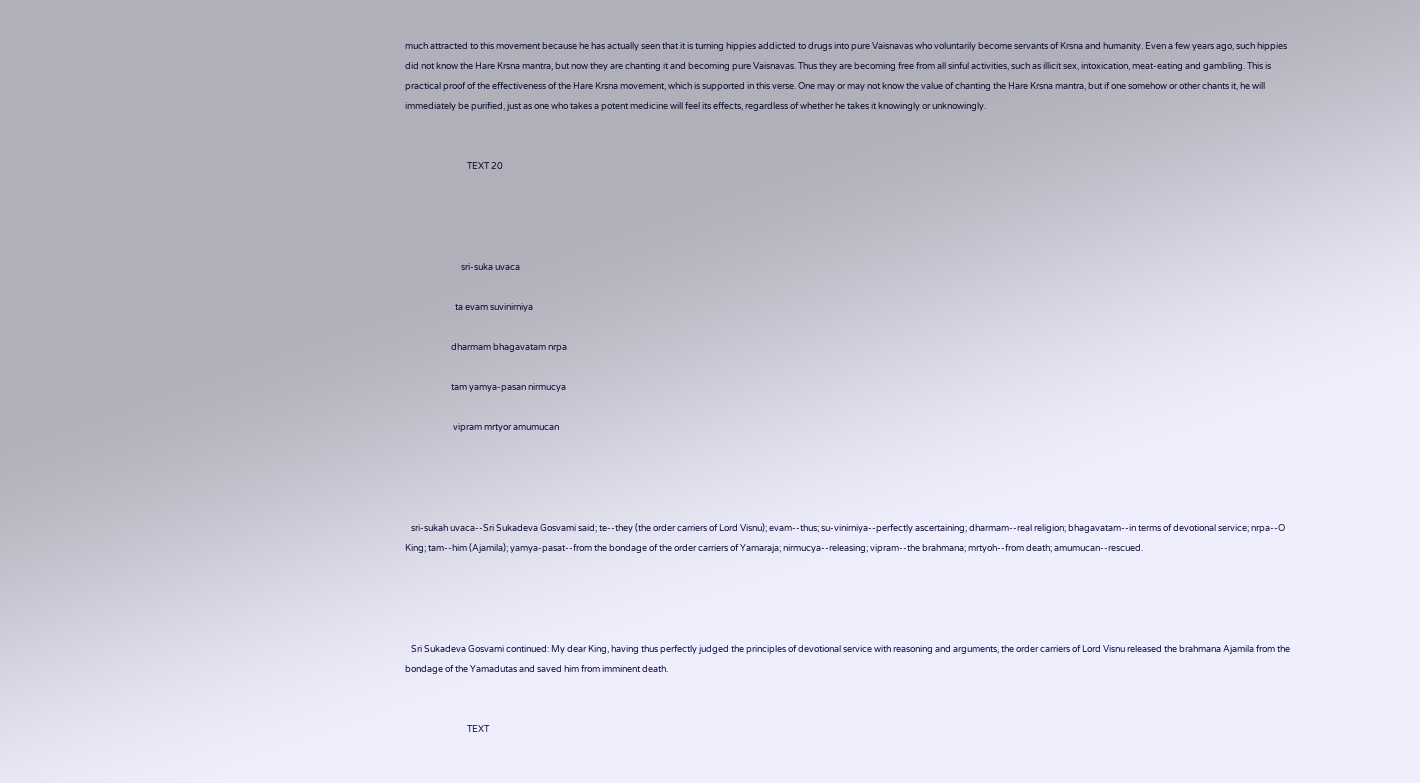much attracted to this movement because he has actually seen that it is turning hippies addicted to drugs into pure Vaisnavas who voluntarily become servants of Krsna and humanity. Even a few years ago, such hippies did not know the Hare Krsna mantra, but now they are chanting it and becoming pure Vaisnavas. Thus they are becoming free from all sinful activities, such as illicit sex, intoxication, meat-eating and gambling. This is practical proof of the effectiveness of the Hare Krsna movement, which is supported in this verse. One may or may not know the value of chanting the Hare Krsna mantra, but if one somehow or other chants it, he will immediately be purified, just as one who takes a potent medicine will feel its effects, regardless of whether he takes it knowingly or unknowingly.


                               TEXT 20




                            sri-suka uvaca

                         ta evam suvinirniya

                       dharmam bhagavatam nrpa

                       tam yamya-pasan nirmucya

                        vipram mrtyor amumucan




   sri-sukah uvaca--Sri Sukadeva Gosvami said; te--they (the order carriers of Lord Visnu); evam--thus; su-vinirniya--perfectly ascertaining; dharmam--real religion; bhagavatam--in terms of devotional service; nrpa--O King; tam--him (Ajamila); yamya-pasat--from the bondage of the order carriers of Yamaraja; nirmucya--releasing; vipram--the brahmana; mrtyoh--from death; amumucan--rescued.




   Sri Sukadeva Gosvami continued: My dear King, having thus perfectly judged the principles of devotional service with reasoning and arguments, the order carriers of Lord Visnu released the brahmana Ajamila from the bondage of the Yamadutas and saved him from imminent death.


                               TEXT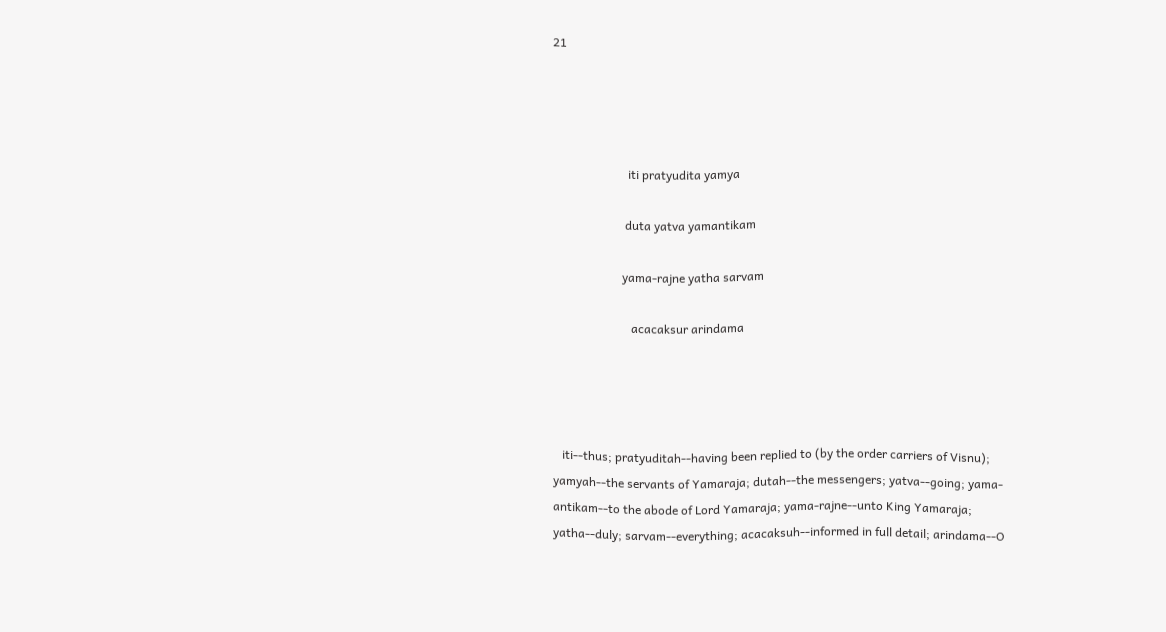21




                         iti pratyudita yamya

                        duta yatva yamantikam

                       yama-rajne yatha sarvam

                          acacaksur arindama




   iti--thus; pratyuditah--having been replied to (by the order carriers of Visnu); yamyah--the servants of Yamaraja; dutah--the messengers; yatva--going; yama-antikam--to the abode of Lord Yamaraja; yama-rajne--unto King Yamaraja; yatha--duly; sarvam--everything; acacaksuh--informed in full detail; arindama--O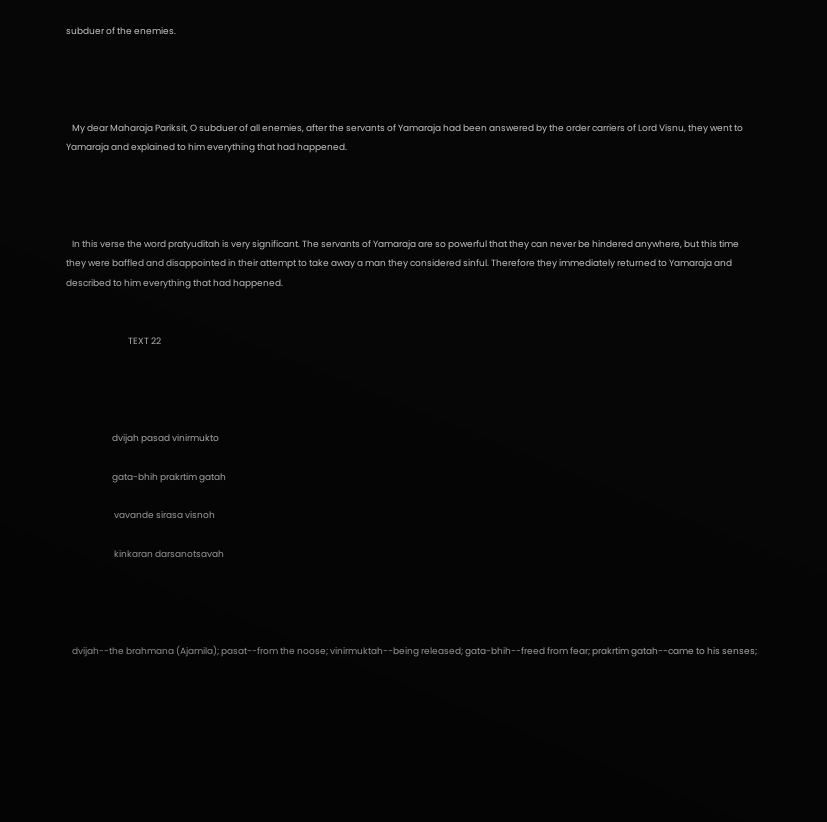subduer of the enemies.




   My dear Maharaja Pariksit, O subduer of all enemies, after the servants of Yamaraja had been answered by the order carriers of Lord Visnu, they went to Yamaraja and explained to him everything that had happened.




   In this verse the word pratyuditah is very significant. The servants of Yamaraja are so powerful that they can never be hindered anywhere, but this time they were baffled and disappointed in their attempt to take away a man they considered sinful. Therefore they immediately returned to Yamaraja and described to him everything that had happened.


                               TEXT 22




                       dvijah pasad vinirmukto

                       gata-bhih prakrtim gatah

                        vavande sirasa visnoh

                        kinkaran darsanotsavah




   dvijah--the brahmana (Ajamila); pasat--from the noose; vinirmuktah--being released; gata-bhih--freed from fear; prakrtim gatah--came to his senses;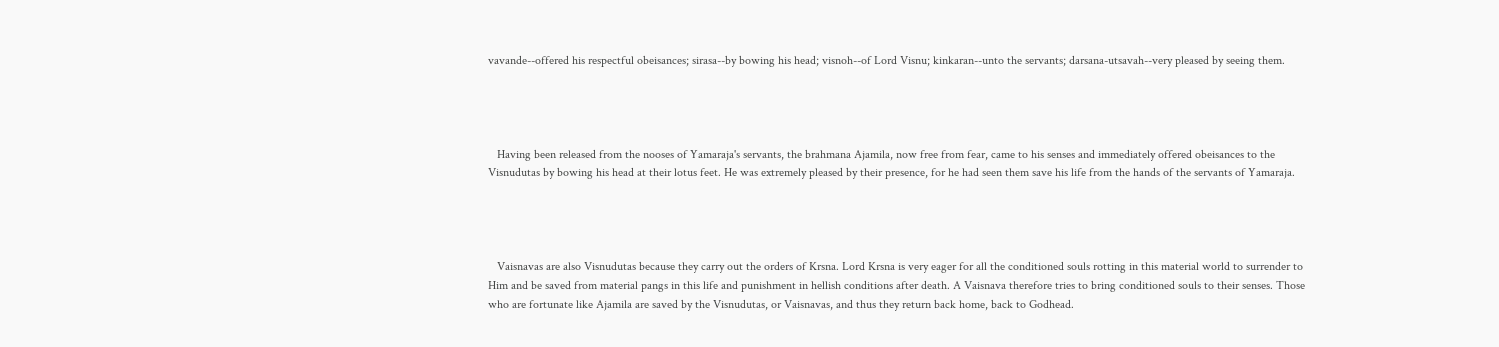vavande--offered his respectful obeisances; sirasa--by bowing his head; visnoh--of Lord Visnu; kinkaran--unto the servants; darsana-utsavah--very pleased by seeing them.




   Having been released from the nooses of Yamaraja's servants, the brahmana Ajamila, now free from fear, came to his senses and immediately offered obeisances to the Visnudutas by bowing his head at their lotus feet. He was extremely pleased by their presence, for he had seen them save his life from the hands of the servants of Yamaraja.




   Vaisnavas are also Visnudutas because they carry out the orders of Krsna. Lord Krsna is very eager for all the conditioned souls rotting in this material world to surrender to Him and be saved from material pangs in this life and punishment in hellish conditions after death. A Vaisnava therefore tries to bring conditioned souls to their senses. Those who are fortunate like Ajamila are saved by the Visnudutas, or Vaisnavas, and thus they return back home, back to Godhead.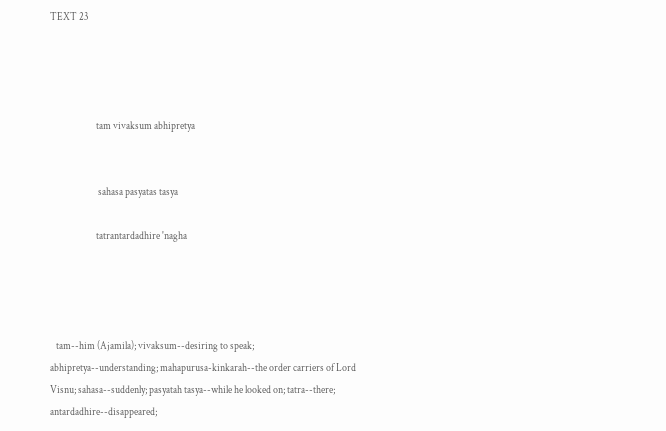TEXT 23




                       tam vivaksum abhipretya


                        sahasa pasyatas tasya

                       tatrantardadhire 'nagha




   tam--him (Ajamila); vivaksum--desiring to speak; abhipretya--understanding; mahapurusa-kinkarah--the order carriers of Lord Visnu; sahasa--suddenly; pasyatah tasya--while he looked on; tatra--there; antardadhire--disappeared;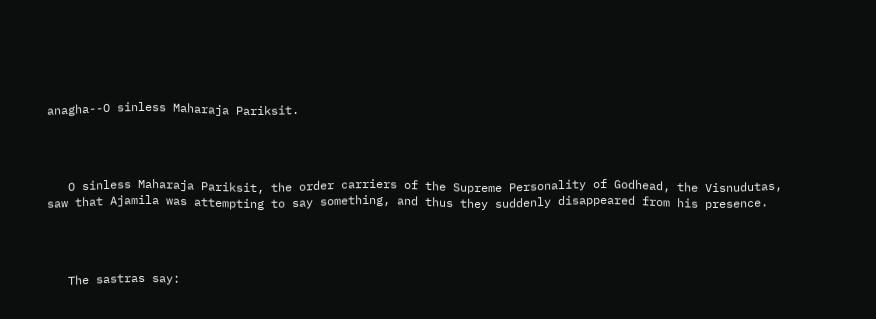anagha--O sinless Maharaja Pariksit.




   O sinless Maharaja Pariksit, the order carriers of the Supreme Personality of Godhead, the Visnudutas, saw that Ajamila was attempting to say something, and thus they suddenly disappeared from his presence.




   The sastras say: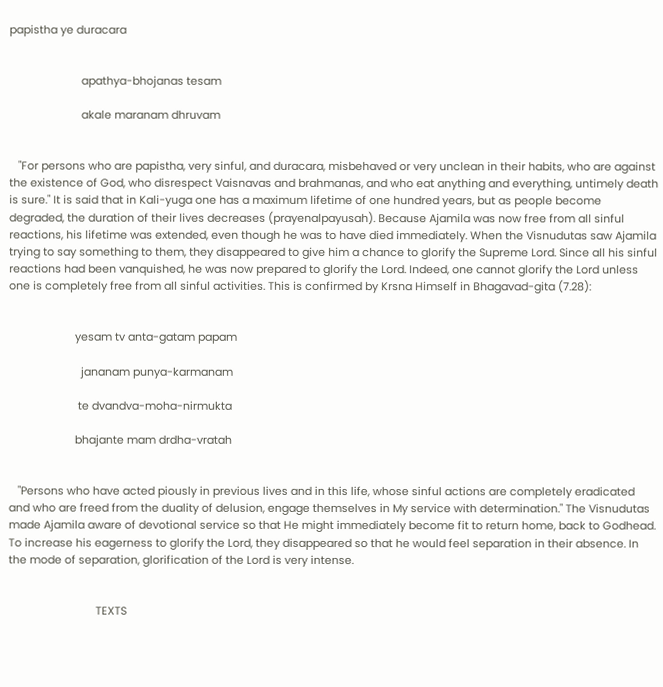papistha ye duracara


                        apathya-bhojanas tesam

                        akale maranam dhruvam


   "For persons who are papistha, very sinful, and duracara, misbehaved or very unclean in their habits, who are against the existence of God, who disrespect Vaisnavas and brahmanas, and who eat anything and everything, untimely death is sure." It is said that in Kali-yuga one has a maximum lifetime of one hundred years, but as people become degraded, the duration of their lives decreases (prayenalpayusah). Because Ajamila was now free from all sinful reactions, his lifetime was extended, even though he was to have died immediately. When the Visnudutas saw Ajamila trying to say something to them, they disappeared to give him a chance to glorify the Supreme Lord. Since all his sinful reactions had been vanquished, he was now prepared to glorify the Lord. Indeed, one cannot glorify the Lord unless one is completely free from all sinful activities. This is confirmed by Krsna Himself in Bhagavad-gita (7.28):


                      yesam tv anta-gatam papam

                        jananam punya-karmanam

                       te dvandva-moha-nirmukta

                      bhajante mam drdha-vratah


   "Persons who have acted piously in previous lives and in this life, whose sinful actions are completely eradicated and who are freed from the duality of delusion, engage themselves in My service with determination." The Visnudutas made Ajamila aware of devotional service so that He might immediately become fit to return home, back to Godhead. To increase his eagerness to glorify the Lord, they disappeared so that he would feel separation in their absence. In the mode of separation, glorification of the Lord is very intense.


                             TEXTS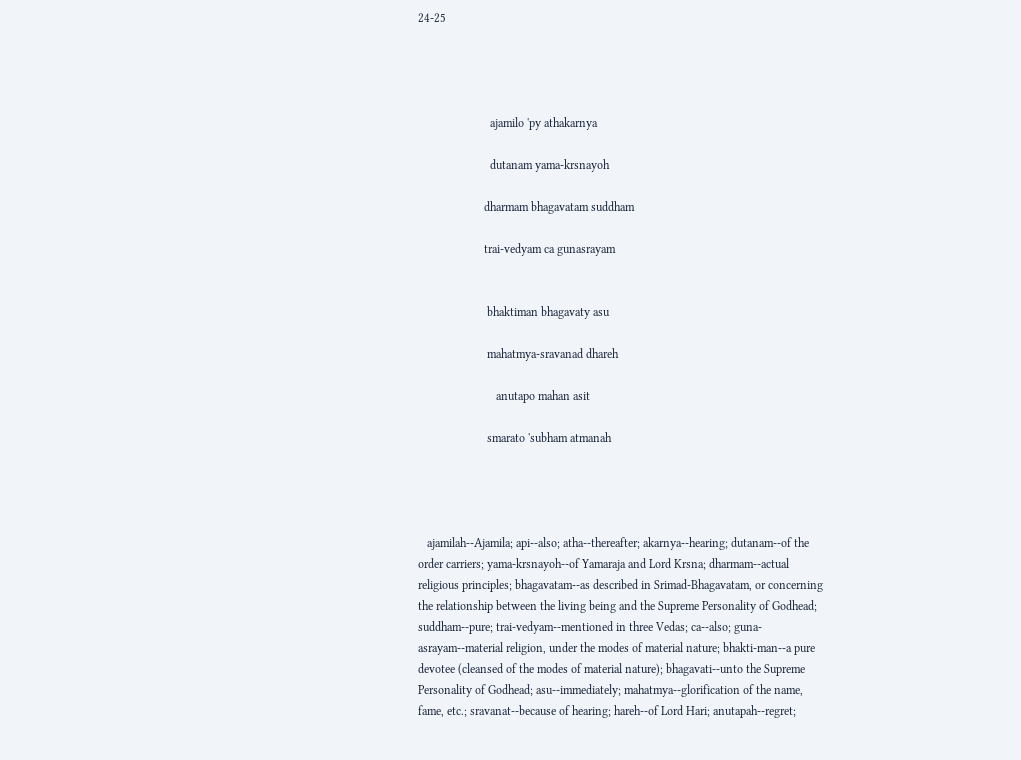24-25




                        ajamilo 'py athakarnya

                        dutanam yama-krsnayoh

                      dharmam bhagavatam suddham

                      trai-vedyam ca gunasrayam


                       bhaktiman bhagavaty asu

                       mahatmya-sravanad dhareh

                          anutapo mahan asit

                       smarato 'subham atmanah




   ajamilah--Ajamila; api--also; atha--thereafter; akarnya--hearing; dutanam--of the order carriers; yama-krsnayoh--of Yamaraja and Lord Krsna; dharmam--actual religious principles; bhagavatam--as described in Srimad-Bhagavatam, or concerning the relationship between the living being and the Supreme Personality of Godhead; suddham--pure; trai-vedyam--mentioned in three Vedas; ca--also; guna-asrayam--material religion, under the modes of material nature; bhakti-man--a pure devotee (cleansed of the modes of material nature); bhagavati--unto the Supreme Personality of Godhead; asu--immediately; mahatmya--glorification of the name, fame, etc.; sravanat--because of hearing; hareh--of Lord Hari; anutapah--regret;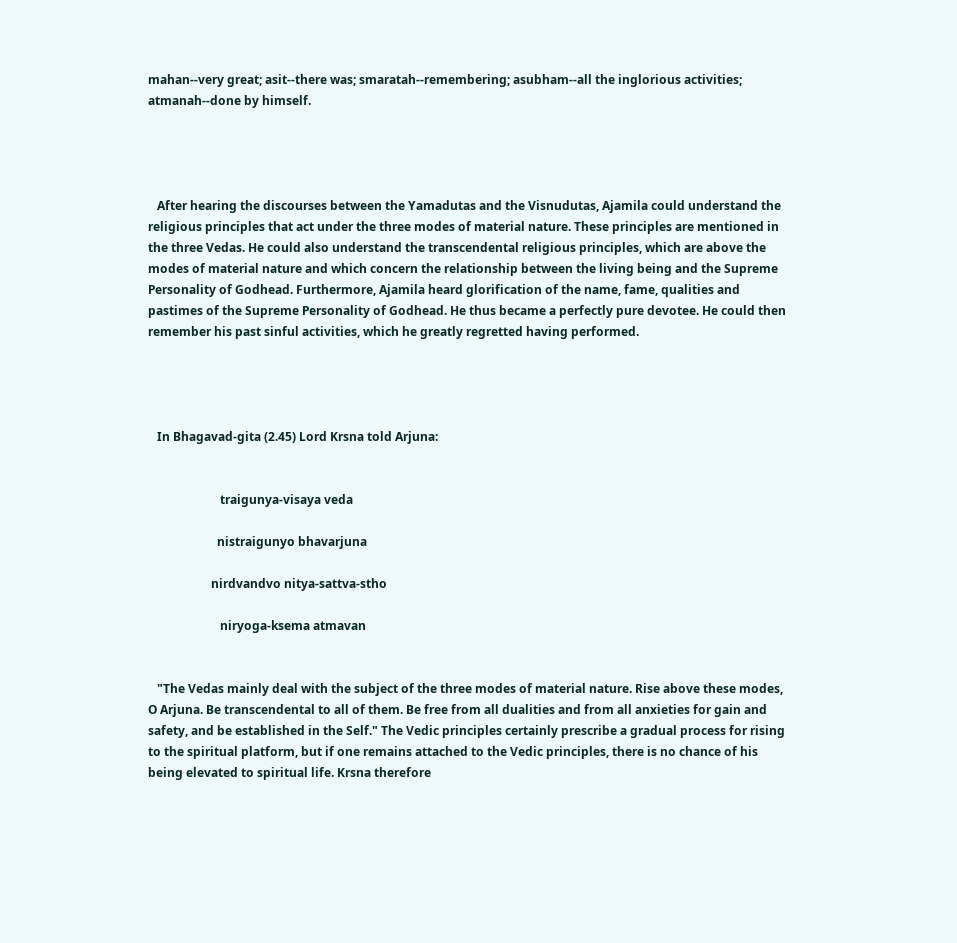mahan--very great; asit--there was; smaratah--remembering; asubham--all the inglorious activities; atmanah--done by himself.




   After hearing the discourses between the Yamadutas and the Visnudutas, Ajamila could understand the religious principles that act under the three modes of material nature. These principles are mentioned in the three Vedas. He could also understand the transcendental religious principles, which are above the modes of material nature and which concern the relationship between the living being and the Supreme Personality of Godhead. Furthermore, Ajamila heard glorification of the name, fame, qualities and pastimes of the Supreme Personality of Godhead. He thus became a perfectly pure devotee. He could then remember his past sinful activities, which he greatly regretted having performed.




   In Bhagavad-gita (2.45) Lord Krsna told Arjuna:


                        traigunya-visaya veda

                       nistraigunyo bhavarjuna

                     nirdvandvo nitya-sattva-stho

                        niryoga-ksema atmavan


   "The Vedas mainly deal with the subject of the three modes of material nature. Rise above these modes, O Arjuna. Be transcendental to all of them. Be free from all dualities and from all anxieties for gain and safety, and be established in the Self." The Vedic principles certainly prescribe a gradual process for rising to the spiritual platform, but if one remains attached to the Vedic principles, there is no chance of his being elevated to spiritual life. Krsna therefore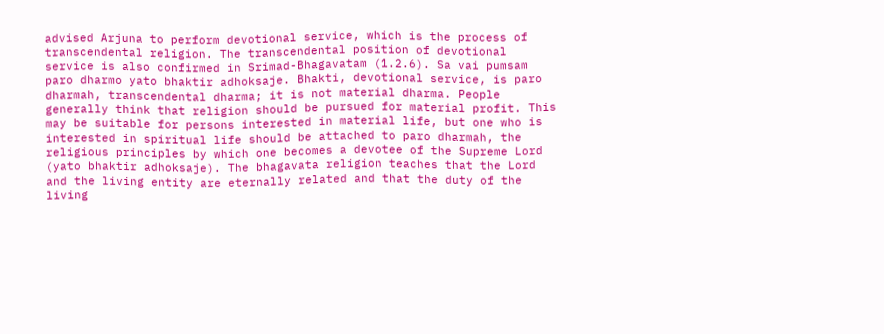advised Arjuna to perform devotional service, which is the process of transcendental religion. The transcendental position of devotional service is also confirmed in Srimad-Bhagavatam (1.2.6). Sa vai pumsam paro dharmo yato bhaktir adhoksaje. Bhakti, devotional service, is paro dharmah, transcendental dharma; it is not material dharma. People generally think that religion should be pursued for material profit. This may be suitable for persons interested in material life, but one who is interested in spiritual life should be attached to paro dharmah, the religious principles by which one becomes a devotee of the Supreme Lord (yato bhaktir adhoksaje). The bhagavata religion teaches that the Lord and the living entity are eternally related and that the duty of the living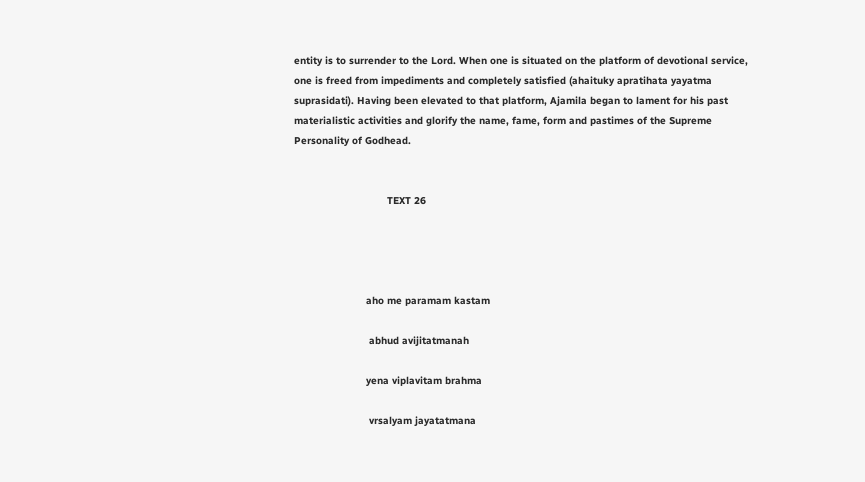entity is to surrender to the Lord. When one is situated on the platform of devotional service, one is freed from impediments and completely satisfied (ahaituky apratihata yayatma suprasidati). Having been elevated to that platform, Ajamila began to lament for his past materialistic activities and glorify the name, fame, form and pastimes of the Supreme Personality of Godhead.


                               TEXT 26




                        aho me paramam kastam

                         abhud avijitatmanah

                        yena viplavitam brahma

                         vrsalyam jayatatmana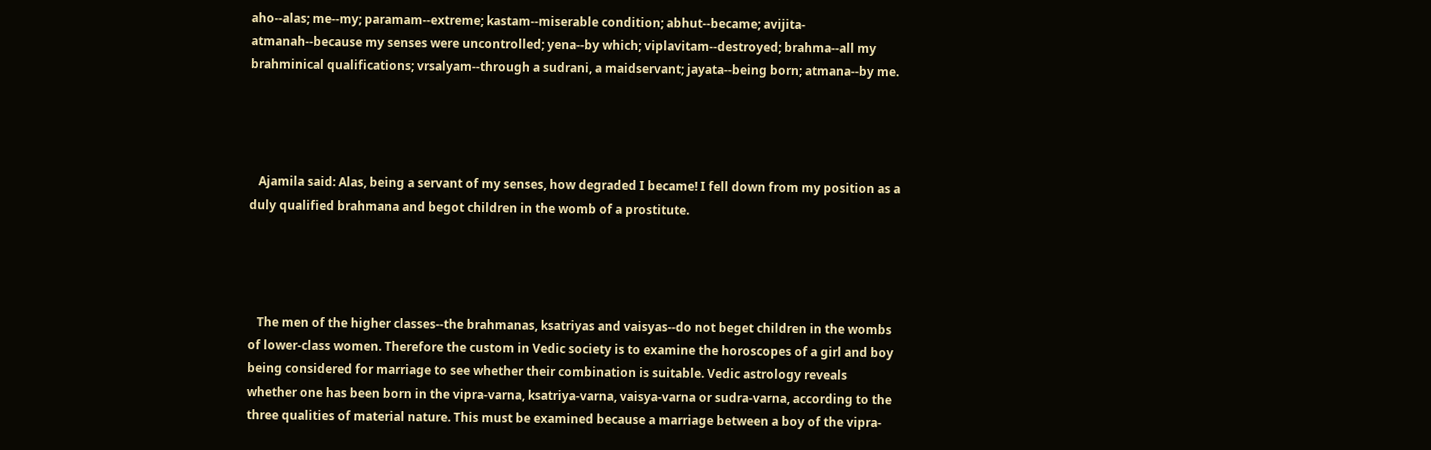aho--alas; me--my; paramam--extreme; kastam--miserable condition; abhut--became; avijita-atmanah--because my senses were uncontrolled; yena--by which; viplavitam--destroyed; brahma--all my brahminical qualifications; vrsalyam--through a sudrani, a maidservant; jayata--being born; atmana--by me.




   Ajamila said: Alas, being a servant of my senses, how degraded I became! I fell down from my position as a duly qualified brahmana and begot children in the womb of a prostitute.




   The men of the higher classes--the brahmanas, ksatriyas and vaisyas--do not beget children in the wombs of lower-class women. Therefore the custom in Vedic society is to examine the horoscopes of a girl and boy being considered for marriage to see whether their combination is suitable. Vedic astrology reveals whether one has been born in the vipra-varna, ksatriya-varna, vaisya-varna or sudra-varna, according to the three qualities of material nature. This must be examined because a marriage between a boy of the vipra-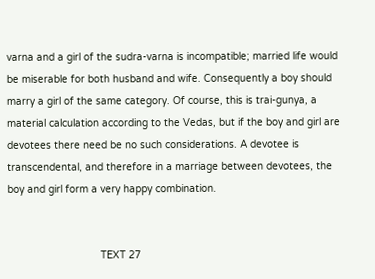varna and a girl of the sudra-varna is incompatible; married life would be miserable for both husband and wife. Consequently a boy should marry a girl of the same category. Of course, this is trai-gunya, a material calculation according to the Vedas, but if the boy and girl are devotees there need be no such considerations. A devotee is transcendental, and therefore in a marriage between devotees, the boy and girl form a very happy combination.


                               TEXT 27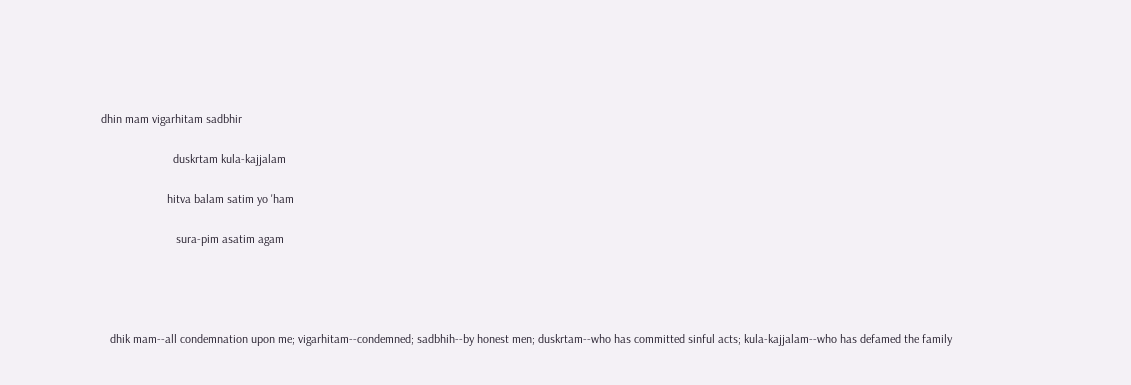dhin mam vigarhitam sadbhir

                        duskrtam kula-kajjalam

                      hitva balam satim yo 'ham

                         sura-pim asatim agam




   dhik mam--all condemnation upon me; vigarhitam--condemned; sadbhih--by honest men; duskrtam--who has committed sinful acts; kula-kajjalam--who has defamed the family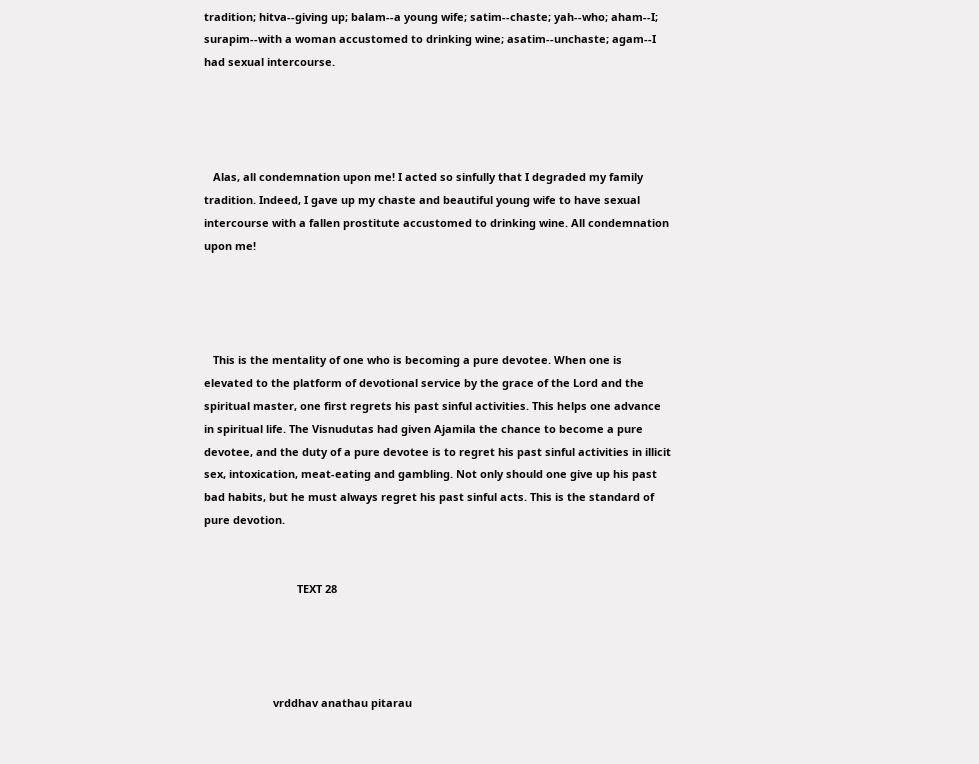tradition; hitva--giving up; balam--a young wife; satim--chaste; yah--who; aham--I; surapim--with a woman accustomed to drinking wine; asatim--unchaste; agam--I had sexual intercourse.




   Alas, all condemnation upon me! I acted so sinfully that I degraded my family tradition. Indeed, I gave up my chaste and beautiful young wife to have sexual intercourse with a fallen prostitute accustomed to drinking wine. All condemnation upon me!




   This is the mentality of one who is becoming a pure devotee. When one is elevated to the platform of devotional service by the grace of the Lord and the spiritual master, one first regrets his past sinful activities. This helps one advance in spiritual life. The Visnudutas had given Ajamila the chance to become a pure devotee, and the duty of a pure devotee is to regret his past sinful activities in illicit sex, intoxication, meat-eating and gambling. Not only should one give up his past bad habits, but he must always regret his past sinful acts. This is the standard of pure devotion.


                               TEXT 28




                       vrddhav anathau pitarau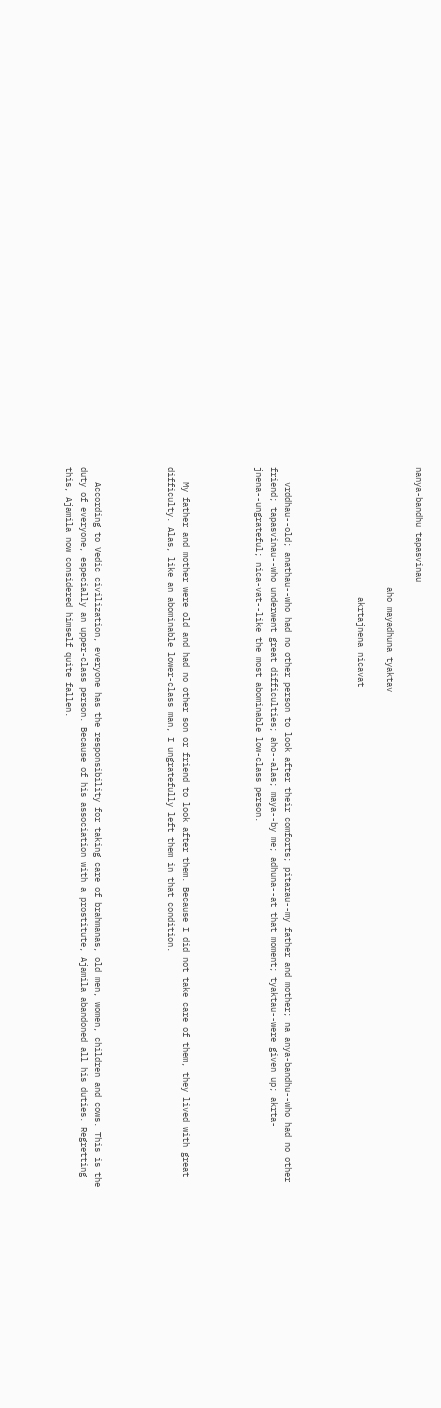nanya-bandhu tapasvinau

                        aho mayadhuna tyaktav

                          akrtajnena nicavat




   vrddhau--old; anathau--who had no other person to look after their comforts; pitarau--my father and mother; na anya-bandhu--who had no other friend; tapasvinau--who underwent great difficulties; aho--alas; maya--by me; adhuna--at that moment; tyaktau--were given up; akrta-jnena--ungrateful; nica-vat--like the most abominable low-class person.




   My father and mother were old and had no other son or friend to look after them. Because I did not take care of them, they lived with great difficulty. Alas, like an abominable lower-class man, I ungratefully left them in that condition.




   According to Vedic civilization, everyone has the responsibility for taking care of brahmanas, old men, women, children and cows. This is the duty of everyone, especially an upper-class person. Because of his association with a prostitute, Ajamila abandoned all his duties. Regretting this, Ajamila now considered himself quite fallen.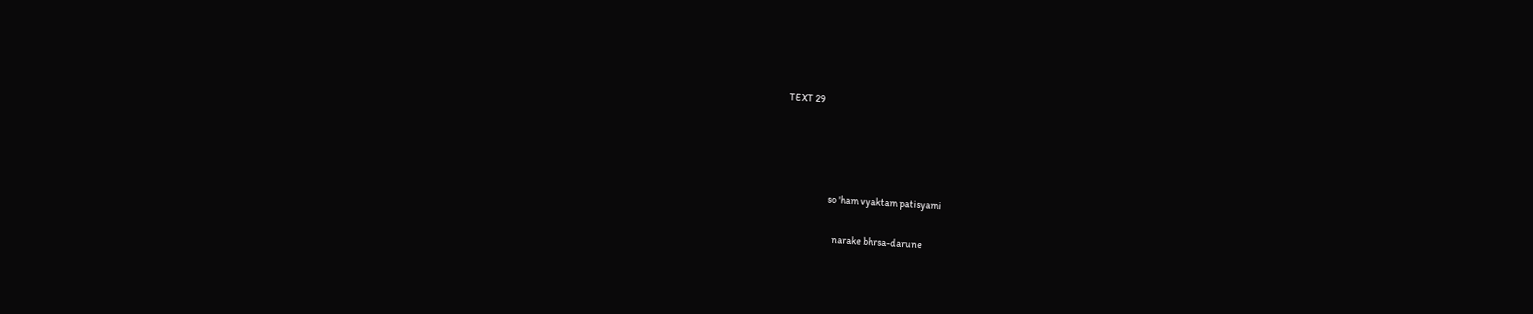TEXT 29




                      so 'ham vyaktam patisyami

                         narake bhrsa-darune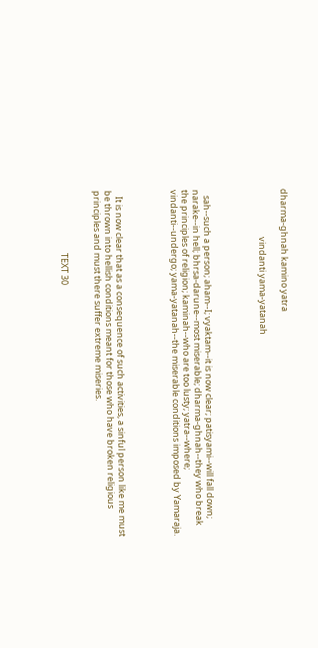dharma-ghnah kamino yatra

                        vindanti yama-yatanah




   sah--such a person; aham--I; vyaktam--it is now clear; patisyami--will fall down; narake--in hell; bhrsa-darune--most miserable; dharma-ghnah--they who break the principles of religion; kaminah--who are too lusty; yatra--where; vindanti--undergo; yama-yatanah--the miserable conditions imposed by Yamaraja.




   It is now clear that as a consequence of such activities, a sinful person like me must be thrown into hellish conditions meant for those who have broken religious principles and must there suffer extreme miseries.


                               TEXT 30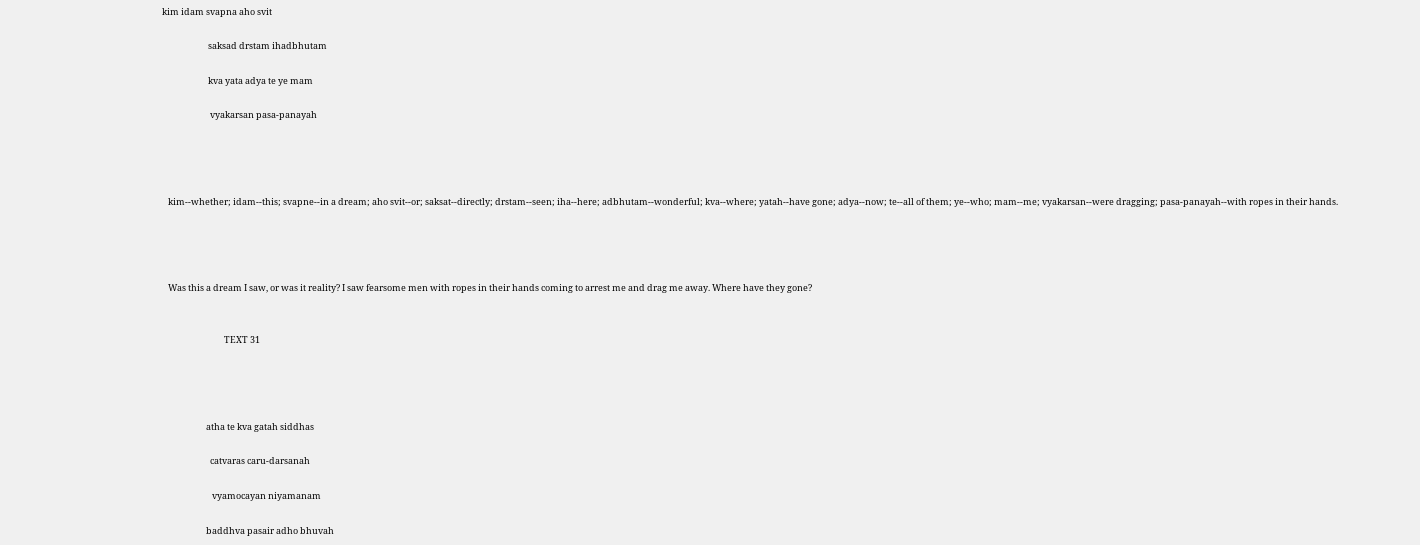kim idam svapna aho svit

                       saksad drstam ihadbhutam

                       kva yata adya te ye mam

                        vyakarsan pasa-panayah




   kim--whether; idam--this; svapne--in a dream; aho svit--or; saksat--directly; drstam--seen; iha--here; adbhutam--wonderful; kva--where; yatah--have gone; adya--now; te--all of them; ye--who; mam--me; vyakarsan--were dragging; pasa-panayah--with ropes in their hands.




   Was this a dream I saw, or was it reality? I saw fearsome men with ropes in their hands coming to arrest me and drag me away. Where have they gone?


                               TEXT 31




                      atha te kva gatah siddhas

                        catvaras caru-darsanah

                         vyamocayan niyamanam

                      baddhva pasair adho bhuvah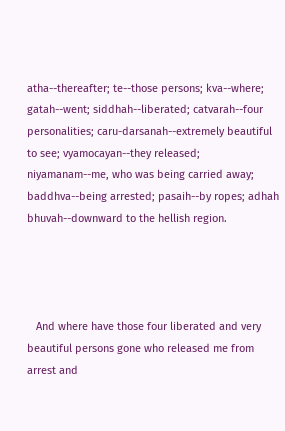atha--thereafter; te--those persons; kva--where; gatah--went; siddhah--liberated; catvarah--four personalities; caru-darsanah--extremely beautiful to see; vyamocayan--they released; niyamanam--me, who was being carried away; baddhva--being arrested; pasaih--by ropes; adhah bhuvah--downward to the hellish region.




   And where have those four liberated and very beautiful persons gone who released me from arrest and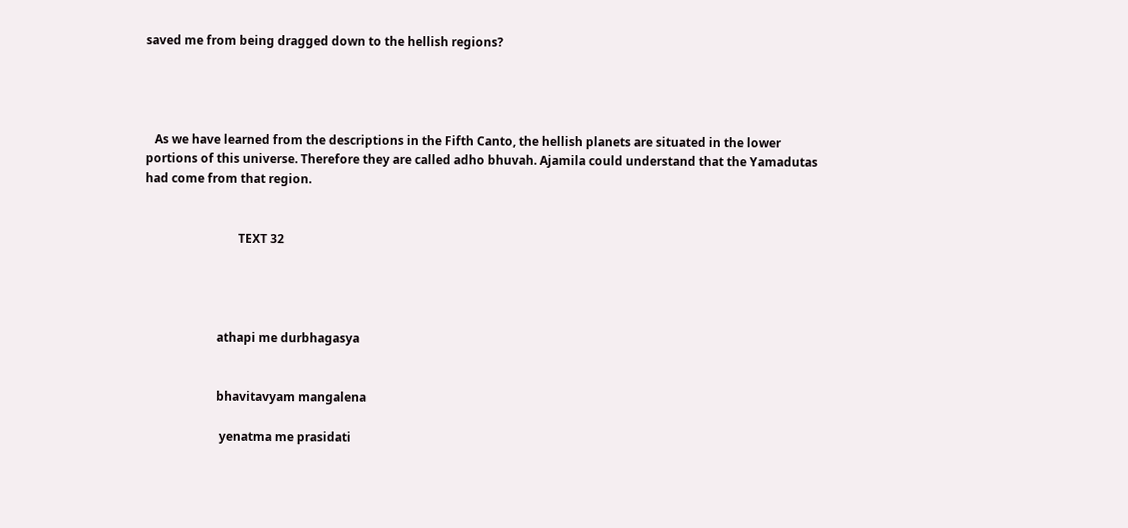saved me from being dragged down to the hellish regions?




   As we have learned from the descriptions in the Fifth Canto, the hellish planets are situated in the lower portions of this universe. Therefore they are called adho bhuvah. Ajamila could understand that the Yamadutas had come from that region.


                               TEXT 32




                        athapi me durbhagasya


                        bhavitavyam mangalena

                         yenatma me prasidati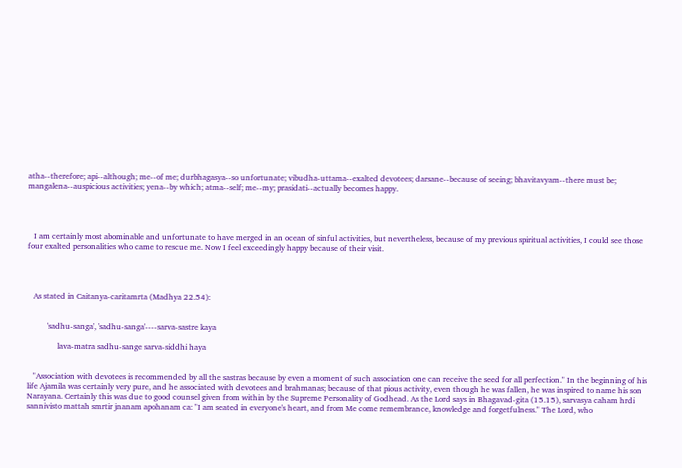atha--therefore; api--although; me--of me; durbhagasya--so unfortunate; vibudha-uttama--exalted devotees; darsane--because of seeing; bhavitavyam--there must be; mangalena--auspicious activities; yena--by which; atma--self; me--my; prasidati--actually becomes happy.




   I am certainly most abominable and unfortunate to have merged in an ocean of sinful activities, but nevertheless, because of my previous spiritual activities, I could see those four exalted personalities who came to rescue me. Now I feel exceedingly happy because of their visit.




   As stated in Caitanya-caritamrta (Madhya 22.54):


          'sadhu-sanga', 'sadhu-sanga'----sarva-sastre kaya

               lava-matra sadhu-sange sarva-siddhi haya


   "Association with devotees is recommended by all the sastras because by even a moment of such association one can receive the seed for all perfection." In the beginning of his life Ajamila was certainly very pure, and he associated with devotees and brahmanas; because of that pious activity, even though he was fallen, he was inspired to name his son Narayana. Certainly this was due to good counsel given from within by the Supreme Personality of Godhead. As the Lord says in Bhagavad-gita (15.15), sarvasya caham hrdi sannivisto mattah smrtir jnanam apohanam ca: "I am seated in everyone's heart, and from Me come remembrance, knowledge and forgetfulness." The Lord, who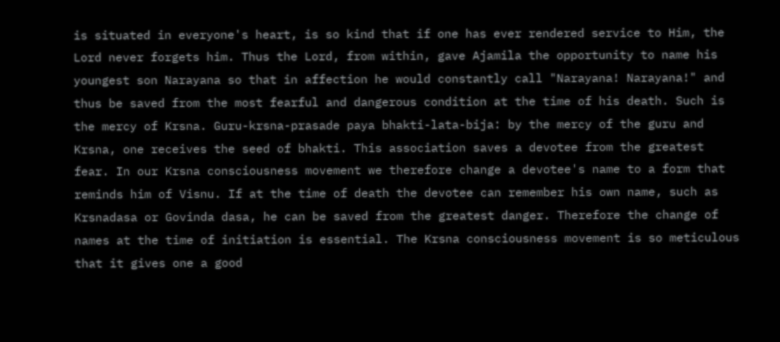is situated in everyone's heart, is so kind that if one has ever rendered service to Him, the Lord never forgets him. Thus the Lord, from within, gave Ajamila the opportunity to name his youngest son Narayana so that in affection he would constantly call "Narayana! Narayana!" and thus be saved from the most fearful and dangerous condition at the time of his death. Such is the mercy of Krsna. Guru-krsna-prasade paya bhakti-lata-bija: by the mercy of the guru and Krsna, one receives the seed of bhakti. This association saves a devotee from the greatest fear. In our Krsna consciousness movement we therefore change a devotee's name to a form that reminds him of Visnu. If at the time of death the devotee can remember his own name, such as Krsnadasa or Govinda dasa, he can be saved from the greatest danger. Therefore the change of names at the time of initiation is essential. The Krsna consciousness movement is so meticulous that it gives one a good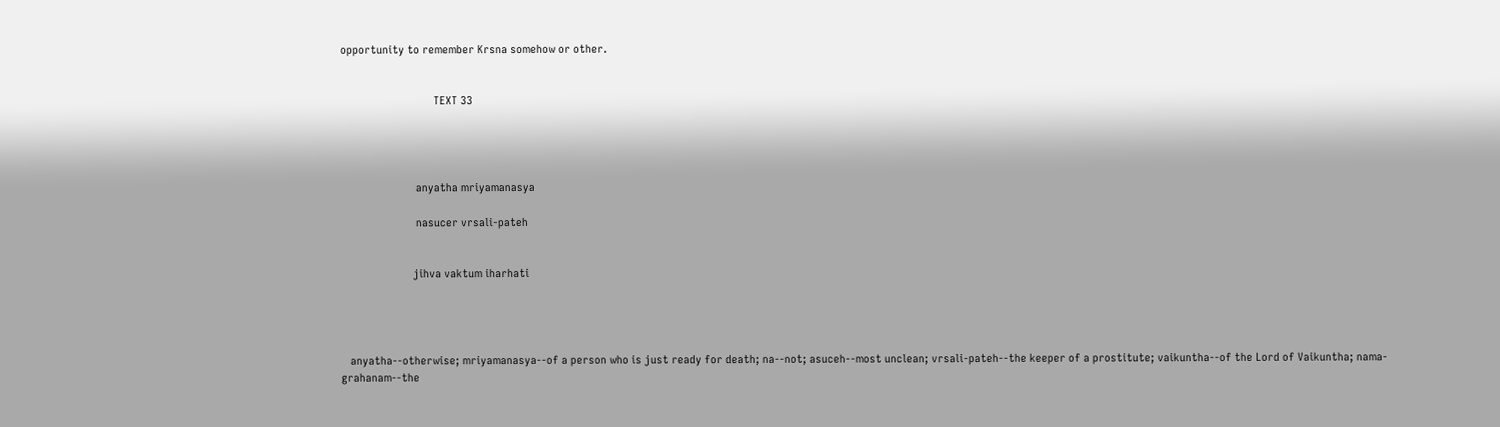opportunity to remember Krsna somehow or other.


                               TEXT 33




                         anyatha mriyamanasya

                         nasucer vrsali-pateh


                        jihva vaktum iharhati




   anyatha--otherwise; mriyamanasya--of a person who is just ready for death; na--not; asuceh--most unclean; vrsali-pateh--the keeper of a prostitute; vaikuntha--of the Lord of Vaikuntha; nama-grahanam--the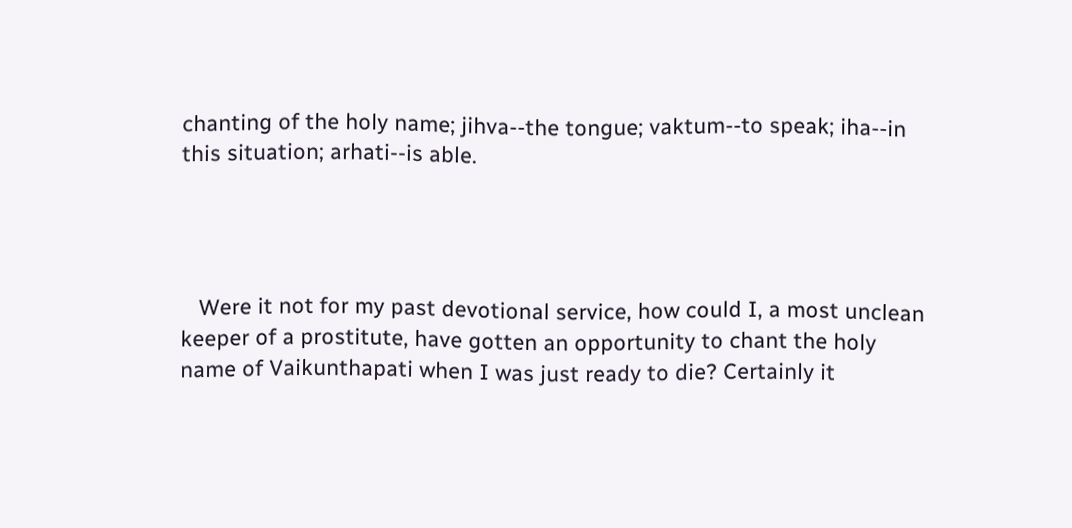chanting of the holy name; jihva--the tongue; vaktum--to speak; iha--in this situation; arhati--is able.




   Were it not for my past devotional service, how could I, a most unclean keeper of a prostitute, have gotten an opportunity to chant the holy name of Vaikunthapati when I was just ready to die? Certainly it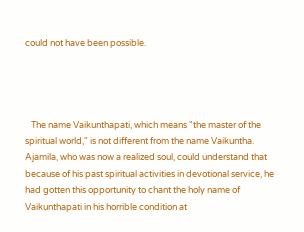could not have been possible.




   The name Vaikunthapati, which means "the master of the spiritual world," is not different from the name Vaikuntha. Ajamila, who was now a realized soul, could understand that because of his past spiritual activities in devotional service, he had gotten this opportunity to chant the holy name of Vaikunthapati in his horrible condition at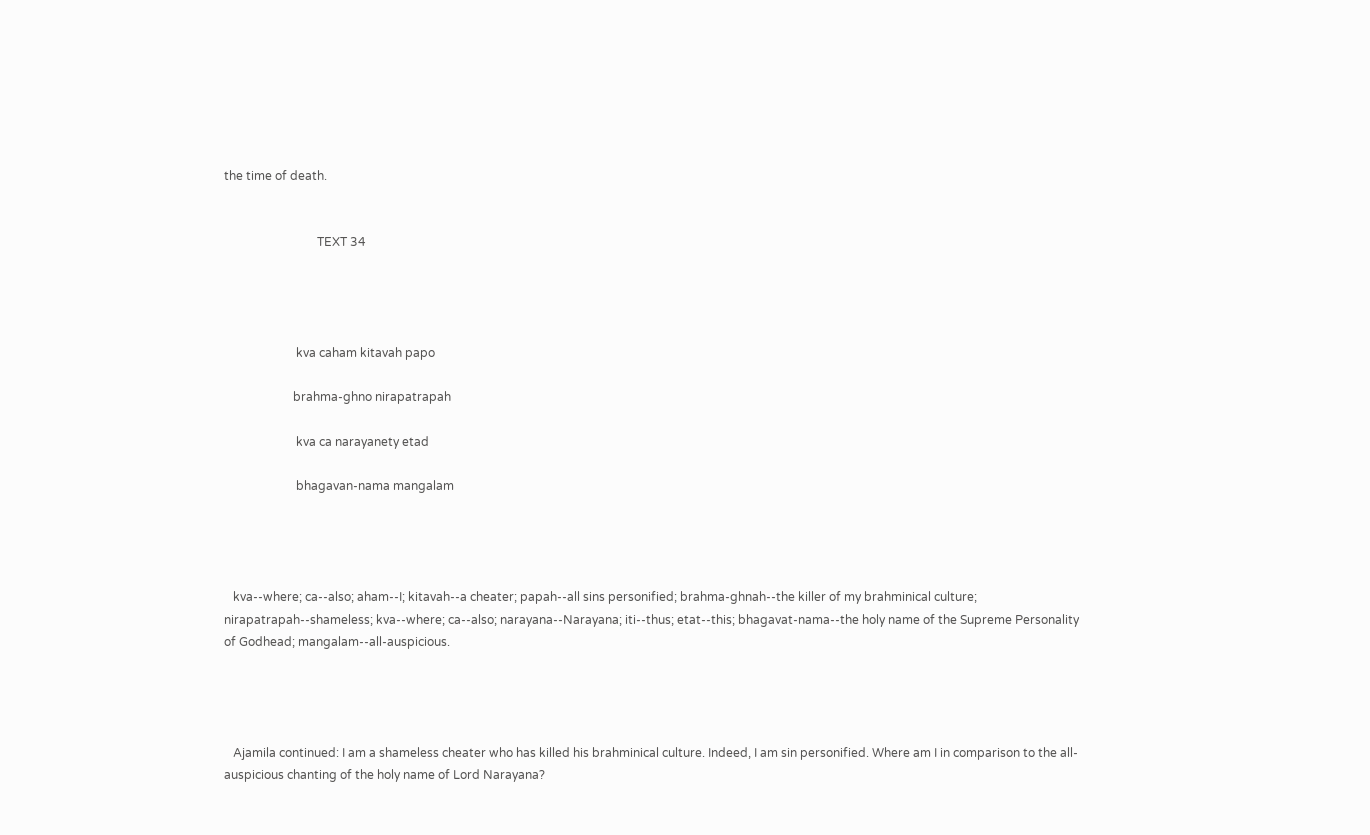the time of death.


                               TEXT 34




                        kva caham kitavah papo

                       brahma-ghno nirapatrapah

                        kva ca narayanety etad

                        bhagavan-nama mangalam




   kva--where; ca--also; aham--I; kitavah--a cheater; papah--all sins personified; brahma-ghnah--the killer of my brahminical culture; nirapatrapah--shameless; kva--where; ca--also; narayana--Narayana; iti--thus; etat--this; bhagavat-nama--the holy name of the Supreme Personality of Godhead; mangalam--all-auspicious.




   Ajamila continued: I am a shameless cheater who has killed his brahminical culture. Indeed, I am sin personified. Where am I in comparison to the all-auspicious chanting of the holy name of Lord Narayana?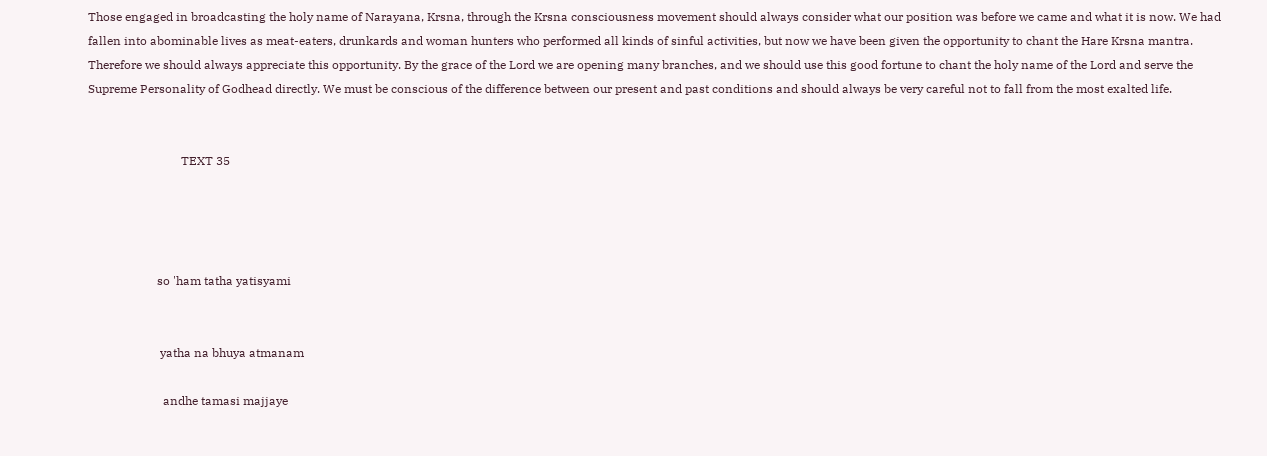Those engaged in broadcasting the holy name of Narayana, Krsna, through the Krsna consciousness movement should always consider what our position was before we came and what it is now. We had fallen into abominable lives as meat-eaters, drunkards and woman hunters who performed all kinds of sinful activities, but now we have been given the opportunity to chant the Hare Krsna mantra. Therefore we should always appreciate this opportunity. By the grace of the Lord we are opening many branches, and we should use this good fortune to chant the holy name of the Lord and serve the Supreme Personality of Godhead directly. We must be conscious of the difference between our present and past conditions and should always be very careful not to fall from the most exalted life.


                               TEXT 35




                       so 'ham tatha yatisyami


                        yatha na bhuya atmanam

                         andhe tamasi majjaye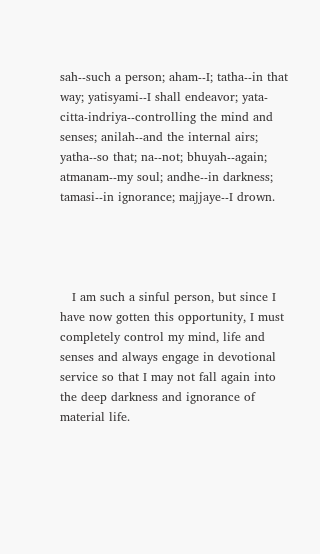sah--such a person; aham--I; tatha--in that way; yatisyami--I shall endeavor; yata-citta-indriya--controlling the mind and senses; anilah--and the internal airs; yatha--so that; na--not; bhuyah--again; atmanam--my soul; andhe--in darkness; tamasi--in ignorance; majjaye--I drown.




   I am such a sinful person, but since I have now gotten this opportunity, I must completely control my mind, life and senses and always engage in devotional service so that I may not fall again into the deep darkness and ignorance of material life.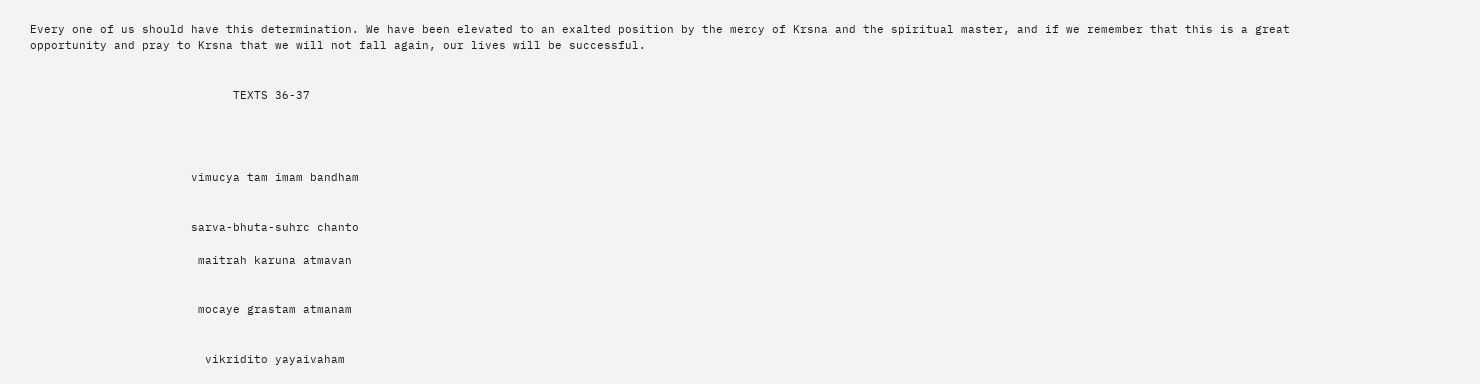Every one of us should have this determination. We have been elevated to an exalted position by the mercy of Krsna and the spiritual master, and if we remember that this is a great opportunity and pray to Krsna that we will not fall again, our lives will be successful.


                             TEXTS 36-37




                       vimucya tam imam bandham


                       sarva-bhuta-suhrc chanto

                        maitrah karuna atmavan


                        mocaye grastam atmanam


                         vikridito yayaivaham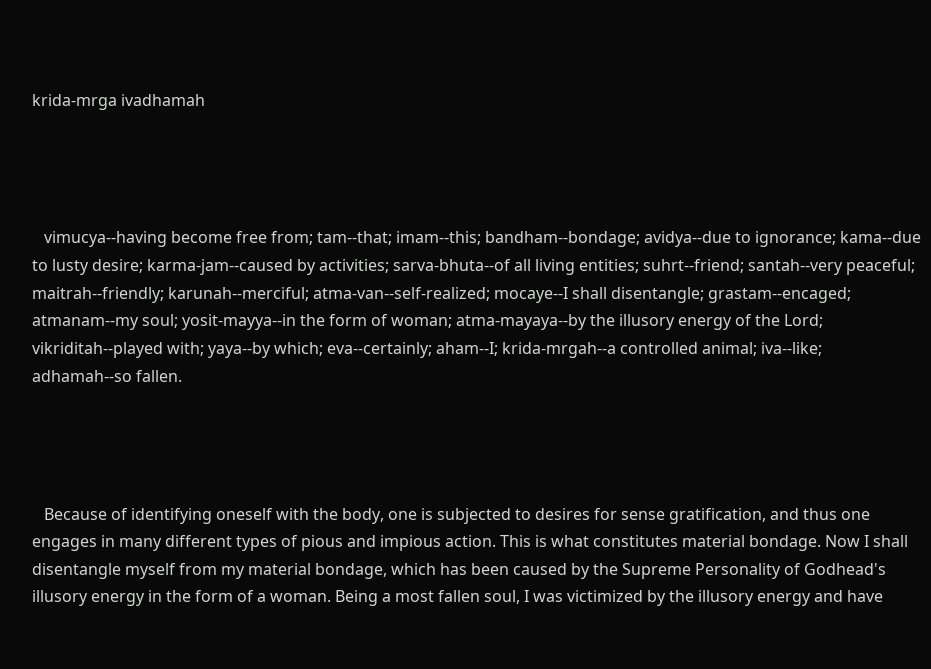krida-mrga ivadhamah




   vimucya--having become free from; tam--that; imam--this; bandham--bondage; avidya--due to ignorance; kama--due to lusty desire; karma-jam--caused by activities; sarva-bhuta--of all living entities; suhrt--friend; santah--very peaceful; maitrah--friendly; karunah--merciful; atma-van--self-realized; mocaye--I shall disentangle; grastam--encaged; atmanam--my soul; yosit-mayya--in the form of woman; atma-mayaya--by the illusory energy of the Lord; vikriditah--played with; yaya--by which; eva--certainly; aham--I; krida-mrgah--a controlled animal; iva--like; adhamah--so fallen.




   Because of identifying oneself with the body, one is subjected to desires for sense gratification, and thus one engages in many different types of pious and impious action. This is what constitutes material bondage. Now I shall disentangle myself from my material bondage, which has been caused by the Supreme Personality of Godhead's illusory energy in the form of a woman. Being a most fallen soul, I was victimized by the illusory energy and have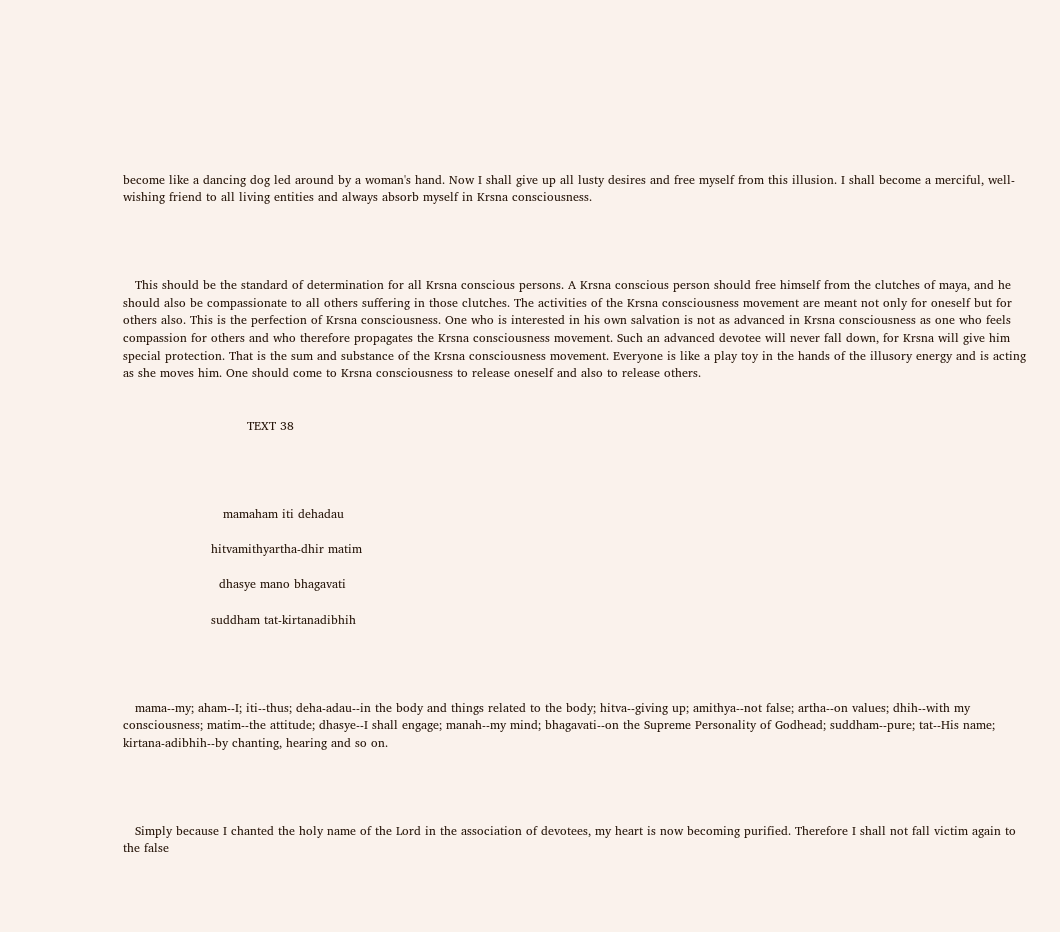become like a dancing dog led around by a woman's hand. Now I shall give up all lusty desires and free myself from this illusion. I shall become a merciful, well-wishing friend to all living entities and always absorb myself in Krsna consciousness.




   This should be the standard of determination for all Krsna conscious persons. A Krsna conscious person should free himself from the clutches of maya, and he should also be compassionate to all others suffering in those clutches. The activities of the Krsna consciousness movement are meant not only for oneself but for others also. This is the perfection of Krsna consciousness. One who is interested in his own salvation is not as advanced in Krsna consciousness as one who feels compassion for others and who therefore propagates the Krsna consciousness movement. Such an advanced devotee will never fall down, for Krsna will give him special protection. That is the sum and substance of the Krsna consciousness movement. Everyone is like a play toy in the hands of the illusory energy and is acting as she moves him. One should come to Krsna consciousness to release oneself and also to release others.


                               TEXT 38




                         mamaham iti dehadau

                      hitvamithyartha-dhir matim

                        dhasye mano bhagavati

                      suddham tat-kirtanadibhih




   mama--my; aham--I; iti--thus; deha-adau--in the body and things related to the body; hitva--giving up; amithya--not false; artha--on values; dhih--with my consciousness; matim--the attitude; dhasye--I shall engage; manah--my mind; bhagavati--on the Supreme Personality of Godhead; suddham--pure; tat--His name; kirtana-adibhih--by chanting, hearing and so on.




   Simply because I chanted the holy name of the Lord in the association of devotees, my heart is now becoming purified. Therefore I shall not fall victim again to the false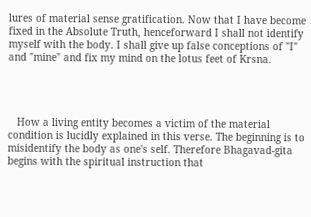lures of material sense gratification. Now that I have become fixed in the Absolute Truth, henceforward I shall not identify myself with the body. I shall give up false conceptions of "I" and "mine" and fix my mind on the lotus feet of Krsna.




   How a living entity becomes a victim of the material condition is lucidly explained in this verse. The beginning is to misidentify the body as one's self. Therefore Bhagavad-gita begins with the spiritual instruction that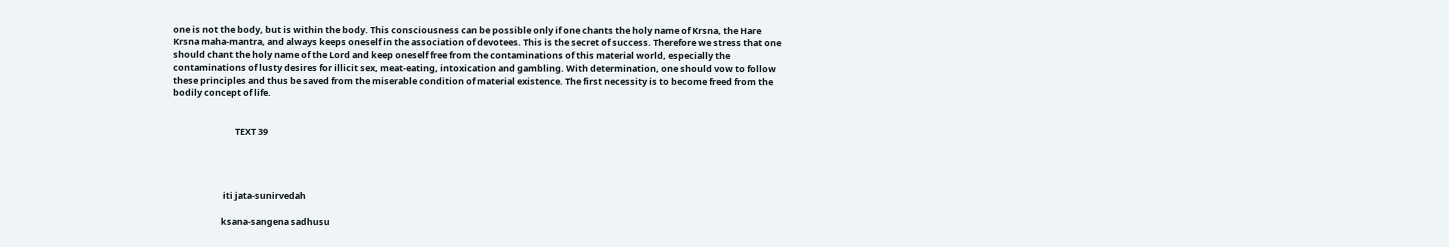one is not the body, but is within the body. This consciousness can be possible only if one chants the holy name of Krsna, the Hare Krsna maha-mantra, and always keeps oneself in the association of devotees. This is the secret of success. Therefore we stress that one should chant the holy name of the Lord and keep oneself free from the contaminations of this material world, especially the contaminations of lusty desires for illicit sex, meat-eating, intoxication and gambling. With determination, one should vow to follow these principles and thus be saved from the miserable condition of material existence. The first necessity is to become freed from the bodily concept of life.


                               TEXT 39




                         iti jata-sunirvedah

                        ksana-sangena sadhusu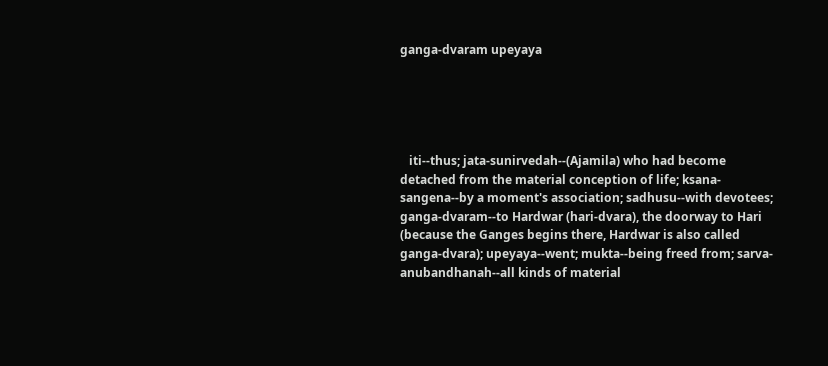ganga-dvaram upeyaya





   iti--thus; jata-sunirvedah--(Ajamila) who had become detached from the material conception of life; ksana-sangena--by a moment's association; sadhusu--with devotees; ganga-dvaram--to Hardwar (hari-dvara), the doorway to Hari (because the Ganges begins there, Hardwar is also called ganga-dvara); upeyaya--went; mukta--being freed from; sarva-anubandhanah--all kinds of material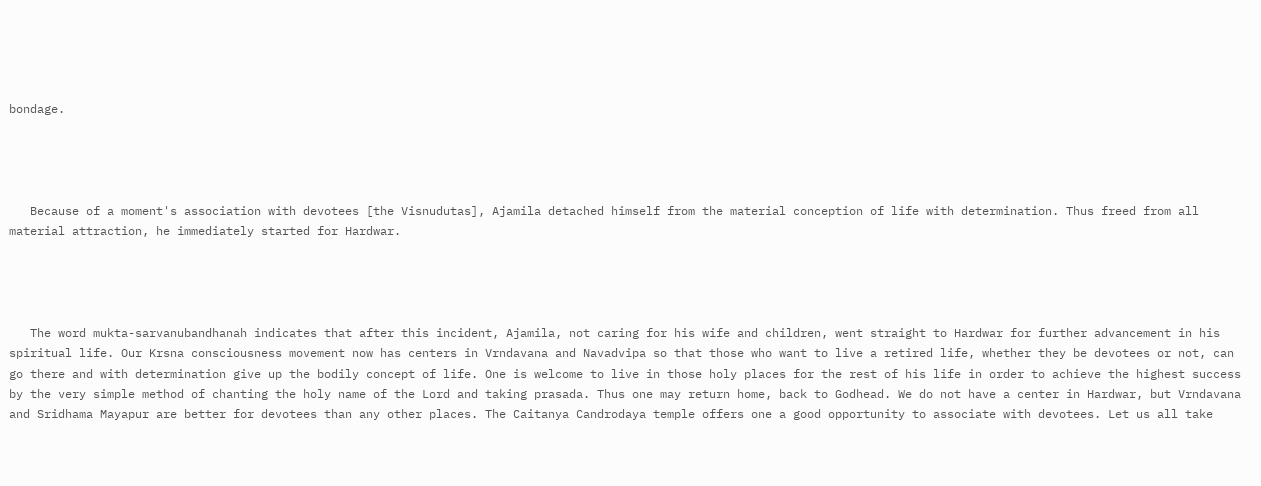bondage.




   Because of a moment's association with devotees [the Visnudutas], Ajamila detached himself from the material conception of life with determination. Thus freed from all material attraction, he immediately started for Hardwar.




   The word mukta-sarvanubandhanah indicates that after this incident, Ajamila, not caring for his wife and children, went straight to Hardwar for further advancement in his spiritual life. Our Krsna consciousness movement now has centers in Vrndavana and Navadvipa so that those who want to live a retired life, whether they be devotees or not, can go there and with determination give up the bodily concept of life. One is welcome to live in those holy places for the rest of his life in order to achieve the highest success by the very simple method of chanting the holy name of the Lord and taking prasada. Thus one may return home, back to Godhead. We do not have a center in Hardwar, but Vrndavana and Sridhama Mayapur are better for devotees than any other places. The Caitanya Candrodaya temple offers one a good opportunity to associate with devotees. Let us all take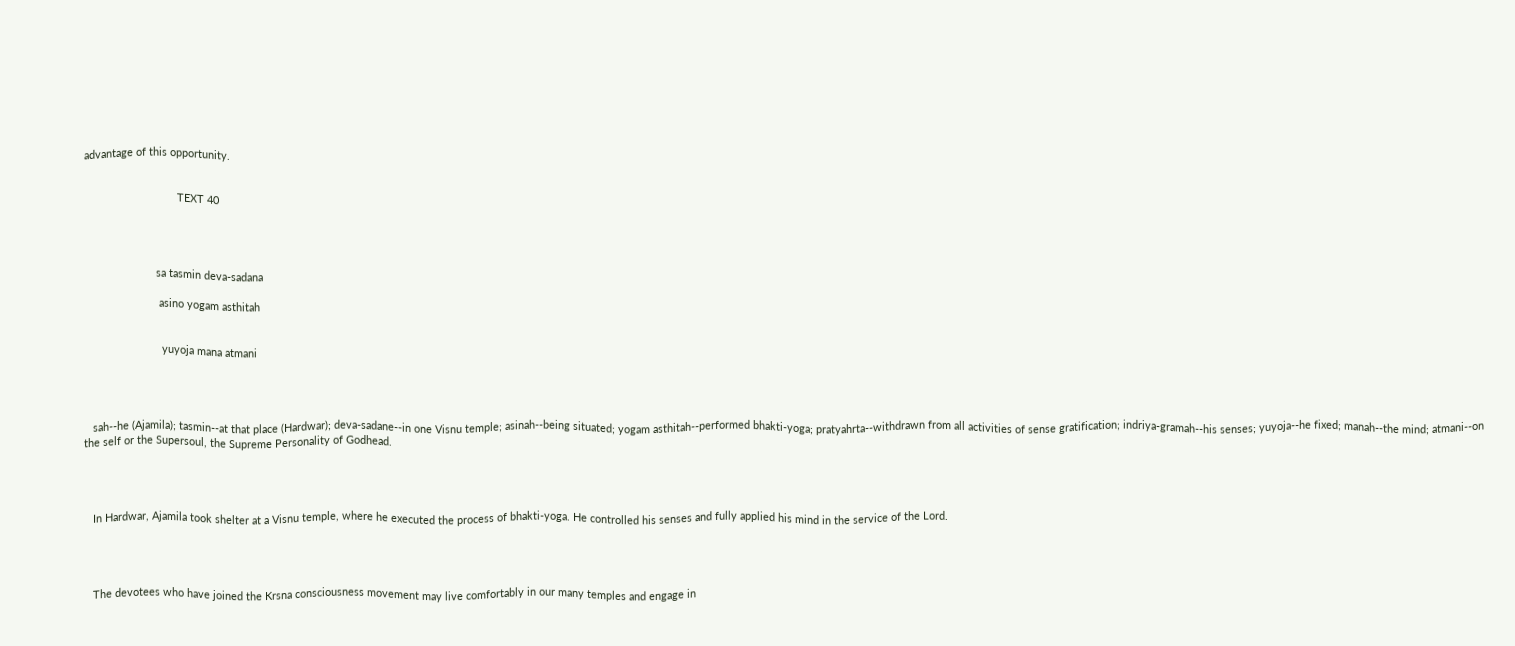advantage of this opportunity.


                               TEXT 40




                        sa tasmin deva-sadana

                         asino yogam asthitah


                          yuyoja mana atmani




   sah--he (Ajamila); tasmin--at that place (Hardwar); deva-sadane--in one Visnu temple; asinah--being situated; yogam asthitah--performed bhakti-yoga; pratyahrta--withdrawn from all activities of sense gratification; indriya-gramah--his senses; yuyoja--he fixed; manah--the mind; atmani--on the self or the Supersoul, the Supreme Personality of Godhead.




   In Hardwar, Ajamila took shelter at a Visnu temple, where he executed the process of bhakti-yoga. He controlled his senses and fully applied his mind in the service of the Lord.




   The devotees who have joined the Krsna consciousness movement may live comfortably in our many temples and engage in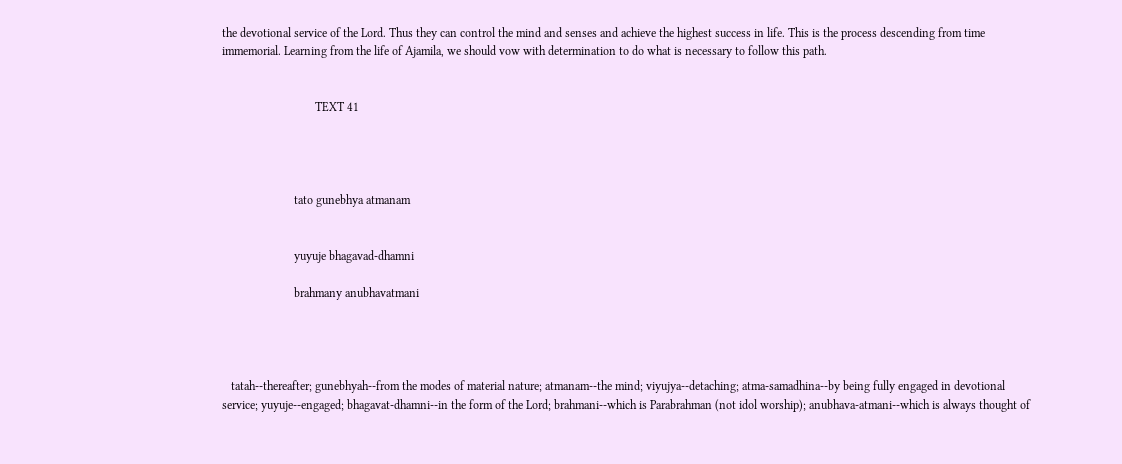the devotional service of the Lord. Thus they can control the mind and senses and achieve the highest success in life. This is the process descending from time immemorial. Learning from the life of Ajamila, we should vow with determination to do what is necessary to follow this path.


                               TEXT 41




                        tato gunebhya atmanam


                        yuyuje bhagavad-dhamni

                        brahmany anubhavatmani




   tatah--thereafter; gunebhyah--from the modes of material nature; atmanam--the mind; viyujya--detaching; atma-samadhina--by being fully engaged in devotional service; yuyuje--engaged; bhagavat-dhamni--in the form of the Lord; brahmani--which is Parabrahman (not idol worship); anubhava-atmani--which is always thought of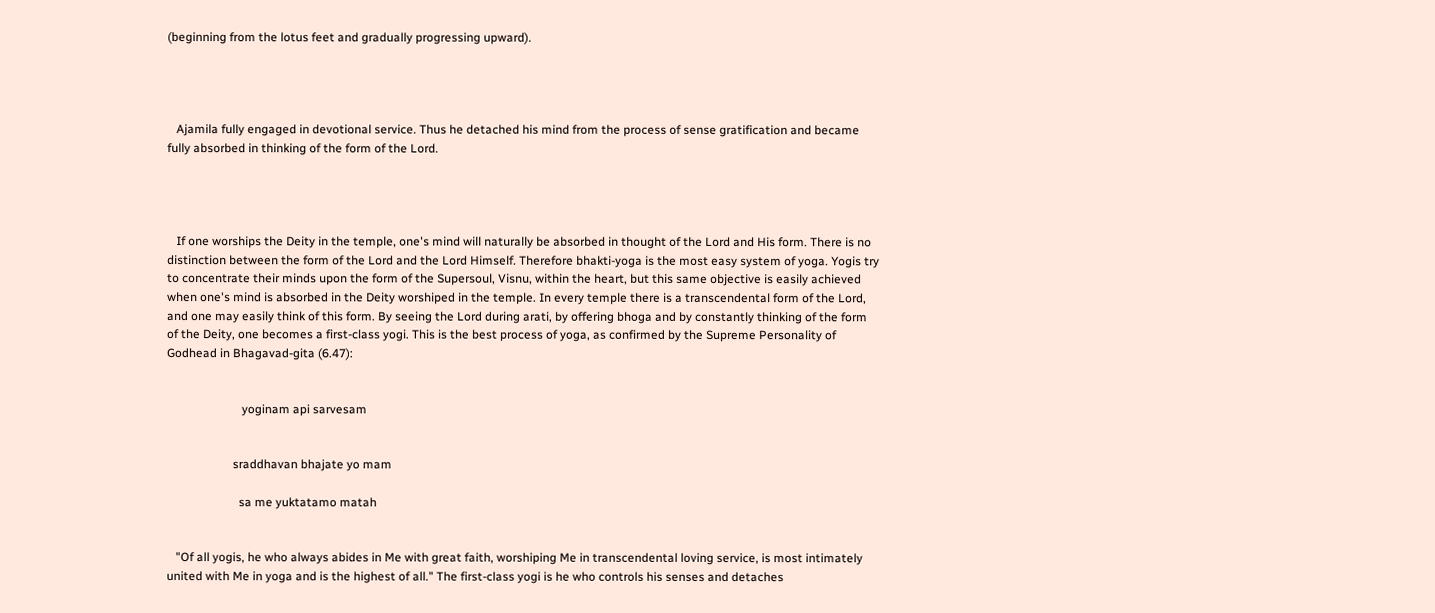(beginning from the lotus feet and gradually progressing upward).




   Ajamila fully engaged in devotional service. Thus he detached his mind from the process of sense gratification and became fully absorbed in thinking of the form of the Lord.




   If one worships the Deity in the temple, one's mind will naturally be absorbed in thought of the Lord and His form. There is no distinction between the form of the Lord and the Lord Himself. Therefore bhakti-yoga is the most easy system of yoga. Yogis try to concentrate their minds upon the form of the Supersoul, Visnu, within the heart, but this same objective is easily achieved when one's mind is absorbed in the Deity worshiped in the temple. In every temple there is a transcendental form of the Lord, and one may easily think of this form. By seeing the Lord during arati, by offering bhoga and by constantly thinking of the form of the Deity, one becomes a first-class yogi. This is the best process of yoga, as confirmed by the Supreme Personality of Godhead in Bhagavad-gita (6.47):


                         yoginam api sarvesam


                      sraddhavan bhajate yo mam

                        sa me yuktatamo matah


   "Of all yogis, he who always abides in Me with great faith, worshiping Me in transcendental loving service, is most intimately united with Me in yoga and is the highest of all." The first-class yogi is he who controls his senses and detaches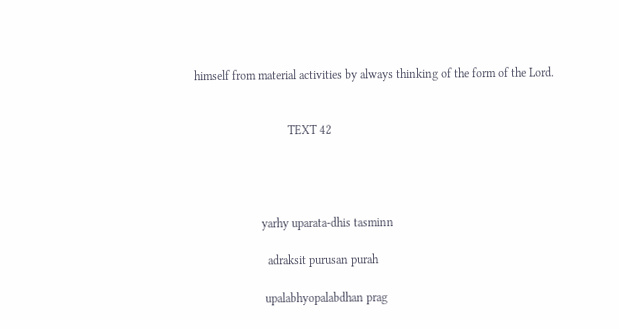himself from material activities by always thinking of the form of the Lord.


                               TEXT 42




                      yarhy uparata-dhis tasminn

                        adraksit purusan purah

                       upalabhyopalabdhan prag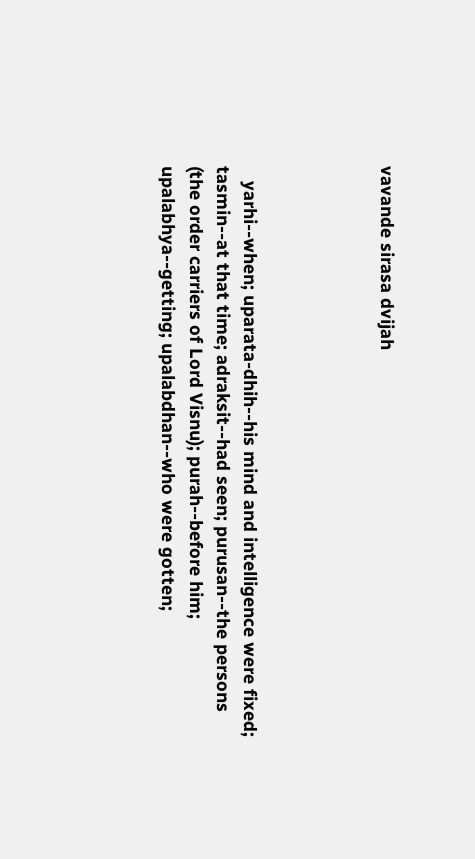vavande sirasa dvijah




   yarhi--when; uparata-dhih--his mind and intelligence were fixed; tasmin--at that time; adraksit--had seen; purusan--the persons (the order carriers of Lord Visnu); purah--before him; upalabhya--getting; upalabdhan--who were gotten;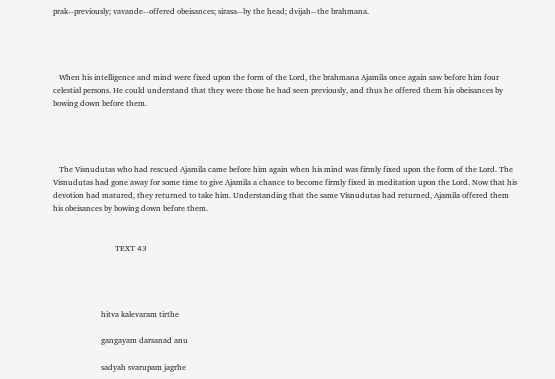prak--previously; vavande--offered obeisances; sirasa--by the head; dvijah--the brahmana.




   When his intelligence and mind were fixed upon the form of the Lord, the brahmana Ajamila once again saw before him four celestial persons. He could understand that they were those he had seen previously, and thus he offered them his obeisances by bowing down before them.




   The Visnudutas who had rescued Ajamila came before him again when his mind was firmly fixed upon the form of the Lord. The Visnudutas had gone away for some time to give Ajamila a chance to become firmly fixed in meditation upon the Lord. Now that his devotion had matured, they returned to take him. Understanding that the same Visnudutas had returned, Ajamila offered them his obeisances by bowing down before them.


                               TEXT 43




                        hitva kalevaram tirthe

                        gangayam darsanad anu

                        sadyah svarupam jagrhe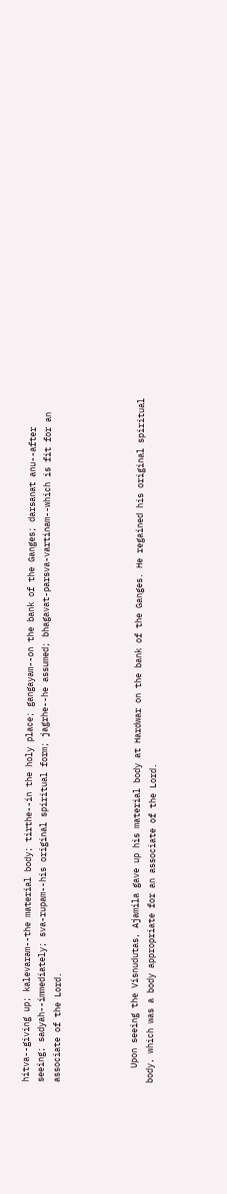hitva--giving up; kalevaram--the material body; tirthe--in the holy place; gangayam--on the bank of the Ganges; darsanat anu--after seeing; sadyah--immediately; sva-rupam--his original spiritual form; jagrhe--he assumed; bhagavat-parsva-vartinam--which is fit for an associate of the Lord.




   Upon seeing the Visnudutas, Ajamila gave up his material body at Hardwar on the bank of the Ganges. He regained his original spiritual body, which was a body appropriate for an associate of the Lord.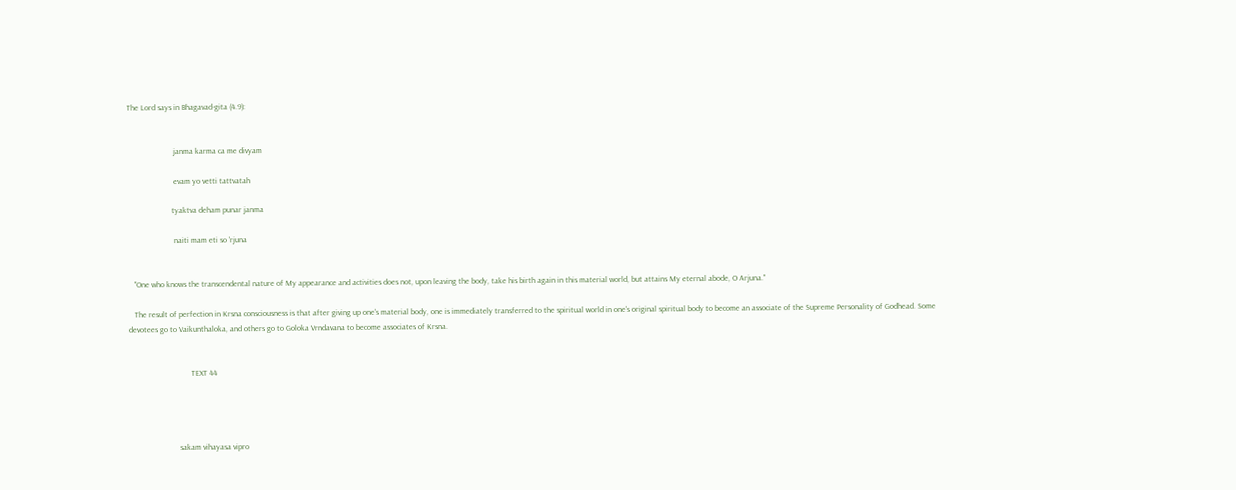The Lord says in Bhagavad-gita (4.9):


                       janma karma ca me divyam

                       evam yo vetti tattvatah

                      tyaktva deham punar janma

                       naiti mam eti so 'rjuna


   "One who knows the transcendental nature of My appearance and activities does not, upon leaving the body, take his birth again in this material world, but attains My eternal abode, O Arjuna."

   The result of perfection in Krsna consciousness is that after giving up one's material body, one is immediately transferred to the spiritual world in one's original spiritual body to become an associate of the Supreme Personality of Godhead. Some devotees go to Vaikunthaloka, and others go to Goloka Vrndavana to become associates of Krsna.


                               TEXT 44




                         sakam vihayasa vipro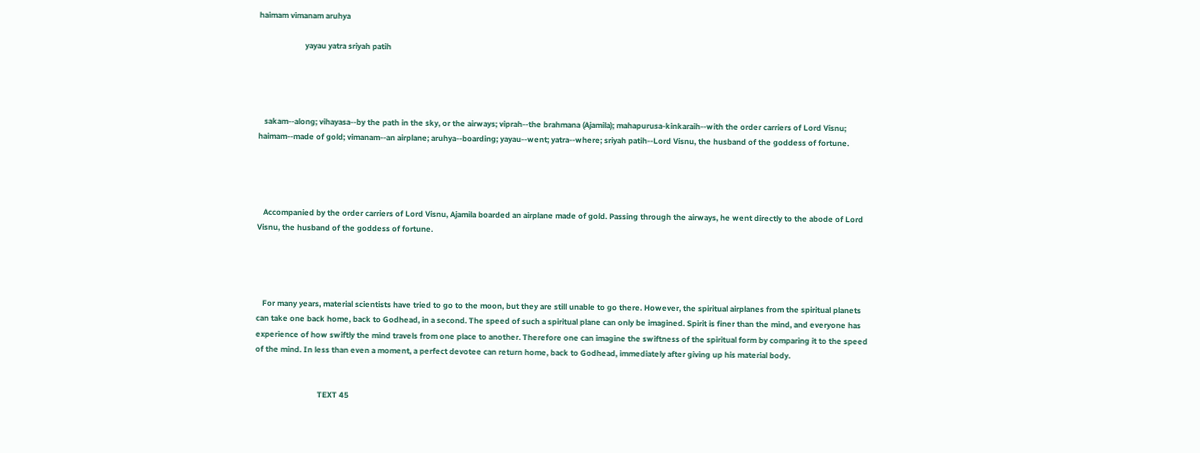haimam vimanam aruhya

                       yayau yatra sriyah patih




   sakam--along; vihayasa--by the path in the sky, or the airways; viprah--the brahmana (Ajamila); mahapurusa-kinkaraih--with the order carriers of Lord Visnu; haimam--made of gold; vimanam--an airplane; aruhya--boarding; yayau--went; yatra--where; sriyah patih--Lord Visnu, the husband of the goddess of fortune.




   Accompanied by the order carriers of Lord Visnu, Ajamila boarded an airplane made of gold. Passing through the airways, he went directly to the abode of Lord Visnu, the husband of the goddess of fortune.




   For many years, material scientists have tried to go to the moon, but they are still unable to go there. However, the spiritual airplanes from the spiritual planets can take one back home, back to Godhead, in a second. The speed of such a spiritual plane can only be imagined. Spirit is finer than the mind, and everyone has experience of how swiftly the mind travels from one place to another. Therefore one can imagine the swiftness of the spiritual form by comparing it to the speed of the mind. In less than even a moment, a perfect devotee can return home, back to Godhead, immediately after giving up his material body.


                               TEXT 45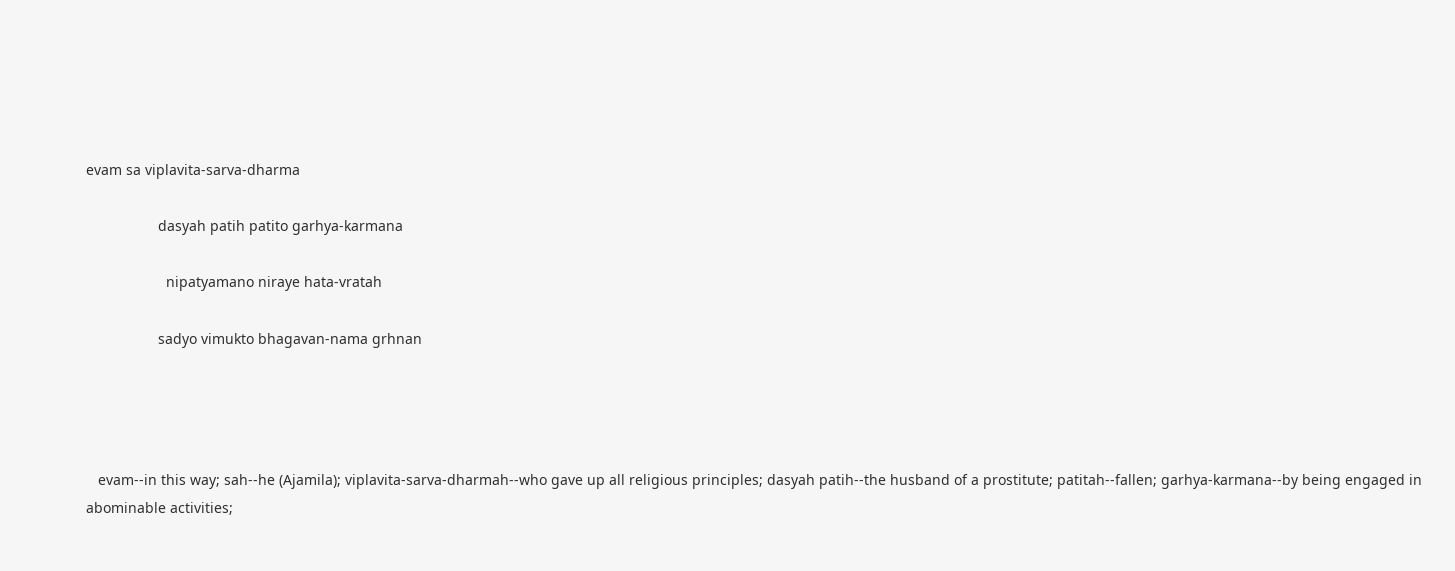evam sa viplavita-sarva-dharma

                  dasyah patih patito garhya-karmana

                    nipatyamano niraye hata-vratah

                  sadyo vimukto bhagavan-nama grhnan




   evam--in this way; sah--he (Ajamila); viplavita-sarva-dharmah--who gave up all religious principles; dasyah patih--the husband of a prostitute; patitah--fallen; garhya-karmana--by being engaged in abominable activities;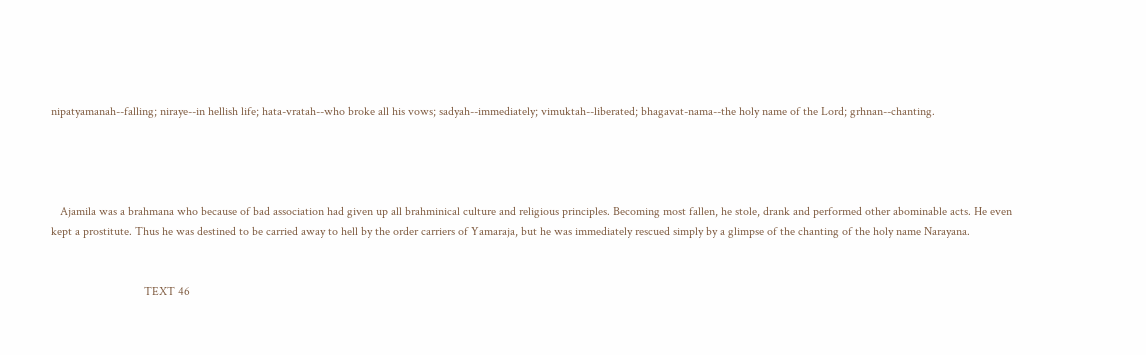nipatyamanah--falling; niraye--in hellish life; hata-vratah--who broke all his vows; sadyah--immediately; vimuktah--liberated; bhagavat-nama--the holy name of the Lord; grhnan--chanting.




   Ajamila was a brahmana who because of bad association had given up all brahminical culture and religious principles. Becoming most fallen, he stole, drank and performed other abominable acts. He even kept a prostitute. Thus he was destined to be carried away to hell by the order carriers of Yamaraja, but he was immediately rescued simply by a glimpse of the chanting of the holy name Narayana.


                               TEXT 46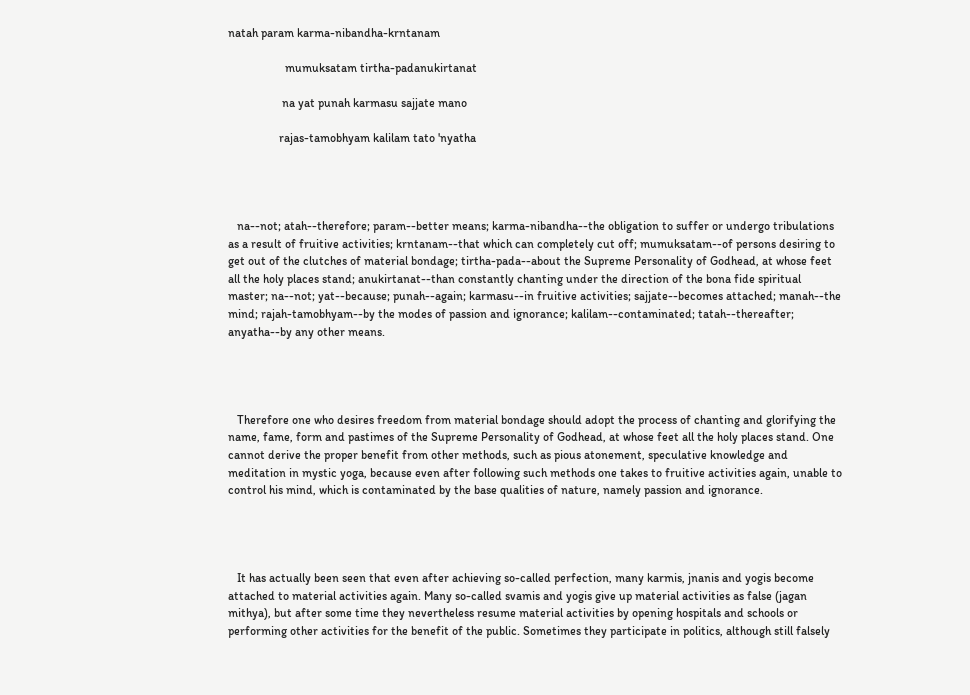natah param karma-nibandha-krntanam

                   mumuksatam tirtha-padanukirtanat

                  na yat punah karmasu sajjate mano

                 rajas-tamobhyam kalilam tato 'nyatha




   na--not; atah--therefore; param--better means; karma-nibandha--the obligation to suffer or undergo tribulations as a result of fruitive activities; krntanam--that which can completely cut off; mumuksatam--of persons desiring to get out of the clutches of material bondage; tirtha-pada--about the Supreme Personality of Godhead, at whose feet all the holy places stand; anukirtanat--than constantly chanting under the direction of the bona fide spiritual master; na--not; yat--because; punah--again; karmasu--in fruitive activities; sajjate--becomes attached; manah--the mind; rajah-tamobhyam--by the modes of passion and ignorance; kalilam--contaminated; tatah--thereafter; anyatha--by any other means.




   Therefore one who desires freedom from material bondage should adopt the process of chanting and glorifying the name, fame, form and pastimes of the Supreme Personality of Godhead, at whose feet all the holy places stand. One cannot derive the proper benefit from other methods, such as pious atonement, speculative knowledge and meditation in mystic yoga, because even after following such methods one takes to fruitive activities again, unable to control his mind, which is contaminated by the base qualities of nature, namely passion and ignorance.




   It has actually been seen that even after achieving so-called perfection, many karmis, jnanis and yogis become attached to material activities again. Many so-called svamis and yogis give up material activities as false (jagan mithya), but after some time they nevertheless resume material activities by opening hospitals and schools or performing other activities for the benefit of the public. Sometimes they participate in politics, although still falsely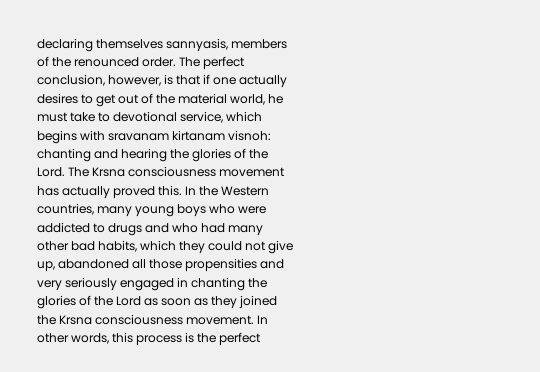declaring themselves sannyasis, members of the renounced order. The perfect conclusion, however, is that if one actually desires to get out of the material world, he must take to devotional service, which begins with sravanam kirtanam visnoh: chanting and hearing the glories of the Lord. The Krsna consciousness movement has actually proved this. In the Western countries, many young boys who were addicted to drugs and who had many other bad habits, which they could not give up, abandoned all those propensities and very seriously engaged in chanting the glories of the Lord as soon as they joined the Krsna consciousness movement. In other words, this process is the perfect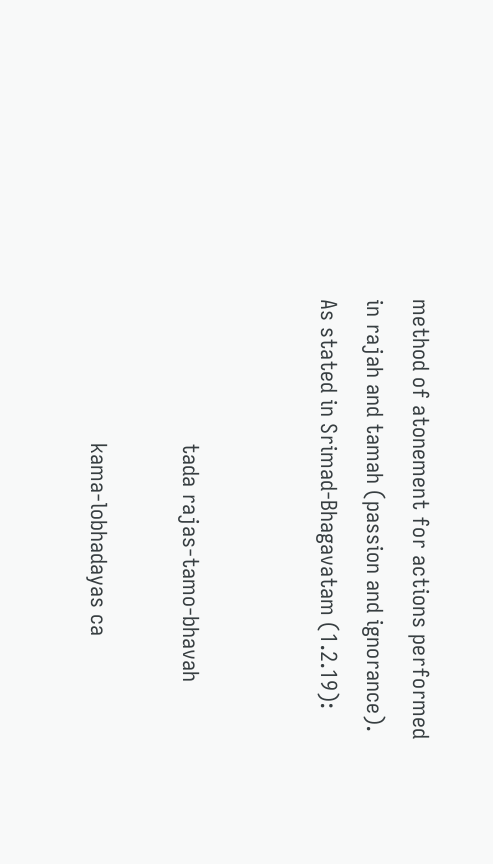method of atonement for actions performed in rajah and tamah (passion and ignorance). As stated in Srimad-Bhagavatam (1.2.19):


                        tada rajas-tamo-bhavah

                        kama-lobhadayas ca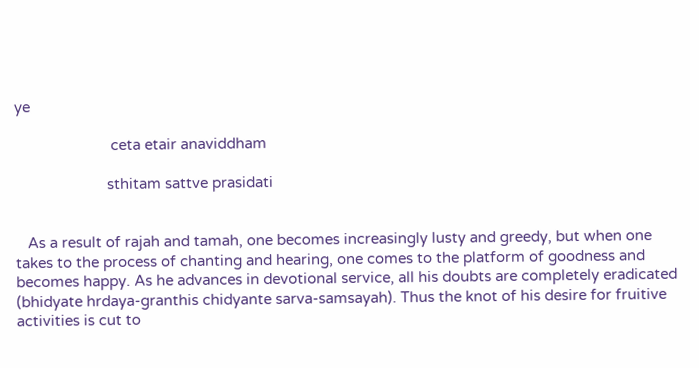ye

                        ceta etair anaviddham

                       sthitam sattve prasidati


   As a result of rajah and tamah, one becomes increasingly lusty and greedy, but when one takes to the process of chanting and hearing, one comes to the platform of goodness and becomes happy. As he advances in devotional service, all his doubts are completely eradicated (bhidyate hrdaya-granthis chidyante sarva-samsayah). Thus the knot of his desire for fruitive activities is cut to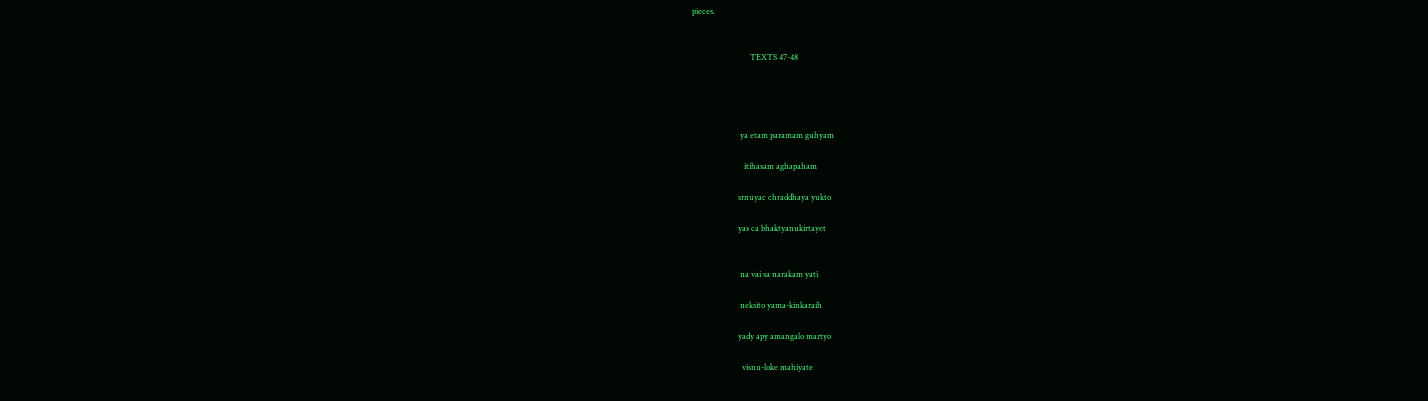pieces.


                             TEXTS 47-48




                        ya etam paramam guhyam

                          itihasam aghapaham

                       srnuyac chraddhaya yukto

                       yas ca bhaktyanukirtayet


                        na vai sa narakam yati

                        neksito yama-kinkaraih

                       yady apy amangalo martyo

                         visnu-loke mahiyate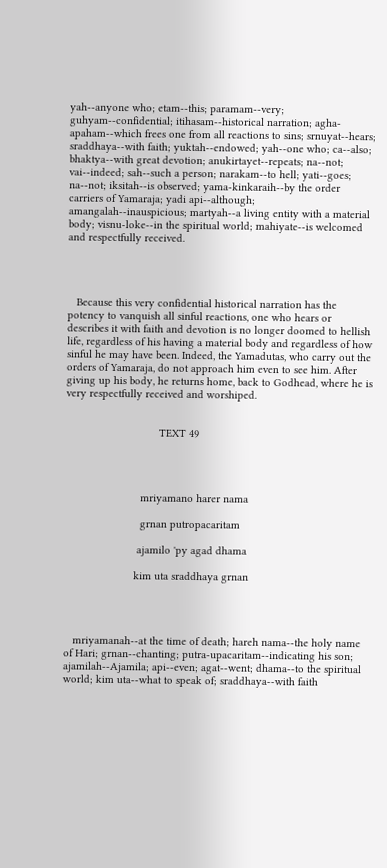yah--anyone who; etam--this; paramam--very; guhyam--confidential; itihasam--historical narration; agha-apaham--which frees one from all reactions to sins; srnuyat--hears; sraddhaya--with faith; yuktah--endowed; yah--one who; ca--also; bhaktya--with great devotion; anukirtayet--repeats; na--not; vai--indeed; sah--such a person; narakam--to hell; yati--goes; na--not; iksitah--is observed; yama-kinkaraih--by the order carriers of Yamaraja; yadi api--although; amangalah--inauspicious; martyah--a living entity with a material body; visnu-loke--in the spiritual world; mahiyate--is welcomed and respectfully received.




   Because this very confidential historical narration has the potency to vanquish all sinful reactions, one who hears or describes it with faith and devotion is no longer doomed to hellish life, regardless of his having a material body and regardless of how sinful he may have been. Indeed, the Yamadutas, who carry out the orders of Yamaraja, do not approach him even to see him. After giving up his body, he returns home, back to Godhead, where he is very respectfully received and worshiped.


                               TEXT 49




                         mriyamano harer nama

                         grnan putropacaritam

                        ajamilo 'py agad dhama

                       kim uta sraddhaya grnan




   mriyamanah--at the time of death; hareh nama--the holy name of Hari; grnan--chanting; putra-upacaritam--indicating his son; ajamilah--Ajamila; api--even; agat--went; dhama--to the spiritual world; kim uta--what to speak of; sraddhaya--with faith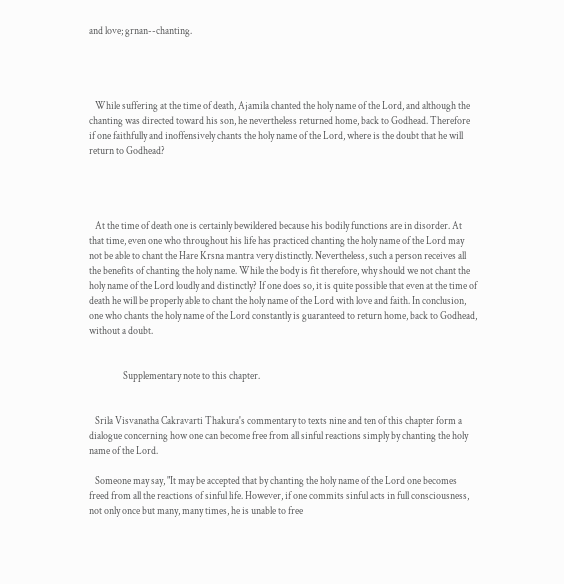and love; grnan--chanting.




   While suffering at the time of death, Ajamila chanted the holy name of the Lord, and although the chanting was directed toward his son, he nevertheless returned home, back to Godhead. Therefore if one faithfully and inoffensively chants the holy name of the Lord, where is the doubt that he will return to Godhead?




   At the time of death one is certainly bewildered because his bodily functions are in disorder. At that time, even one who throughout his life has practiced chanting the holy name of the Lord may not be able to chant the Hare Krsna mantra very distinctly. Nevertheless, such a person receives all the benefits of chanting the holy name. While the body is fit therefore, why should we not chant the holy name of the Lord loudly and distinctly? If one does so, it is quite possible that even at the time of death he will be properly able to chant the holy name of the Lord with love and faith. In conclusion, one who chants the holy name of the Lord constantly is guaranteed to return home, back to Godhead, without a doubt.


                 Supplementary note to this chapter.


   Srila Visvanatha Cakravarti Thakura's commentary to texts nine and ten of this chapter form a dialogue concerning how one can become free from all sinful reactions simply by chanting the holy name of the Lord.

   Someone may say, "It may be accepted that by chanting the holy name of the Lord one becomes freed from all the reactions of sinful life. However, if one commits sinful acts in full consciousness, not only once but many, many times, he is unable to free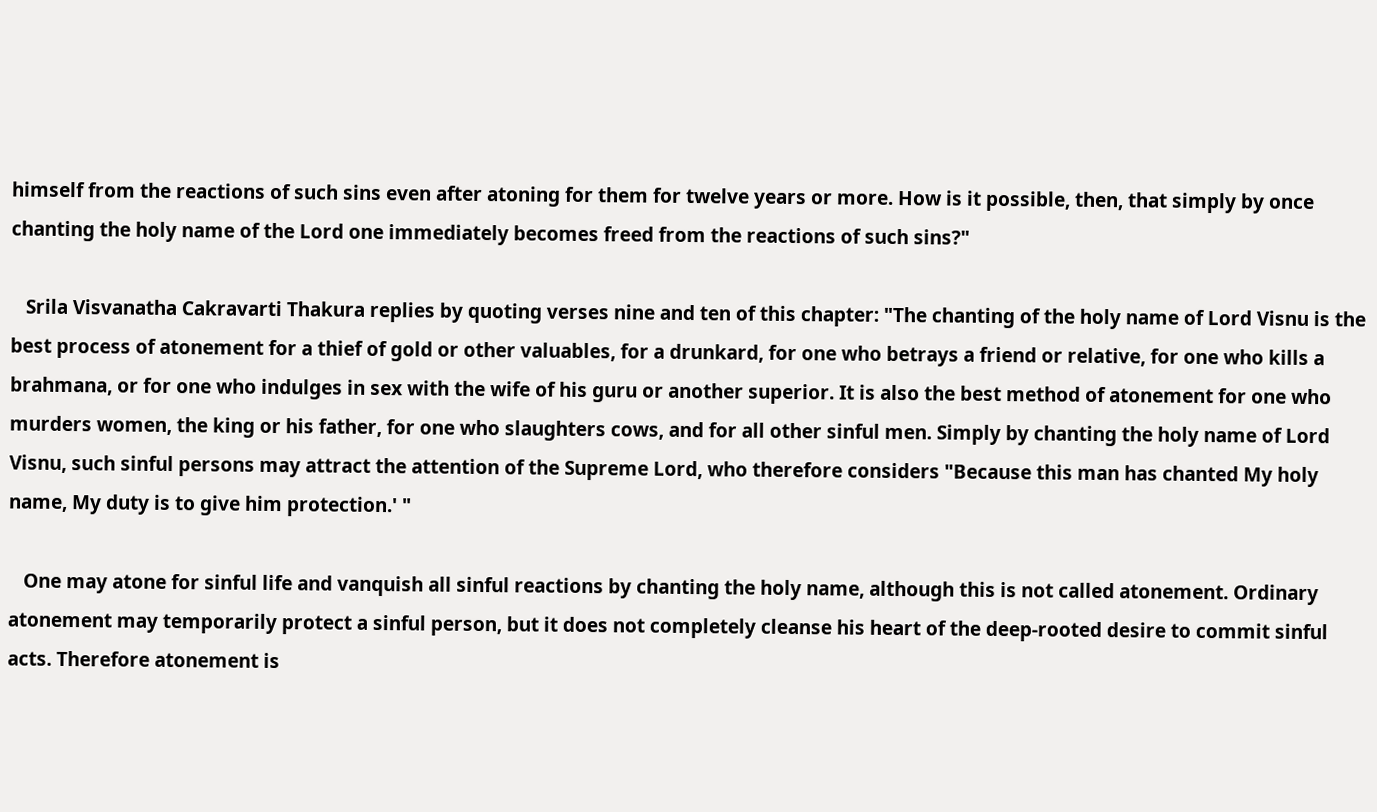himself from the reactions of such sins even after atoning for them for twelve years or more. How is it possible, then, that simply by once chanting the holy name of the Lord one immediately becomes freed from the reactions of such sins?"

   Srila Visvanatha Cakravarti Thakura replies by quoting verses nine and ten of this chapter: "The chanting of the holy name of Lord Visnu is the best process of atonement for a thief of gold or other valuables, for a drunkard, for one who betrays a friend or relative, for one who kills a brahmana, or for one who indulges in sex with the wife of his guru or another superior. It is also the best method of atonement for one who murders women, the king or his father, for one who slaughters cows, and for all other sinful men. Simply by chanting the holy name of Lord Visnu, such sinful persons may attract the attention of the Supreme Lord, who therefore considers "Because this man has chanted My holy name, My duty is to give him protection.' "

   One may atone for sinful life and vanquish all sinful reactions by chanting the holy name, although this is not called atonement. Ordinary atonement may temporarily protect a sinful person, but it does not completely cleanse his heart of the deep-rooted desire to commit sinful acts. Therefore atonement is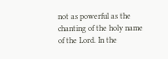not as powerful as the chanting of the holy name of the Lord. In the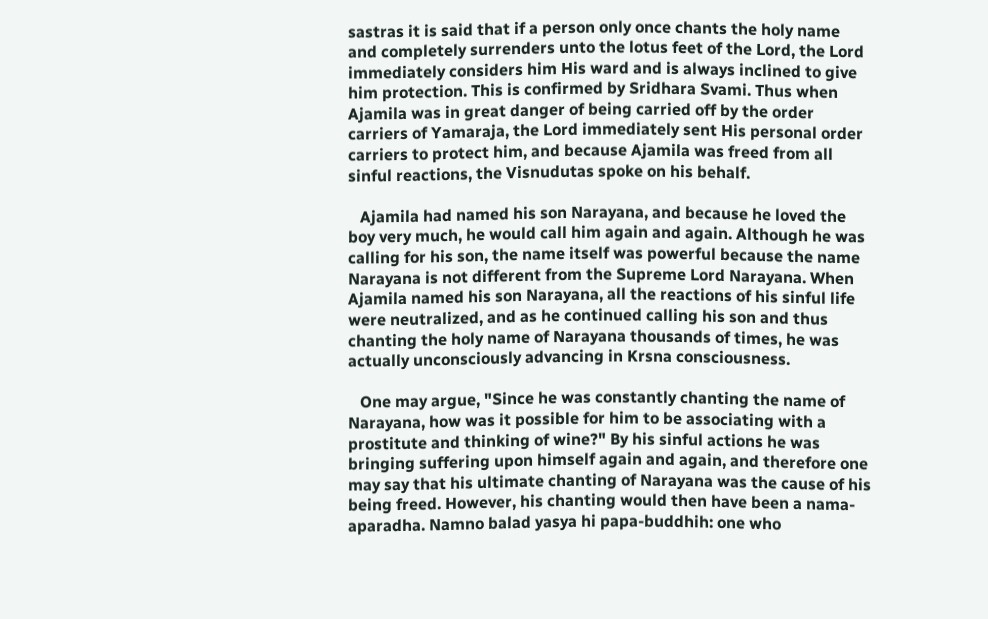sastras it is said that if a person only once chants the holy name and completely surrenders unto the lotus feet of the Lord, the Lord immediately considers him His ward and is always inclined to give him protection. This is confirmed by Sridhara Svami. Thus when Ajamila was in great danger of being carried off by the order carriers of Yamaraja, the Lord immediately sent His personal order carriers to protect him, and because Ajamila was freed from all sinful reactions, the Visnudutas spoke on his behalf.

   Ajamila had named his son Narayana, and because he loved the boy very much, he would call him again and again. Although he was calling for his son, the name itself was powerful because the name Narayana is not different from the Supreme Lord Narayana. When Ajamila named his son Narayana, all the reactions of his sinful life were neutralized, and as he continued calling his son and thus chanting the holy name of Narayana thousands of times, he was actually unconsciously advancing in Krsna consciousness.

   One may argue, "Since he was constantly chanting the name of Narayana, how was it possible for him to be associating with a prostitute and thinking of wine?" By his sinful actions he was bringing suffering upon himself again and again, and therefore one may say that his ultimate chanting of Narayana was the cause of his being freed. However, his chanting would then have been a nama-aparadha. Namno balad yasya hi papa-buddhih: one who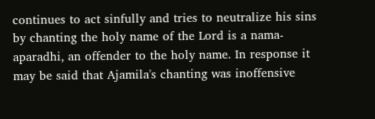continues to act sinfully and tries to neutralize his sins by chanting the holy name of the Lord is a nama-aparadhi, an offender to the holy name. In response it may be said that Ajamila's chanting was inoffensive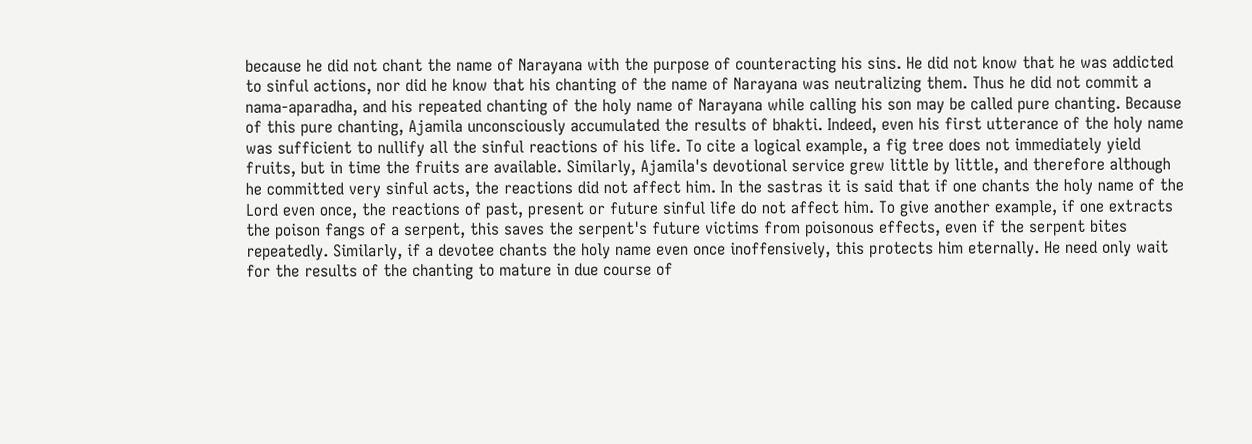because he did not chant the name of Narayana with the purpose of counteracting his sins. He did not know that he was addicted to sinful actions, nor did he know that his chanting of the name of Narayana was neutralizing them. Thus he did not commit a nama-aparadha, and his repeated chanting of the holy name of Narayana while calling his son may be called pure chanting. Because of this pure chanting, Ajamila unconsciously accumulated the results of bhakti. Indeed, even his first utterance of the holy name was sufficient to nullify all the sinful reactions of his life. To cite a logical example, a fig tree does not immediately yield fruits, but in time the fruits are available. Similarly, Ajamila's devotional service grew little by little, and therefore although he committed very sinful acts, the reactions did not affect him. In the sastras it is said that if one chants the holy name of the Lord even once, the reactions of past, present or future sinful life do not affect him. To give another example, if one extracts the poison fangs of a serpent, this saves the serpent's future victims from poisonous effects, even if the serpent bites repeatedly. Similarly, if a devotee chants the holy name even once inoffensively, this protects him eternally. He need only wait for the results of the chanting to mature in due course of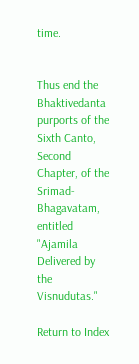time.


Thus end the Bhaktivedanta purports of the Sixth Canto, Second Chapter, of the Srimad-Bhagavatam,  entitled "Ajamila Delivered by the Visnudutas."

Return to Index